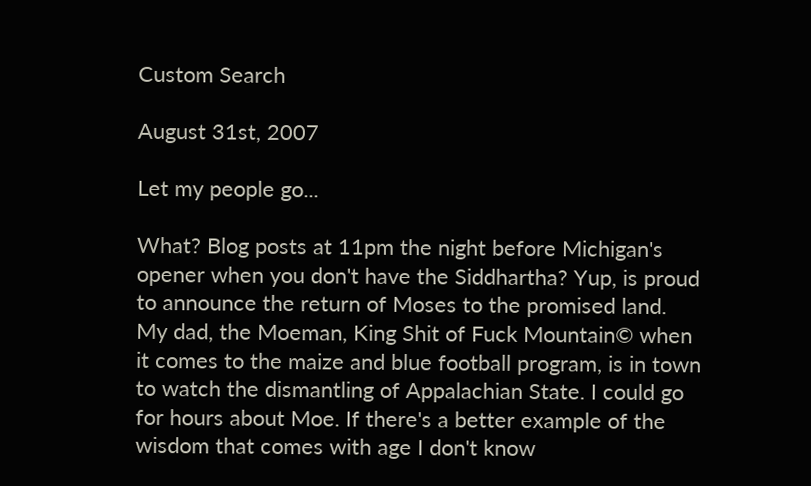Custom Search

August 31st, 2007

Let my people go...

What? Blog posts at 11pm the night before Michigan's opener when you don't have the Siddhartha? Yup, is proud to announce the return of Moses to the promised land. My dad, the Moeman, King Shit of Fuck Mountain© when it comes to the maize and blue football program, is in town to watch the dismantling of Appalachian State. I could go for hours about Moe. If there's a better example of the wisdom that comes with age I don't know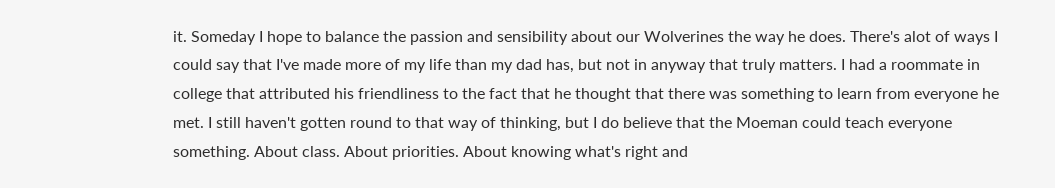it. Someday I hope to balance the passion and sensibility about our Wolverines the way he does. There's alot of ways I could say that I've made more of my life than my dad has, but not in anyway that truly matters. I had a roommate in college that attributed his friendliness to the fact that he thought that there was something to learn from everyone he met. I still haven't gotten round to that way of thinking, but I do believe that the Moeman could teach everyone something. About class. About priorities. About knowing what's right and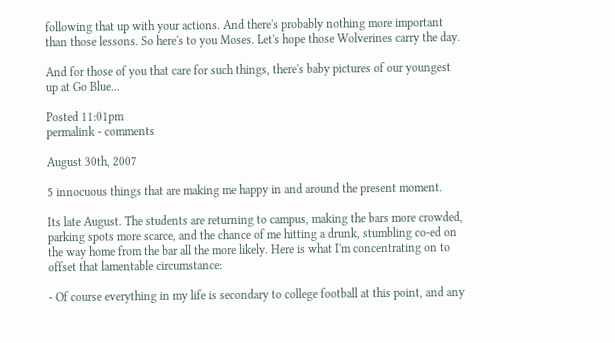following that up with your actions. And there's probably nothing more important than those lessons. So here's to you Moses. Let's hope those Wolverines carry the day.

And for those of you that care for such things, there's baby pictures of our youngest up at Go Blue...

Posted 11:01pm
permalink - comments

August 30th, 2007

5 innocuous things that are making me happy in and around the present moment.

Its late August. The students are returning to campus, making the bars more crowded, parking spots more scarce, and the chance of me hitting a drunk, stumbling co-ed on the way home from the bar all the more likely. Here is what I'm concentrating on to offset that lamentable circumstance:

- Of course everything in my life is secondary to college football at this point, and any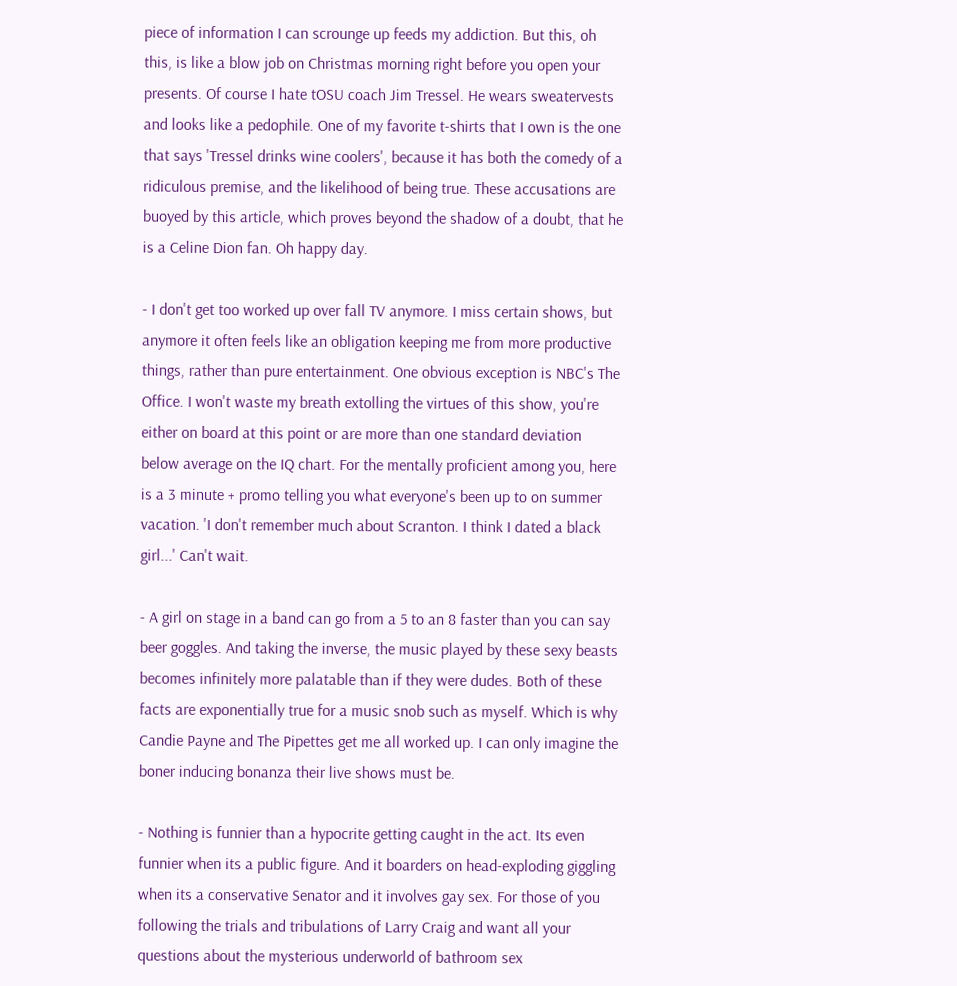piece of information I can scrounge up feeds my addiction. But this, oh this, is like a blow job on Christmas morning right before you open your presents. Of course I hate tOSU coach Jim Tressel. He wears sweatervests and looks like a pedophile. One of my favorite t-shirts that I own is the one that says 'Tressel drinks wine coolers', because it has both the comedy of a ridiculous premise, and the likelihood of being true. These accusations are buoyed by this article, which proves beyond the shadow of a doubt, that he is a Celine Dion fan. Oh happy day.

- I don't get too worked up over fall TV anymore. I miss certain shows, but anymore it often feels like an obligation keeping me from more productive things, rather than pure entertainment. One obvious exception is NBC's The Office. I won't waste my breath extolling the virtues of this show, you're either on board at this point or are more than one standard deviation below average on the IQ chart. For the mentally proficient among you, here is a 3 minute + promo telling you what everyone's been up to on summer vacation. 'I don't remember much about Scranton. I think I dated a black girl...' Can't wait.

- A girl on stage in a band can go from a 5 to an 8 faster than you can say beer goggles. And taking the inverse, the music played by these sexy beasts becomes infinitely more palatable than if they were dudes. Both of these facts are exponentially true for a music snob such as myself. Which is why Candie Payne and The Pipettes get me all worked up. I can only imagine the boner inducing bonanza their live shows must be.

- Nothing is funnier than a hypocrite getting caught in the act. Its even funnier when its a public figure. And it boarders on head-exploding giggling when its a conservative Senator and it involves gay sex. For those of you following the trials and tribulations of Larry Craig and want all your questions about the mysterious underworld of bathroom sex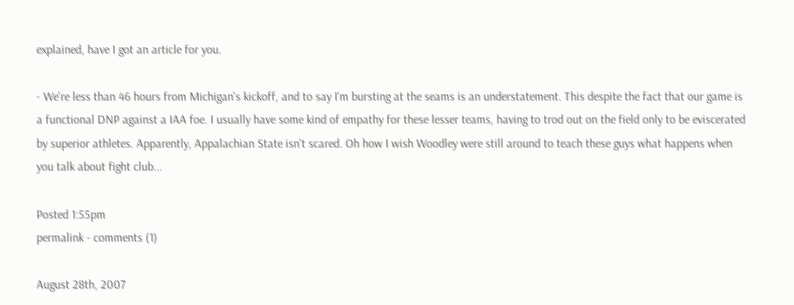explained, have I got an article for you.

- We're less than 46 hours from Michigan's kickoff, and to say I'm bursting at the seams is an understatement. This despite the fact that our game is a functional DNP against a IAA foe. I usually have some kind of empathy for these lesser teams, having to trod out on the field only to be eviscerated by superior athletes. Apparently, Appalachian State isn't scared. Oh how I wish Woodley were still around to teach these guys what happens when you talk about fight club...

Posted 1:55pm
permalink - comments (1)

August 28th, 2007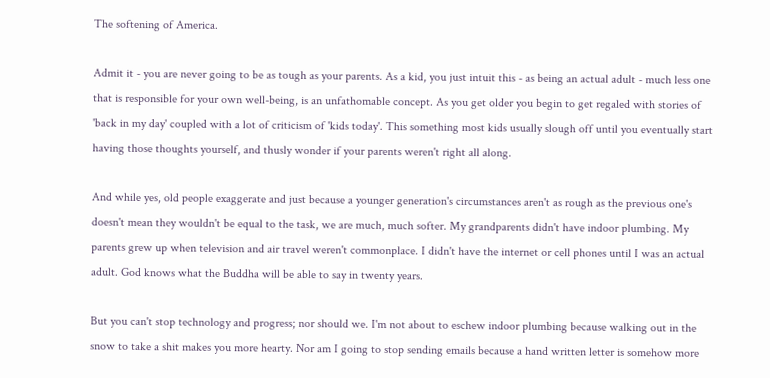The softening of America.

Admit it - you are never going to be as tough as your parents. As a kid, you just intuit this - as being an actual adult - much less one that is responsible for your own well-being, is an unfathomable concept. As you get older you begin to get regaled with stories of 'back in my day' coupled with a lot of criticism of 'kids today'. This something most kids usually slough off until you eventually start having those thoughts yourself, and thusly wonder if your parents weren't right all along.

And while yes, old people exaggerate and just because a younger generation's circumstances aren't as rough as the previous one's doesn't mean they wouldn't be equal to the task, we are much, much softer. My grandparents didn't have indoor plumbing. My parents grew up when television and air travel weren't commonplace. I didn't have the internet or cell phones until I was an actual adult. God knows what the Buddha will be able to say in twenty years.

But you can't stop technology and progress; nor should we. I'm not about to eschew indoor plumbing because walking out in the snow to take a shit makes you more hearty. Nor am I going to stop sending emails because a hand written letter is somehow more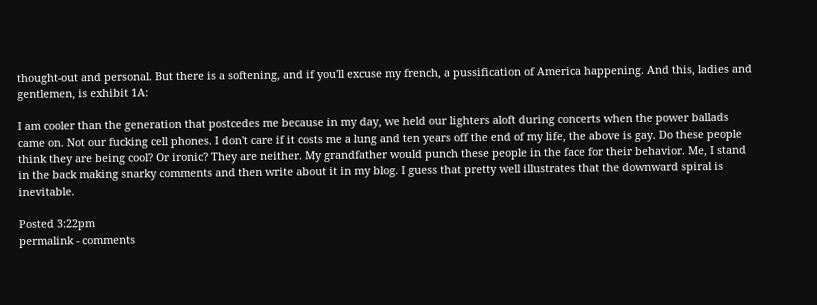thought-out and personal. But there is a softening, and if you'll excuse my french, a pussification of America happening. And this, ladies and gentlemen, is exhibit 1A:

I am cooler than the generation that postcedes me because in my day, we held our lighters aloft during concerts when the power ballads came on. Not our fucking cell phones. I don't care if it costs me a lung and ten years off the end of my life, the above is gay. Do these people think they are being cool? Or ironic? They are neither. My grandfather would punch these people in the face for their behavior. Me, I stand in the back making snarky comments and then write about it in my blog. I guess that pretty well illustrates that the downward spiral is inevitable.

Posted 3:22pm
permalink - comments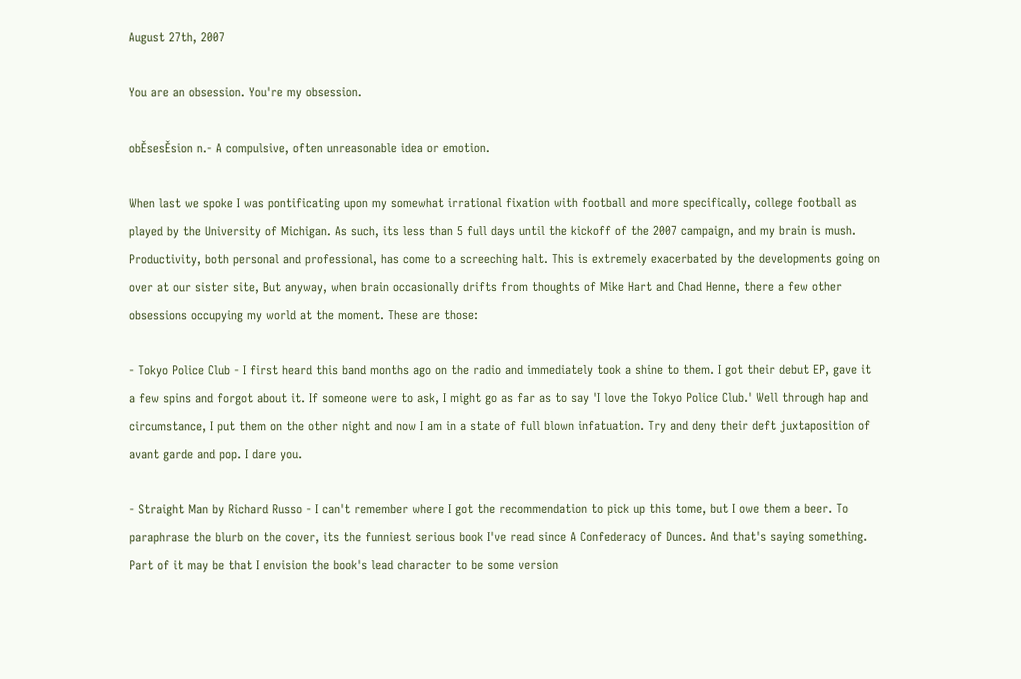August 27th, 2007

You are an obsession. You're my obsession.

obĚsesĚsion n.- A compulsive, often unreasonable idea or emotion.

When last we spoke I was pontificating upon my somewhat irrational fixation with football and more specifically, college football as played by the University of Michigan. As such, its less than 5 full days until the kickoff of the 2007 campaign, and my brain is mush. Productivity, both personal and professional, has come to a screeching halt. This is extremely exacerbated by the developments going on over at our sister site, But anyway, when brain occasionally drifts from thoughts of Mike Hart and Chad Henne, there a few other obsessions occupying my world at the moment. These are those:

- Tokyo Police Club - I first heard this band months ago on the radio and immediately took a shine to them. I got their debut EP, gave it a few spins and forgot about it. If someone were to ask, I might go as far as to say 'I love the Tokyo Police Club.' Well through hap and circumstance, I put them on the other night and now I am in a state of full blown infatuation. Try and deny their deft juxtaposition of avant garde and pop. I dare you.

- Straight Man by Richard Russo - I can't remember where I got the recommendation to pick up this tome, but I owe them a beer. To paraphrase the blurb on the cover, its the funniest serious book I've read since A Confederacy of Dunces. And that's saying something. Part of it may be that I envision the book's lead character to be some version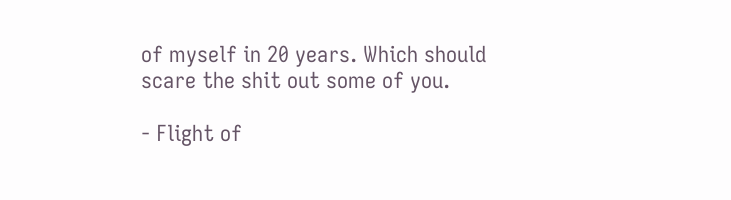of myself in 20 years. Which should scare the shit out some of you.

- Flight of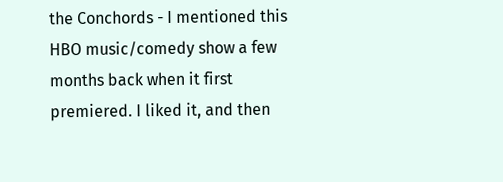the Conchords - I mentioned this HBO music/comedy show a few months back when it first premiered. I liked it, and then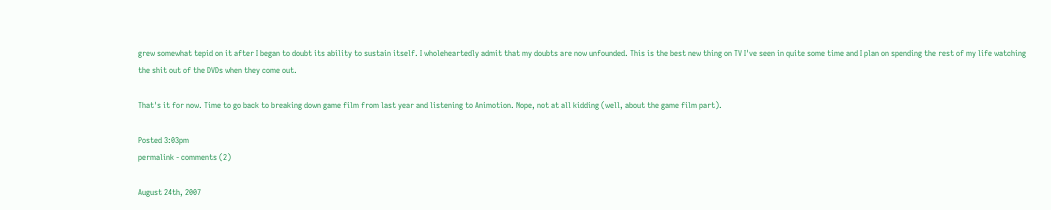grew somewhat tepid on it after I began to doubt its ability to sustain itself. I wholeheartedly admit that my doubts are now unfounded. This is the best new thing on TV I've seen in quite some time and I plan on spending the rest of my life watching the shit out of the DVDs when they come out.

That's it for now. Time to go back to breaking down game film from last year and listening to Animotion. Nope, not at all kidding (well, about the game film part).

Posted 3:03pm
permalink - comments (2)

August 24th, 2007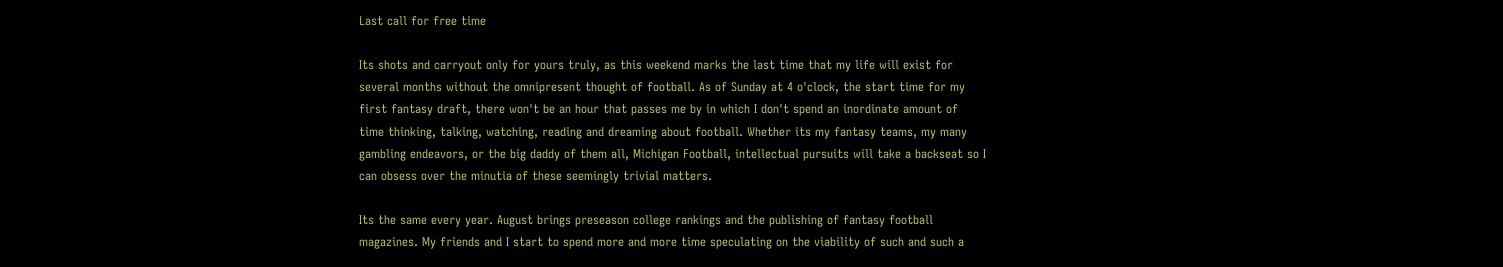Last call for free time

Its shots and carryout only for yours truly, as this weekend marks the last time that my life will exist for several months without the omnipresent thought of football. As of Sunday at 4 o'clock, the start time for my first fantasy draft, there won't be an hour that passes me by in which I don't spend an inordinate amount of time thinking, talking, watching, reading and dreaming about football. Whether its my fantasy teams, my many gambling endeavors, or the big daddy of them all, Michigan Football, intellectual pursuits will take a backseat so I can obsess over the minutia of these seemingly trivial matters.

Its the same every year. August brings preseason college rankings and the publishing of fantasy football magazines. My friends and I start to spend more and more time speculating on the viability of such and such a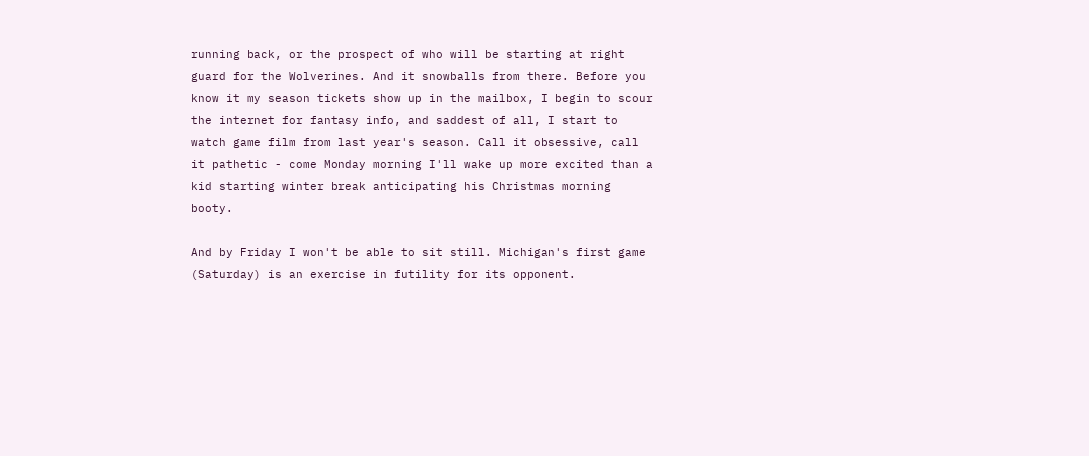running back, or the prospect of who will be starting at right guard for the Wolverines. And it snowballs from there. Before you know it my season tickets show up in the mailbox, I begin to scour the internet for fantasy info, and saddest of all, I start to watch game film from last year's season. Call it obsessive, call it pathetic - come Monday morning I'll wake up more excited than a kid starting winter break anticipating his Christmas morning booty.

And by Friday I won't be able to sit still. Michigan's first game (Saturday) is an exercise in futility for its opponent.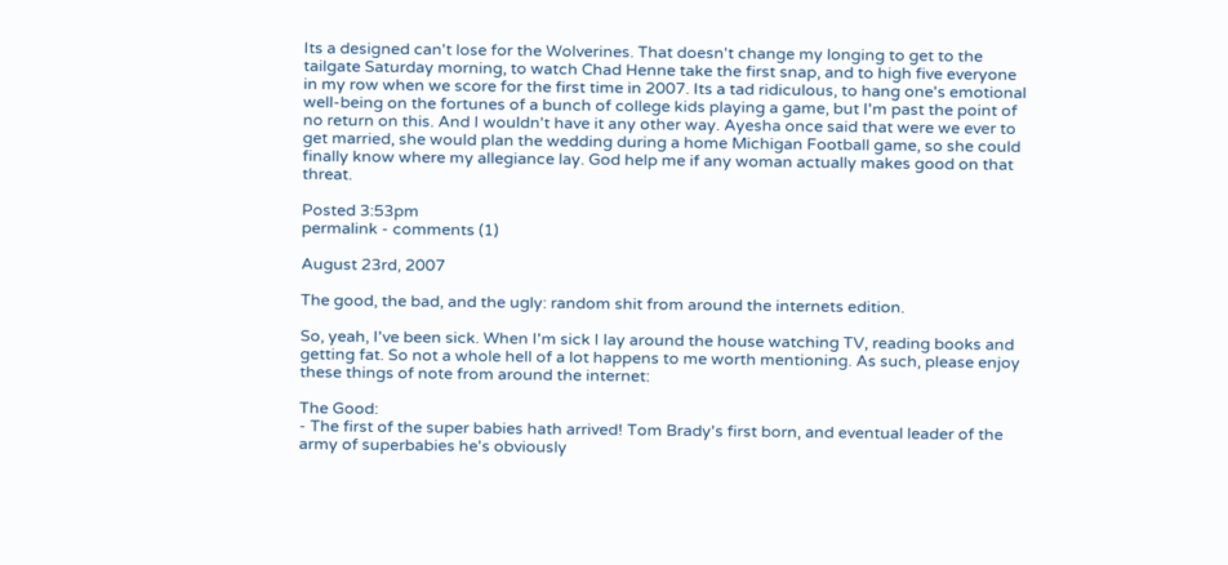Its a designed can't lose for the Wolverines. That doesn't change my longing to get to the tailgate Saturday morning, to watch Chad Henne take the first snap, and to high five everyone in my row when we score for the first time in 2007. Its a tad ridiculous, to hang one's emotional well-being on the fortunes of a bunch of college kids playing a game, but I'm past the point of no return on this. And I wouldn't have it any other way. Ayesha once said that were we ever to get married, she would plan the wedding during a home Michigan Football game, so she could finally know where my allegiance lay. God help me if any woman actually makes good on that threat.

Posted 3:53pm
permalink - comments (1)

August 23rd, 2007

The good, the bad, and the ugly: random shit from around the internets edition.

So, yeah, I've been sick. When I'm sick I lay around the house watching TV, reading books and getting fat. So not a whole hell of a lot happens to me worth mentioning. As such, please enjoy these things of note from around the internet:

The Good:
- The first of the super babies hath arrived! Tom Brady's first born, and eventual leader of the army of superbabies he's obviously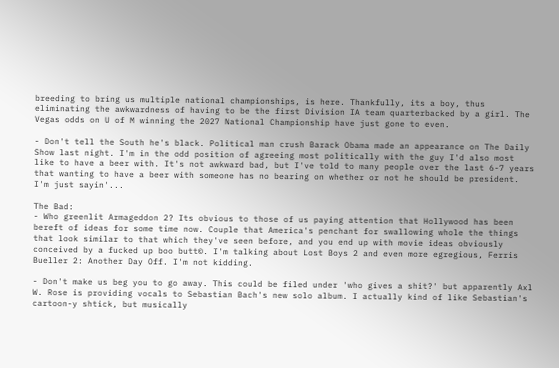breeding to bring us multiple national championships, is here. Thankfully, its a boy, thus eliminating the awkwardness of having to be the first Division IA team quarterbacked by a girl. The Vegas odds on U of M winning the 2027 National Championship have just gone to even.

- Don't tell the South he's black. Political man crush Barack Obama made an appearance on The Daily Show last night. I'm in the odd position of agreeing most politically with the guy I'd also most like to have a beer with. It's not awkward bad, but I've told to many people over the last 6-7 years that wanting to have a beer with someone has no bearing on whether or not he should be president. I'm just sayin'...

The Bad:
- Who greenlit Armageddon 2? Its obvious to those of us paying attention that Hollywood has been bereft of ideas for some time now. Couple that America's penchant for swallowing whole the things that look similar to that which they've seen before, and you end up with movie ideas obviously conceived by a fucked up boo butt©. I'm talking about Lost Boys 2 and even more egregious, Ferris Bueller 2: Another Day Off. I'm not kidding.

- Don't make us beg you to go away. This could be filed under 'who gives a shit?' but apparently Axl W. Rose is providing vocals to Sebastian Bach's new solo album. I actually kind of like Sebastian's cartoon-y shtick, but musically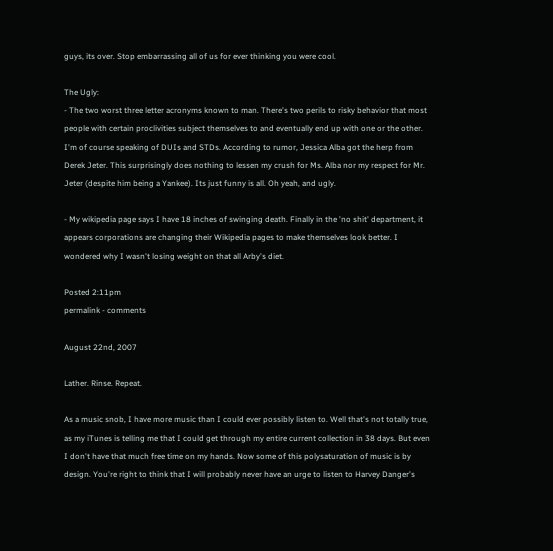guys, its over. Stop embarrassing all of us for ever thinking you were cool.

The Ugly:
- The two worst three letter acronyms known to man. There's two perils to risky behavior that most people with certain proclivities subject themselves to and eventually end up with one or the other. I'm of course speaking of DUIs and STDs. According to rumor, Jessica Alba got the herp from Derek Jeter. This surprisingly does nothing to lessen my crush for Ms. Alba nor my respect for Mr. Jeter (despite him being a Yankee). Its just funny is all. Oh yeah, and ugly.

- My wikipedia page says I have 18 inches of swinging death. Finally in the 'no shit' department, it appears corporations are changing their Wikipedia pages to make themselves look better. I wondered why I wasn't losing weight on that all Arby's diet.

Posted 2:11pm
permalink - comments

August 22nd, 2007

Lather. Rinse. Repeat.

As a music snob, I have more music than I could ever possibly listen to. Well that's not totally true, as my iTunes is telling me that I could get through my entire current collection in 38 days. But even I don't have that much free time on my hands. Now some of this polysaturation of music is by design. You're right to think that I will probably never have an urge to listen to Harvey Danger's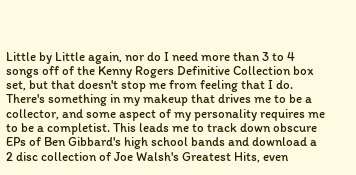Little by Little again, nor do I need more than 3 to 4 songs off of the Kenny Rogers Definitive Collection box set, but that doesn't stop me from feeling that I do. There's something in my makeup that drives me to be a collector, and some aspect of my personality requires me to be a completist. This leads me to track down obscure EPs of Ben Gibbard's high school bands and download a 2 disc collection of Joe Walsh's Greatest Hits, even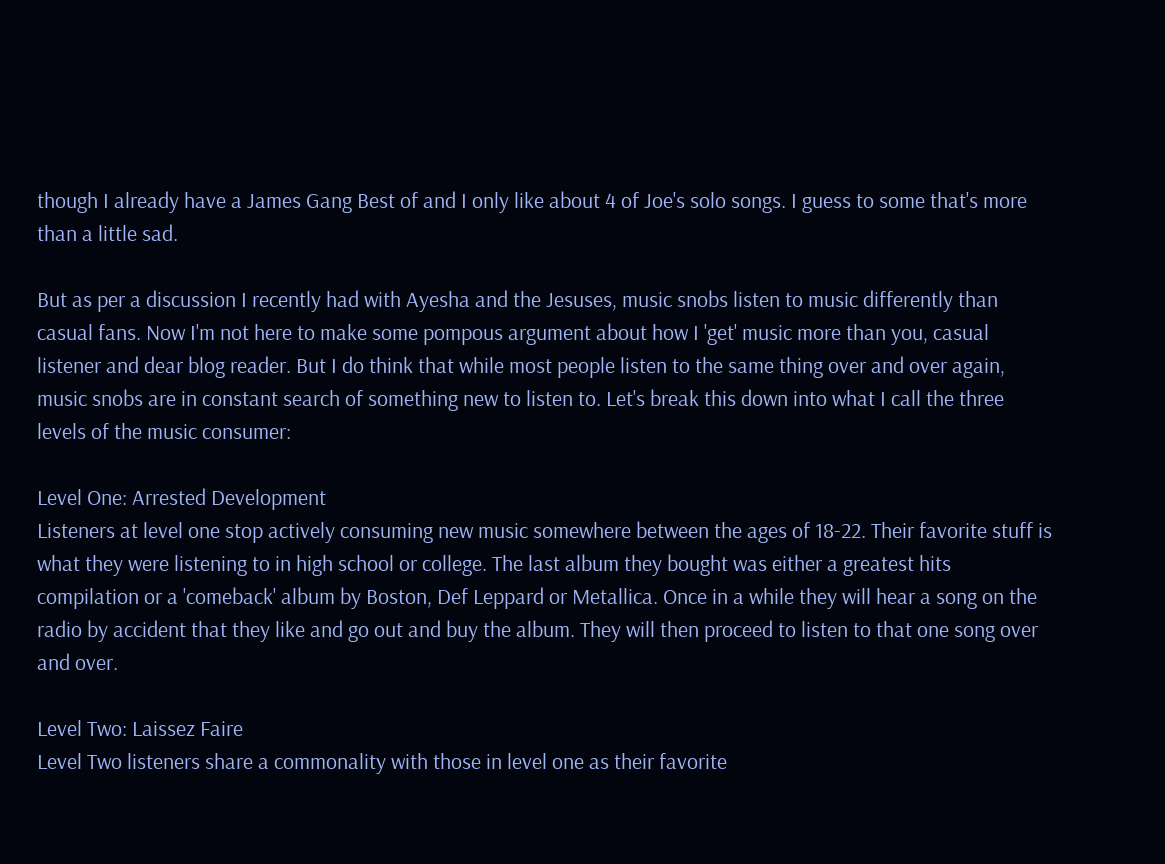though I already have a James Gang Best of and I only like about 4 of Joe's solo songs. I guess to some that's more than a little sad.

But as per a discussion I recently had with Ayesha and the Jesuses, music snobs listen to music differently than casual fans. Now I'm not here to make some pompous argument about how I 'get' music more than you, casual listener and dear blog reader. But I do think that while most people listen to the same thing over and over again, music snobs are in constant search of something new to listen to. Let's break this down into what I call the three levels of the music consumer:

Level One: Arrested Development
Listeners at level one stop actively consuming new music somewhere between the ages of 18-22. Their favorite stuff is what they were listening to in high school or college. The last album they bought was either a greatest hits compilation or a 'comeback' album by Boston, Def Leppard or Metallica. Once in a while they will hear a song on the radio by accident that they like and go out and buy the album. They will then proceed to listen to that one song over and over.

Level Two: Laissez Faire
Level Two listeners share a commonality with those in level one as their favorite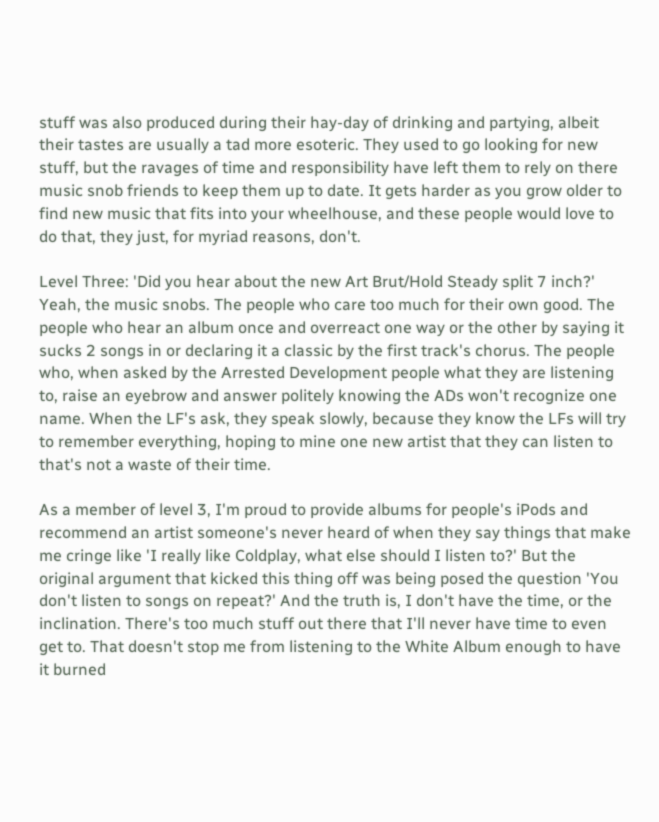stuff was also produced during their hay-day of drinking and partying, albeit their tastes are usually a tad more esoteric. They used to go looking for new stuff, but the ravages of time and responsibility have left them to rely on there music snob friends to keep them up to date. It gets harder as you grow older to find new music that fits into your wheelhouse, and these people would love to do that, they just, for myriad reasons, don't.

Level Three: 'Did you hear about the new Art Brut/Hold Steady split 7 inch?'
Yeah, the music snobs. The people who care too much for their own good. The people who hear an album once and overreact one way or the other by saying it sucks 2 songs in or declaring it a classic by the first track's chorus. The people who, when asked by the Arrested Development people what they are listening to, raise an eyebrow and answer politely knowing the ADs won't recognize one name. When the LF's ask, they speak slowly, because they know the LFs will try to remember everything, hoping to mine one new artist that they can listen to that's not a waste of their time.

As a member of level 3, I'm proud to provide albums for people's iPods and recommend an artist someone's never heard of when they say things that make me cringe like 'I really like Coldplay, what else should I listen to?' But the original argument that kicked this thing off was being posed the question 'You don't listen to songs on repeat?' And the truth is, I don't have the time, or the inclination. There's too much stuff out there that I'll never have time to even get to. That doesn't stop me from listening to the White Album enough to have it burned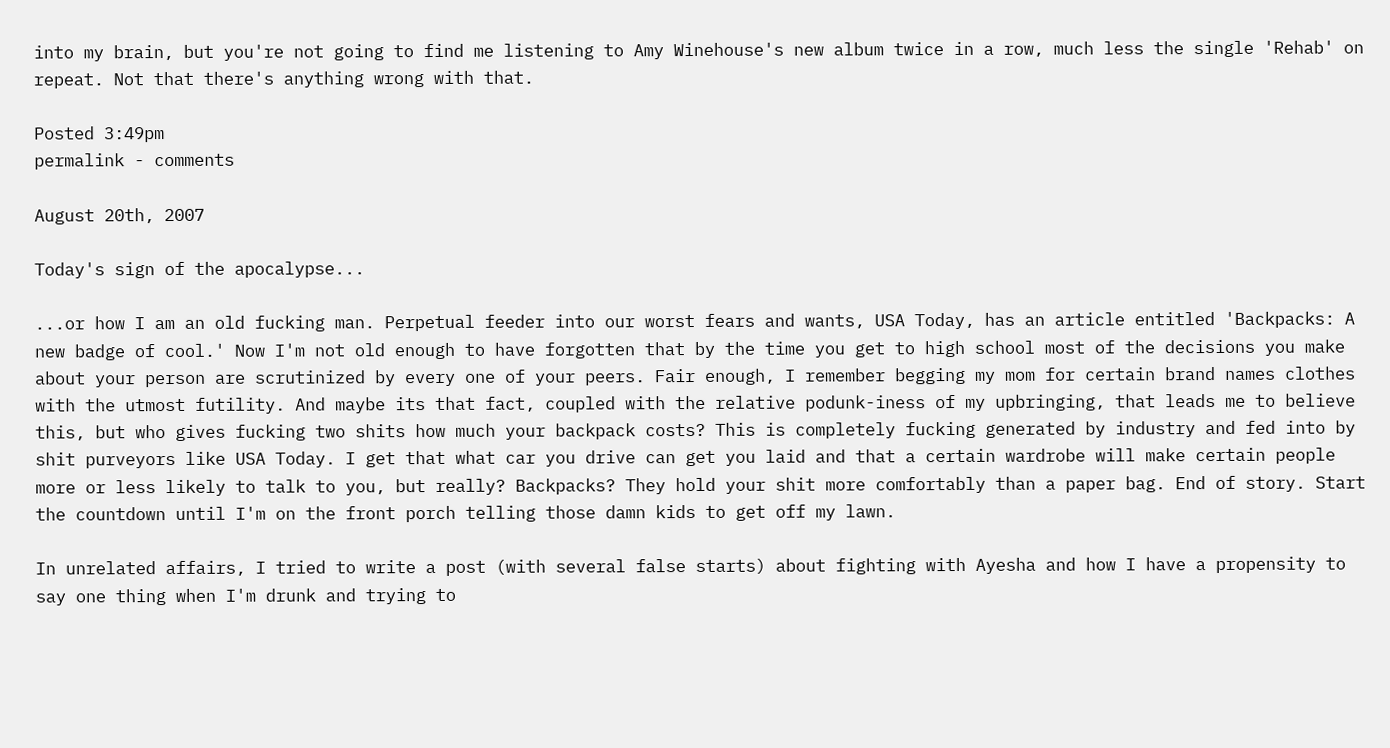into my brain, but you're not going to find me listening to Amy Winehouse's new album twice in a row, much less the single 'Rehab' on repeat. Not that there's anything wrong with that.

Posted 3:49pm
permalink - comments

August 20th, 2007

Today's sign of the apocalypse...

...or how I am an old fucking man. Perpetual feeder into our worst fears and wants, USA Today, has an article entitled 'Backpacks: A new badge of cool.' Now I'm not old enough to have forgotten that by the time you get to high school most of the decisions you make about your person are scrutinized by every one of your peers. Fair enough, I remember begging my mom for certain brand names clothes with the utmost futility. And maybe its that fact, coupled with the relative podunk-iness of my upbringing, that leads me to believe this, but who gives fucking two shits how much your backpack costs? This is completely fucking generated by industry and fed into by shit purveyors like USA Today. I get that what car you drive can get you laid and that a certain wardrobe will make certain people more or less likely to talk to you, but really? Backpacks? They hold your shit more comfortably than a paper bag. End of story. Start the countdown until I'm on the front porch telling those damn kids to get off my lawn.

In unrelated affairs, I tried to write a post (with several false starts) about fighting with Ayesha and how I have a propensity to say one thing when I'm drunk and trying to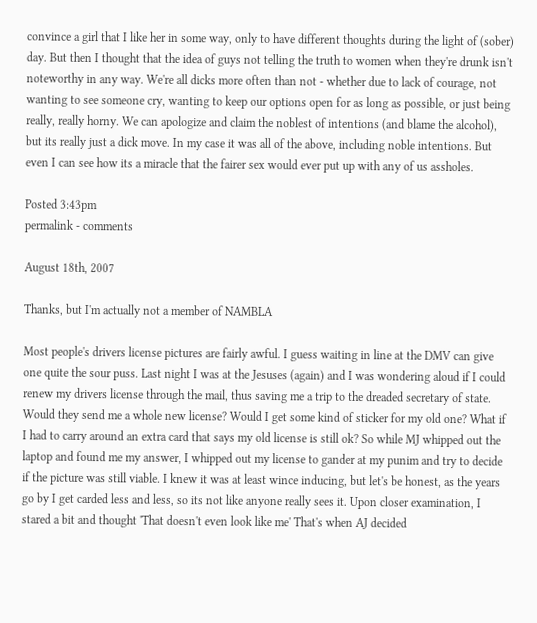convince a girl that I like her in some way, only to have different thoughts during the light of (sober) day. But then I thought that the idea of guys not telling the truth to women when they're drunk isn't noteworthy in any way. We're all dicks more often than not - whether due to lack of courage, not wanting to see someone cry, wanting to keep our options open for as long as possible, or just being really, really horny. We can apologize and claim the noblest of intentions (and blame the alcohol), but its really just a dick move. In my case it was all of the above, including noble intentions. But even I can see how its a miracle that the fairer sex would ever put up with any of us assholes.

Posted 3:43pm
permalink - comments

August 18th, 2007

Thanks, but I'm actually not a member of NAMBLA

Most people's drivers license pictures are fairly awful. I guess waiting in line at the DMV can give one quite the sour puss. Last night I was at the Jesuses (again) and I was wondering aloud if I could renew my drivers license through the mail, thus saving me a trip to the dreaded secretary of state. Would they send me a whole new license? Would I get some kind of sticker for my old one? What if I had to carry around an extra card that says my old license is still ok? So while MJ whipped out the laptop and found me my answer, I whipped out my license to gander at my punim and try to decide if the picture was still viable. I knew it was at least wince inducing, but let's be honest, as the years go by I get carded less and less, so its not like anyone really sees it. Upon closer examination, I stared a bit and thought 'That doesn't even look like me' That's when AJ decided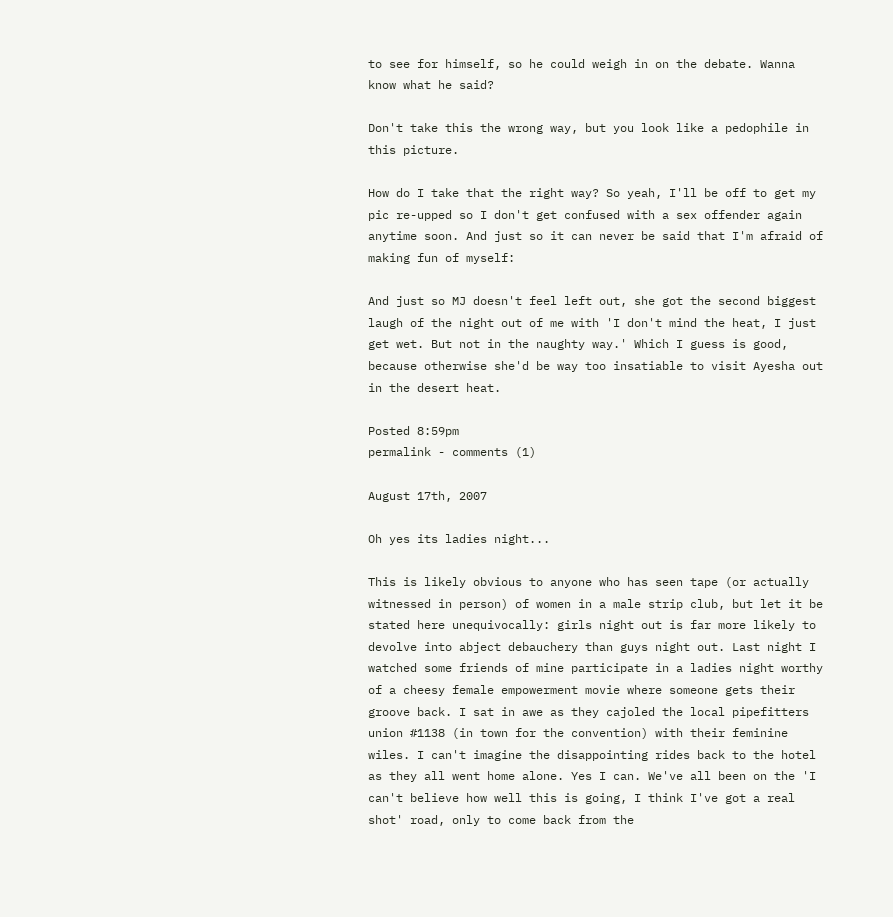to see for himself, so he could weigh in on the debate. Wanna know what he said?

Don't take this the wrong way, but you look like a pedophile in this picture.

How do I take that the right way? So yeah, I'll be off to get my pic re-upped so I don't get confused with a sex offender again anytime soon. And just so it can never be said that I'm afraid of making fun of myself:

And just so MJ doesn't feel left out, she got the second biggest laugh of the night out of me with 'I don't mind the heat, I just get wet. But not in the naughty way.' Which I guess is good, because otherwise she'd be way too insatiable to visit Ayesha out in the desert heat.

Posted 8:59pm
permalink - comments (1)

August 17th, 2007

Oh yes its ladies night...

This is likely obvious to anyone who has seen tape (or actually witnessed in person) of women in a male strip club, but let it be stated here unequivocally: girls night out is far more likely to devolve into abject debauchery than guys night out. Last night I watched some friends of mine participate in a ladies night worthy of a cheesy female empowerment movie where someone gets their groove back. I sat in awe as they cajoled the local pipefitters union #1138 (in town for the convention) with their feminine wiles. I can't imagine the disappointing rides back to the hotel as they all went home alone. Yes I can. We've all been on the 'I can't believe how well this is going, I think I've got a real shot' road, only to come back from the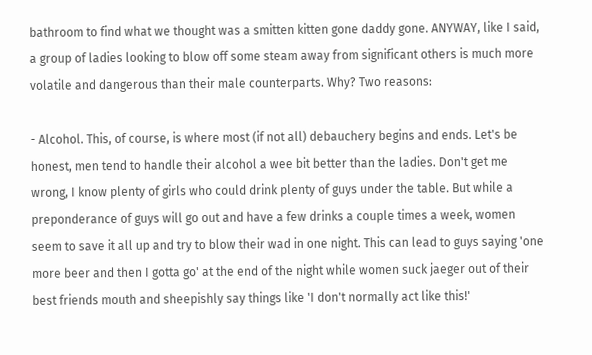bathroom to find what we thought was a smitten kitten gone daddy gone. ANYWAY, like I said, a group of ladies looking to blow off some steam away from significant others is much more volatile and dangerous than their male counterparts. Why? Two reasons:

- Alcohol. This, of course, is where most (if not all) debauchery begins and ends. Let's be honest, men tend to handle their alcohol a wee bit better than the ladies. Don't get me wrong, I know plenty of girls who could drink plenty of guys under the table. But while a preponderance of guys will go out and have a few drinks a couple times a week, women seem to save it all up and try to blow their wad in one night. This can lead to guys saying 'one more beer and then I gotta go' at the end of the night while women suck jaeger out of their best friends mouth and sheepishly say things like 'I don't normally act like this!'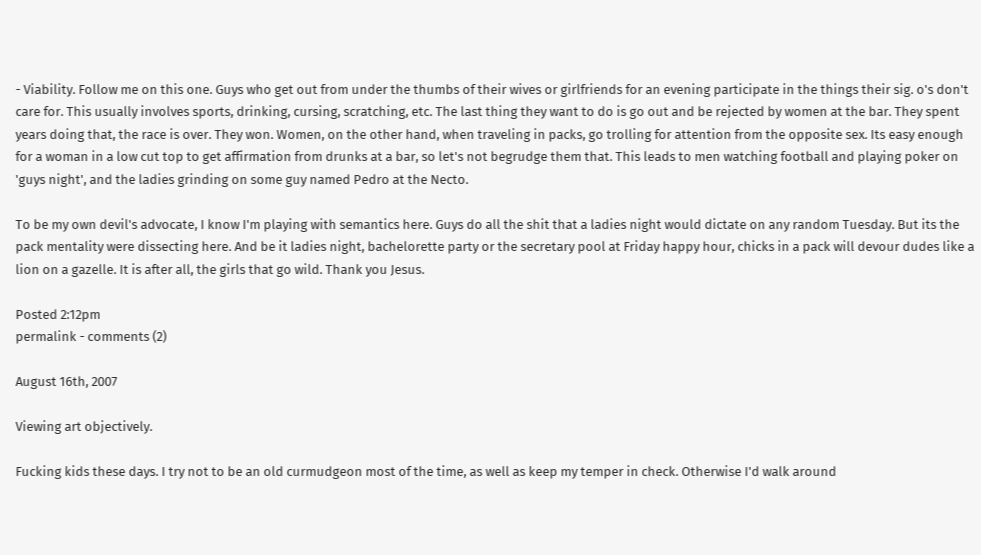- Viability. Follow me on this one. Guys who get out from under the thumbs of their wives or girlfriends for an evening participate in the things their sig. o's don't care for. This usually involves sports, drinking, cursing, scratching, etc. The last thing they want to do is go out and be rejected by women at the bar. They spent years doing that, the race is over. They won. Women, on the other hand, when traveling in packs, go trolling for attention from the opposite sex. Its easy enough for a woman in a low cut top to get affirmation from drunks at a bar, so let's not begrudge them that. This leads to men watching football and playing poker on 'guys night', and the ladies grinding on some guy named Pedro at the Necto.

To be my own devil's advocate, I know I'm playing with semantics here. Guys do all the shit that a ladies night would dictate on any random Tuesday. But its the pack mentality were dissecting here. And be it ladies night, bachelorette party or the secretary pool at Friday happy hour, chicks in a pack will devour dudes like a lion on a gazelle. It is after all, the girls that go wild. Thank you Jesus.

Posted 2:12pm
permalink - comments (2)

August 16th, 2007

Viewing art objectively.

Fucking kids these days. I try not to be an old curmudgeon most of the time, as well as keep my temper in check. Otherwise I'd walk around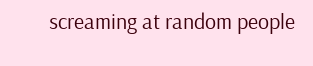screaming at random people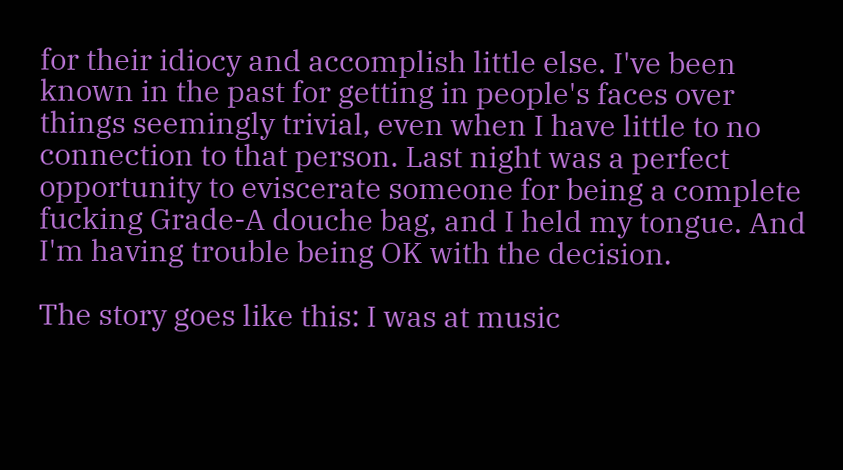for their idiocy and accomplish little else. I've been known in the past for getting in people's faces over things seemingly trivial, even when I have little to no connection to that person. Last night was a perfect opportunity to eviscerate someone for being a complete fucking Grade-A douche bag, and I held my tongue. And I'm having trouble being OK with the decision.

The story goes like this: I was at music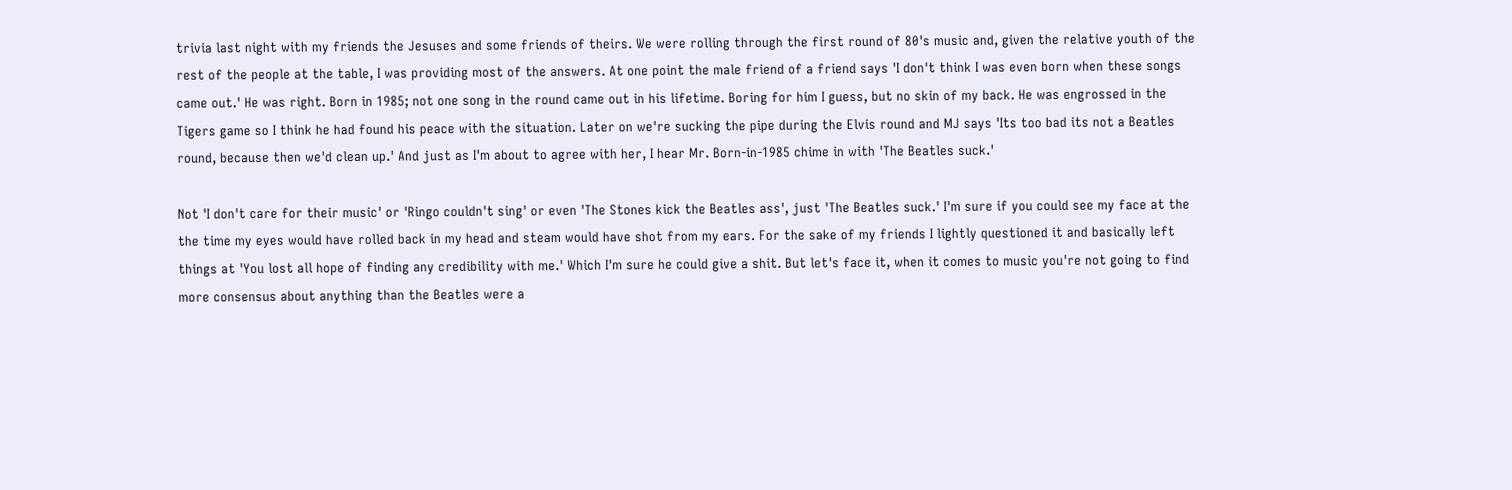trivia last night with my friends the Jesuses and some friends of theirs. We were rolling through the first round of 80's music and, given the relative youth of the rest of the people at the table, I was providing most of the answers. At one point the male friend of a friend says 'I don't think I was even born when these songs came out.' He was right. Born in 1985; not one song in the round came out in his lifetime. Boring for him I guess, but no skin of my back. He was engrossed in the Tigers game so I think he had found his peace with the situation. Later on we're sucking the pipe during the Elvis round and MJ says 'Its too bad its not a Beatles round, because then we'd clean up.' And just as I'm about to agree with her, I hear Mr. Born-in-1985 chime in with 'The Beatles suck.'

Not 'I don't care for their music' or 'Ringo couldn't sing' or even 'The Stones kick the Beatles ass', just 'The Beatles suck.' I'm sure if you could see my face at the the time my eyes would have rolled back in my head and steam would have shot from my ears. For the sake of my friends I lightly questioned it and basically left things at 'You lost all hope of finding any credibility with me.' Which I'm sure he could give a shit. But let's face it, when it comes to music you're not going to find more consensus about anything than the Beatles were a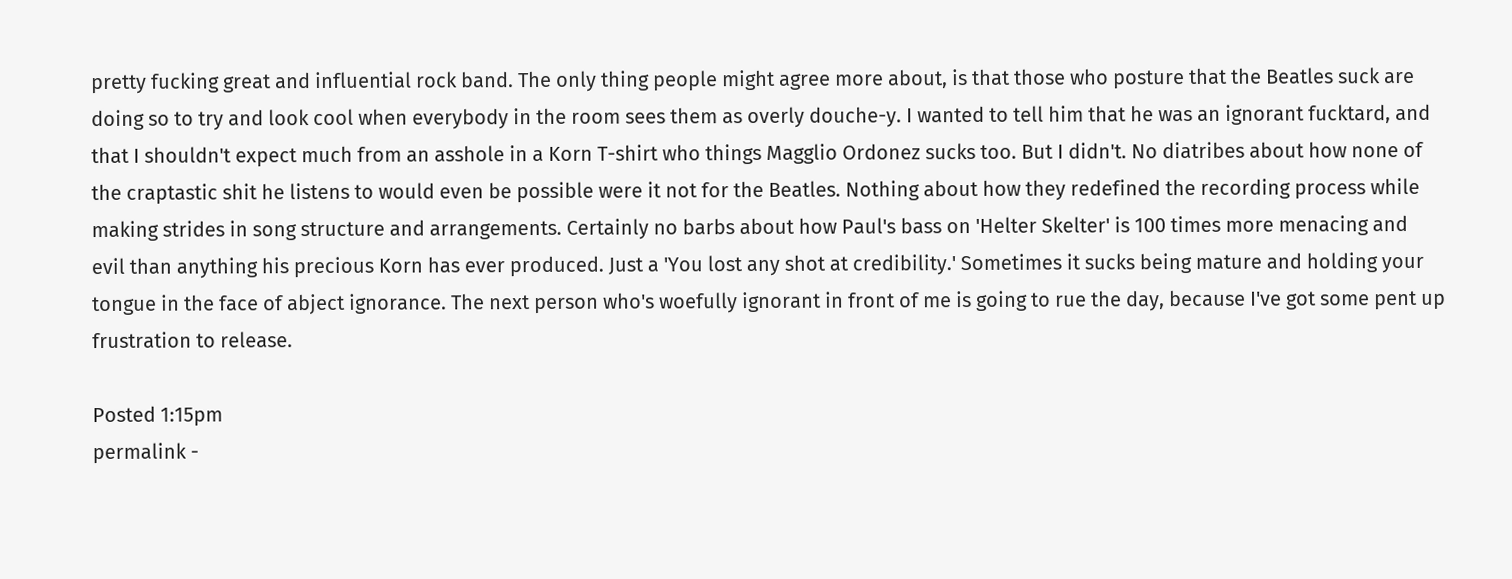pretty fucking great and influential rock band. The only thing people might agree more about, is that those who posture that the Beatles suck are doing so to try and look cool when everybody in the room sees them as overly douche-y. I wanted to tell him that he was an ignorant fucktard, and that I shouldn't expect much from an asshole in a Korn T-shirt who things Magglio Ordonez sucks too. But I didn't. No diatribes about how none of the craptastic shit he listens to would even be possible were it not for the Beatles. Nothing about how they redefined the recording process while making strides in song structure and arrangements. Certainly no barbs about how Paul's bass on 'Helter Skelter' is 100 times more menacing and evil than anything his precious Korn has ever produced. Just a 'You lost any shot at credibility.' Sometimes it sucks being mature and holding your tongue in the face of abject ignorance. The next person who's woefully ignorant in front of me is going to rue the day, because I've got some pent up frustration to release.

Posted 1:15pm
permalink -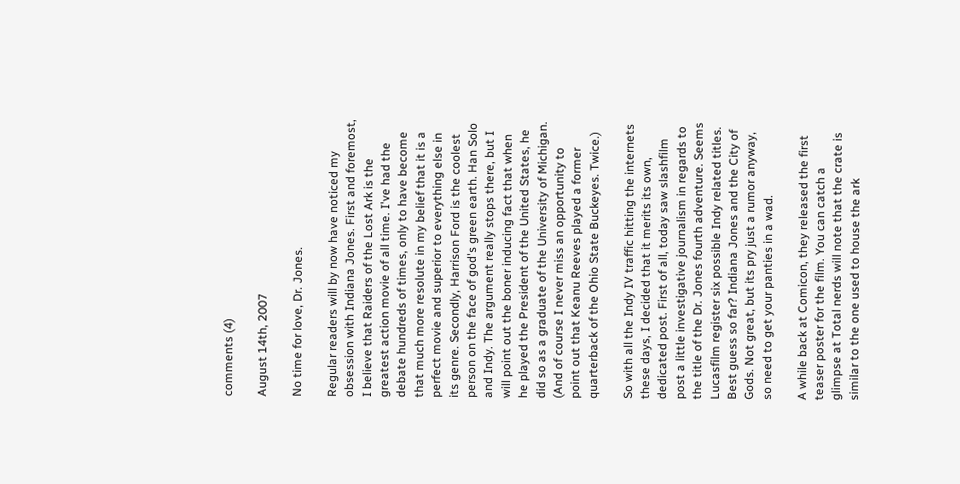comments (4)

August 14th, 2007

No time for love, Dr. Jones.

Regular readers will by now have noticed my obsession with Indiana Jones. First and foremost, I believe that Raiders of the Lost Ark is the greatest action movie of all time. I've had the debate hundreds of times, only to have become that much more resolute in my belief that it is a perfect movie and superior to everything else in its genre. Secondly, Harrison Ford is the coolest person on the face of god's green earth. Han Solo and Indy. The argument really stops there, but I will point out the boner inducing fact that when he played the President of the United States, he did so as a graduate of the University of Michigan. (And of course I never miss an opportunity to point out that Keanu Reeves played a former quarterback of the Ohio State Buckeyes. Twice.)

So with all the Indy IV traffic hitting the internets these days, I decided that it merits its own, dedicated post. First of all, today saw slashfilm post a little investigative journalism in regards to the title of the Dr. Jones fourth adventure. Seems Lucasfilm register six possible Indy related titles. Best guess so far? Indiana Jones and the City of Gods. Not great, but its pry just a rumor anyway, so need to get your panties in a wad.

A while back at Comicon, they released the first teaser poster for the film. You can catch a glimpse at Total nerds will note that the crate is similar to the one used to house the ark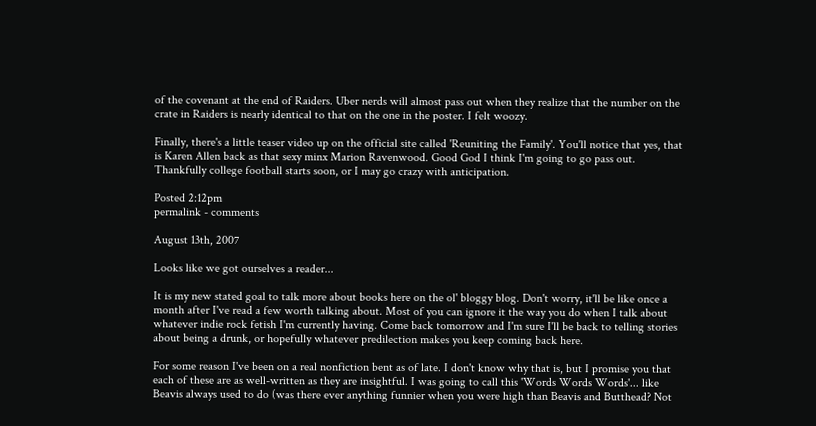of the covenant at the end of Raiders. Uber nerds will almost pass out when they realize that the number on the crate in Raiders is nearly identical to that on the one in the poster. I felt woozy.

Finally, there's a little teaser video up on the official site called 'Reuniting the Family'. You'll notice that yes, that is Karen Allen back as that sexy minx Marion Ravenwood. Good God I think I'm going to go pass out. Thankfully college football starts soon, or I may go crazy with anticipation.

Posted 2:12pm
permalink - comments

August 13th, 2007

Looks like we got ourselves a reader...

It is my new stated goal to talk more about books here on the ol' bloggy blog. Don't worry, it'll be like once a month after I've read a few worth talking about. Most of you can ignore it the way you do when I talk about whatever indie rock fetish I'm currently having. Come back tomorrow and I'm sure I'll be back to telling stories about being a drunk, or hopefully whatever predilection makes you keep coming back here.

For some reason I've been on a real nonfiction bent as of late. I don't know why that is, but I promise you that each of these are as well-written as they are insightful. I was going to call this 'Words Words Words'... like Beavis always used to do (was there ever anything funnier when you were high than Beavis and Butthead? Not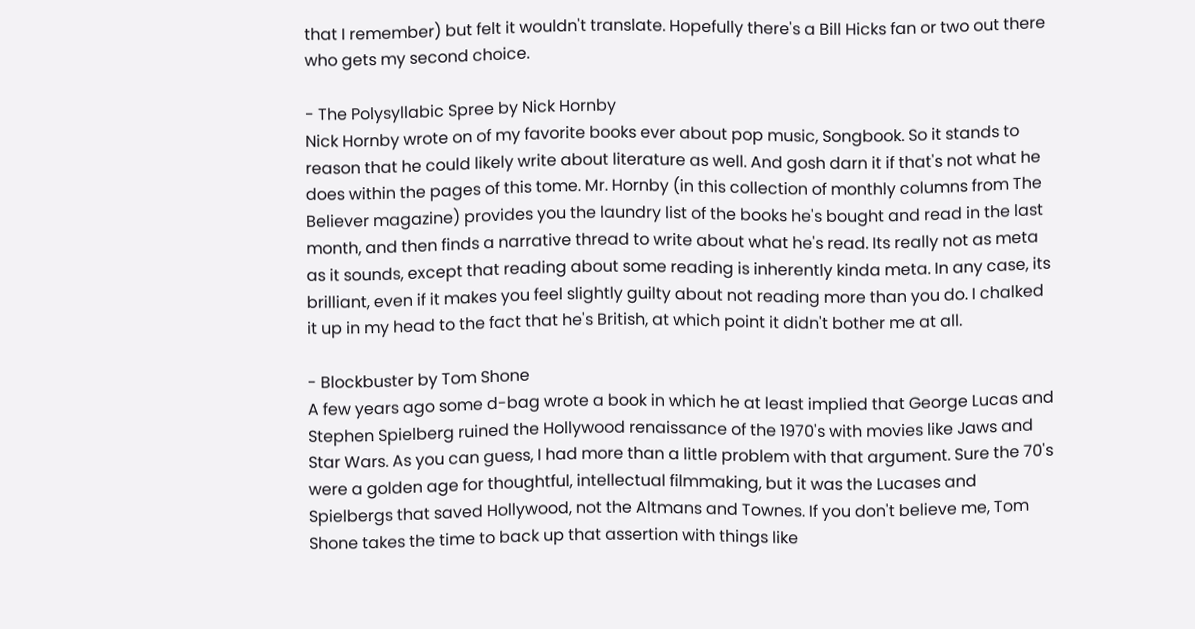that I remember) but felt it wouldn't translate. Hopefully there's a Bill Hicks fan or two out there who gets my second choice.

- The Polysyllabic Spree by Nick Hornby
Nick Hornby wrote on of my favorite books ever about pop music, Songbook. So it stands to reason that he could likely write about literature as well. And gosh darn it if that's not what he does within the pages of this tome. Mr. Hornby (in this collection of monthly columns from The Believer magazine) provides you the laundry list of the books he's bought and read in the last month, and then finds a narrative thread to write about what he's read. Its really not as meta as it sounds, except that reading about some reading is inherently kinda meta. In any case, its brilliant, even if it makes you feel slightly guilty about not reading more than you do. I chalked it up in my head to the fact that he's British, at which point it didn't bother me at all.

- Blockbuster by Tom Shone
A few years ago some d-bag wrote a book in which he at least implied that George Lucas and Stephen Spielberg ruined the Hollywood renaissance of the 1970's with movies like Jaws and Star Wars. As you can guess, I had more than a little problem with that argument. Sure the 70's were a golden age for thoughtful, intellectual filmmaking, but it was the Lucases and Spielbergs that saved Hollywood, not the Altmans and Townes. If you don't believe me, Tom Shone takes the time to back up that assertion with things like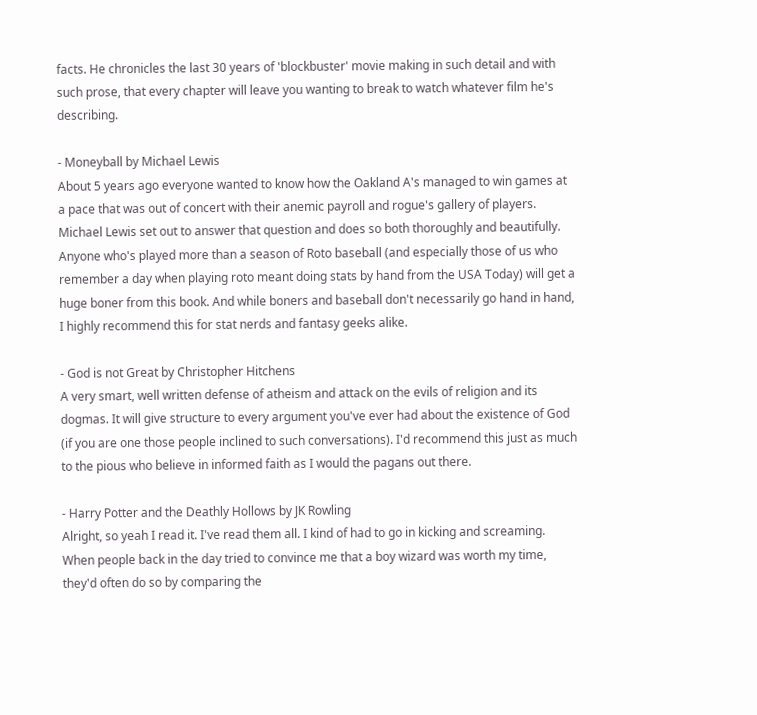facts. He chronicles the last 30 years of 'blockbuster' movie making in such detail and with such prose, that every chapter will leave you wanting to break to watch whatever film he's describing.

- Moneyball by Michael Lewis
About 5 years ago everyone wanted to know how the Oakland A's managed to win games at a pace that was out of concert with their anemic payroll and rogue's gallery of players. Michael Lewis set out to answer that question and does so both thoroughly and beautifully. Anyone who's played more than a season of Roto baseball (and especially those of us who remember a day when playing roto meant doing stats by hand from the USA Today) will get a huge boner from this book. And while boners and baseball don't necessarily go hand in hand, I highly recommend this for stat nerds and fantasy geeks alike.

- God is not Great by Christopher Hitchens
A very smart, well written defense of atheism and attack on the evils of religion and its dogmas. It will give structure to every argument you've ever had about the existence of God (if you are one those people inclined to such conversations). I'd recommend this just as much to the pious who believe in informed faith as I would the pagans out there.

- Harry Potter and the Deathly Hollows by JK Rowling
Alright, so yeah I read it. I've read them all. I kind of had to go in kicking and screaming. When people back in the day tried to convince me that a boy wizard was worth my time, they'd often do so by comparing the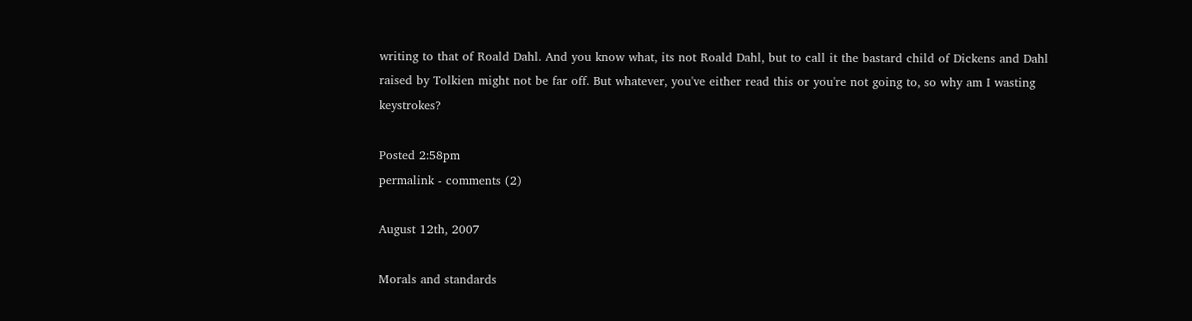writing to that of Roald Dahl. And you know what, its not Roald Dahl, but to call it the bastard child of Dickens and Dahl raised by Tolkien might not be far off. But whatever, you've either read this or you're not going to, so why am I wasting keystrokes?

Posted 2:58pm
permalink - comments (2)

August 12th, 2007

Morals and standards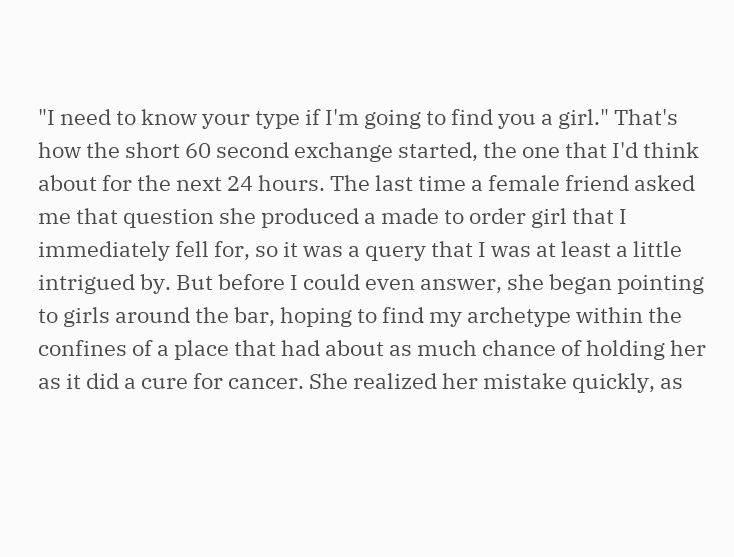"I need to know your type if I'm going to find you a girl." That's how the short 60 second exchange started, the one that I'd think about for the next 24 hours. The last time a female friend asked me that question she produced a made to order girl that I immediately fell for, so it was a query that I was at least a little intrigued by. But before I could even answer, she began pointing to girls around the bar, hoping to find my archetype within the confines of a place that had about as much chance of holding her as it did a cure for cancer. She realized her mistake quickly, as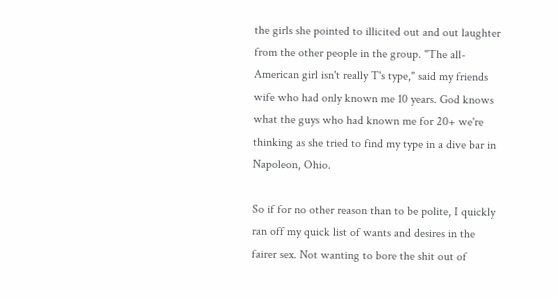the girls she pointed to illicited out and out laughter from the other people in the group. "The all-American girl isn't really T's type," said my friends wife who had only known me 10 years. God knows what the guys who had known me for 20+ we're thinking as she tried to find my type in a dive bar in Napoleon, Ohio.

So if for no other reason than to be polite, I quickly ran off my quick list of wants and desires in the fairer sex. Not wanting to bore the shit out of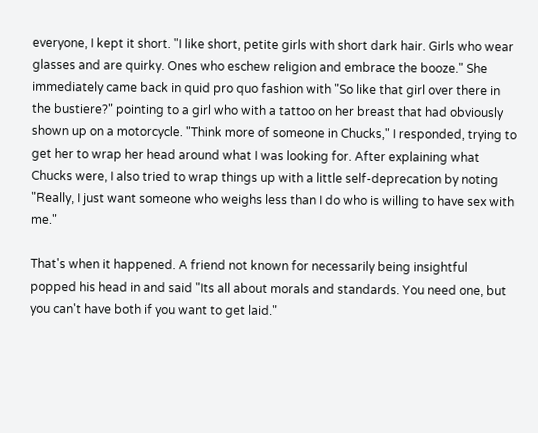everyone, I kept it short. "I like short, petite girls with short dark hair. Girls who wear glasses and are quirky. Ones who eschew religion and embrace the booze." She immediately came back in quid pro quo fashion with "So like that girl over there in the bustiere?" pointing to a girl who with a tattoo on her breast that had obviously shown up on a motorcycle. "Think more of someone in Chucks," I responded, trying to get her to wrap her head around what I was looking for. After explaining what Chucks were, I also tried to wrap things up with a little self-deprecation by noting "Really, I just want someone who weighs less than I do who is willing to have sex with me."

That's when it happened. A friend not known for necessarily being insightful popped his head in and said "Its all about morals and standards. You need one, but you can't have both if you want to get laid."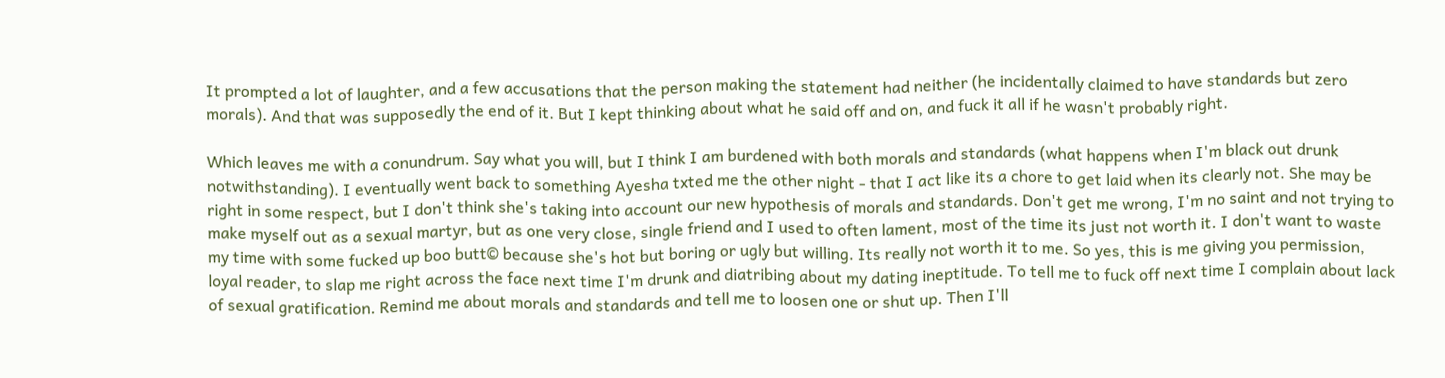It prompted a lot of laughter, and a few accusations that the person making the statement had neither (he incidentally claimed to have standards but zero morals). And that was supposedly the end of it. But I kept thinking about what he said off and on, and fuck it all if he wasn't probably right.

Which leaves me with a conundrum. Say what you will, but I think I am burdened with both morals and standards (what happens when I'm black out drunk notwithstanding). I eventually went back to something Ayesha txted me the other night - that I act like its a chore to get laid when its clearly not. She may be right in some respect, but I don't think she's taking into account our new hypothesis of morals and standards. Don't get me wrong, I'm no saint and not trying to make myself out as a sexual martyr, but as one very close, single friend and I used to often lament, most of the time its just not worth it. I don't want to waste my time with some fucked up boo butt© because she's hot but boring or ugly but willing. Its really not worth it to me. So yes, this is me giving you permission, loyal reader, to slap me right across the face next time I'm drunk and diatribing about my dating ineptitude. To tell me to fuck off next time I complain about lack of sexual gratification. Remind me about morals and standards and tell me to loosen one or shut up. Then I'll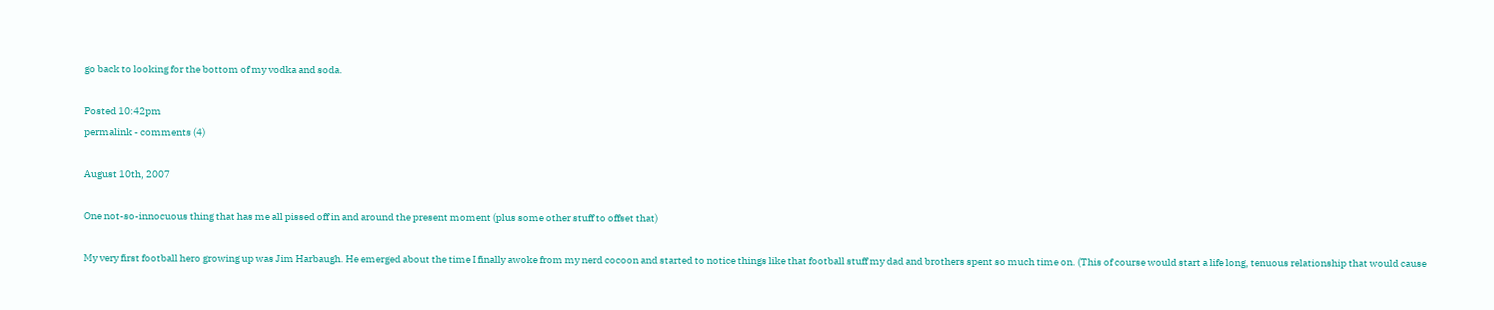go back to looking for the bottom of my vodka and soda.

Posted 10:42pm
permalink - comments (4)

August 10th, 2007

One not-so-innocuous thing that has me all pissed off in and around the present moment (plus some other stuff to offset that)

My very first football hero growing up was Jim Harbaugh. He emerged about the time I finally awoke from my nerd cocoon and started to notice things like that football stuff my dad and brothers spent so much time on. (This of course would start a life long, tenuous relationship that would cause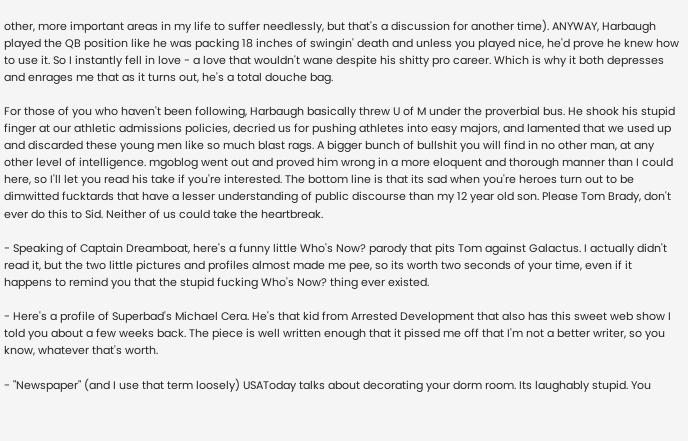other, more important areas in my life to suffer needlessly, but that's a discussion for another time). ANYWAY, Harbaugh played the QB position like he was packing 18 inches of swingin' death and unless you played nice, he'd prove he knew how to use it. So I instantly fell in love - a love that wouldn't wane despite his shitty pro career. Which is why it both depresses and enrages me that as it turns out, he's a total douche bag.

For those of you who haven't been following, Harbaugh basically threw U of M under the proverbial bus. He shook his stupid finger at our athletic admissions policies, decried us for pushing athletes into easy majors, and lamented that we used up and discarded these young men like so much blast rags. A bigger bunch of bullshit you will find in no other man, at any other level of intelligence. mgoblog went out and proved him wrong in a more eloquent and thorough manner than I could here, so I'll let you read his take if you're interested. The bottom line is that its sad when you're heroes turn out to be dimwitted fucktards that have a lesser understanding of public discourse than my 12 year old son. Please Tom Brady, don't ever do this to Sid. Neither of us could take the heartbreak.

- Speaking of Captain Dreamboat, here's a funny little Who's Now? parody that pits Tom against Galactus. I actually didn't read it, but the two little pictures and profiles almost made me pee, so its worth two seconds of your time, even if it happens to remind you that the stupid fucking Who's Now? thing ever existed.

- Here's a profile of Superbad's Michael Cera. He's that kid from Arrested Development that also has this sweet web show I told you about a few weeks back. The piece is well written enough that it pissed me off that I'm not a better writer, so you know, whatever that's worth.

- "Newspaper" (and I use that term loosely) USAToday talks about decorating your dorm room. Its laughably stupid. You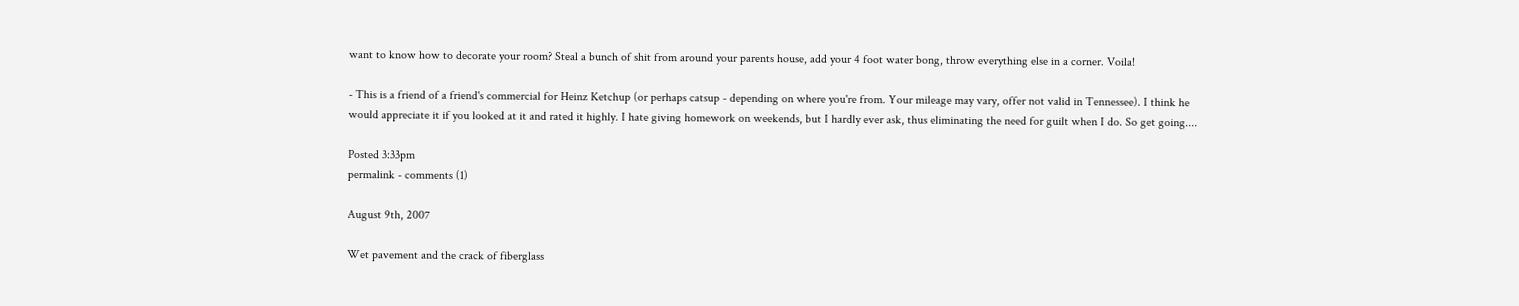want to know how to decorate your room? Steal a bunch of shit from around your parents house, add your 4 foot water bong, throw everything else in a corner. Voila!

- This is a friend of a friend's commercial for Heinz Ketchup (or perhaps catsup - depending on where you're from. Your mileage may vary, offer not valid in Tennessee). I think he would appreciate it if you looked at it and rated it highly. I hate giving homework on weekends, but I hardly ever ask, thus eliminating the need for guilt when I do. So get going....

Posted 3:33pm
permalink - comments (1)

August 9th, 2007

Wet pavement and the crack of fiberglass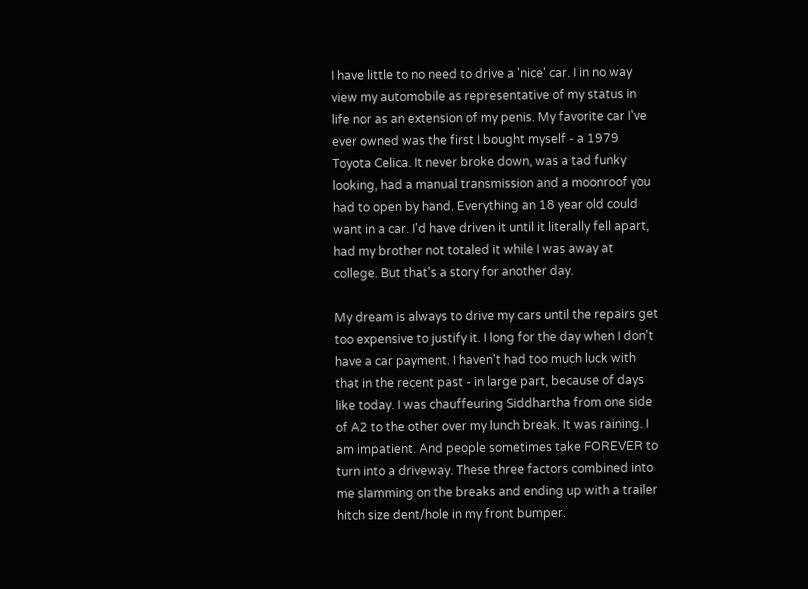I have little to no need to drive a 'nice' car. I in no way view my automobile as representative of my status in life nor as an extension of my penis. My favorite car I've ever owned was the first I bought myself - a 1979 Toyota Celica. It never broke down, was a tad funky looking, had a manual transmission and a moonroof you had to open by hand. Everything an 18 year old could want in a car. I'd have driven it until it literally fell apart, had my brother not totaled it while I was away at college. But that's a story for another day.

My dream is always to drive my cars until the repairs get too expensive to justify it. I long for the day when I don't have a car payment. I haven't had too much luck with that in the recent past - in large part, because of days like today. I was chauffeuring Siddhartha from one side of A2 to the other over my lunch break. It was raining. I am impatient. And people sometimes take FOREVER to turn into a driveway. These three factors combined into me slamming on the breaks and ending up with a trailer hitch size dent/hole in my front bumper.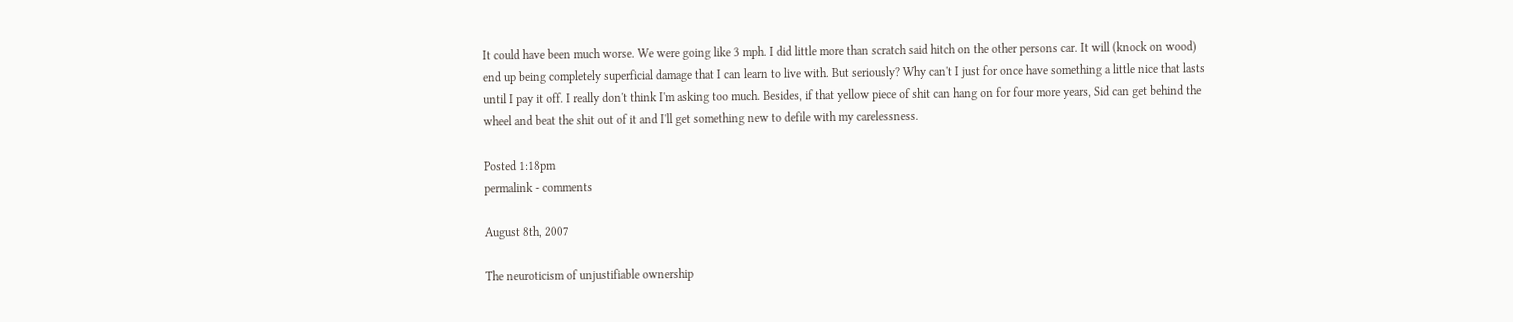It could have been much worse. We were going like 3 mph. I did little more than scratch said hitch on the other persons car. It will (knock on wood) end up being completely superficial damage that I can learn to live with. But seriously? Why can't I just for once have something a little nice that lasts until I pay it off. I really don't think I'm asking too much. Besides, if that yellow piece of shit can hang on for four more years, Sid can get behind the wheel and beat the shit out of it and I'll get something new to defile with my carelessness.

Posted 1:18pm
permalink - comments

August 8th, 2007

The neuroticism of unjustifiable ownership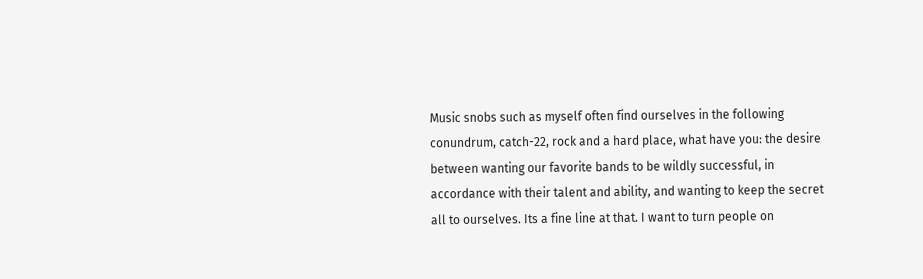Music snobs such as myself often find ourselves in the following conundrum, catch-22, rock and a hard place, what have you: the desire between wanting our favorite bands to be wildly successful, in accordance with their talent and ability, and wanting to keep the secret all to ourselves. Its a fine line at that. I want to turn people on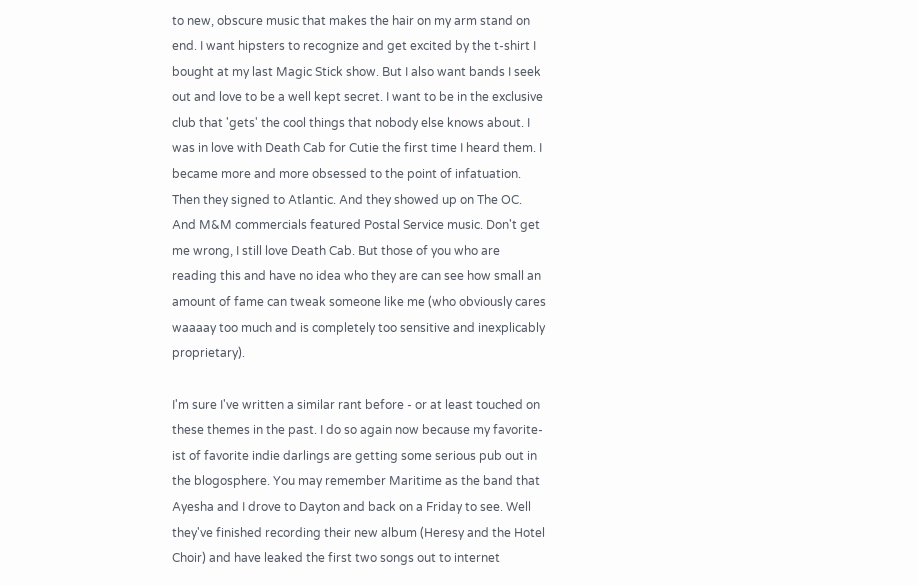to new, obscure music that makes the hair on my arm stand on end. I want hipsters to recognize and get excited by the t-shirt I bought at my last Magic Stick show. But I also want bands I seek out and love to be a well kept secret. I want to be in the exclusive club that 'gets' the cool things that nobody else knows about. I was in love with Death Cab for Cutie the first time I heard them. I became more and more obsessed to the point of infatuation. Then they signed to Atlantic. And they showed up on The OC. And M&M commercials featured Postal Service music. Don't get me wrong, I still love Death Cab. But those of you who are reading this and have no idea who they are can see how small an amount of fame can tweak someone like me (who obviously cares waaaay too much and is completely too sensitive and inexplicably proprietary).

I'm sure I've written a similar rant before - or at least touched on these themes in the past. I do so again now because my favorite-ist of favorite indie darlings are getting some serious pub out in the blogosphere. You may remember Maritime as the band that Ayesha and I drove to Dayton and back on a Friday to see. Well they've finished recording their new album (Heresy and the Hotel Choir) and have leaked the first two songs out to internet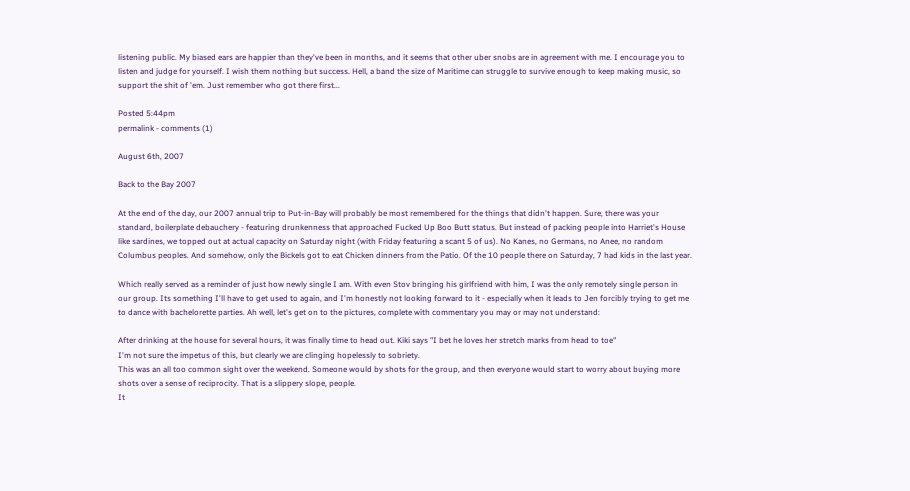listening public. My biased ears are happier than they've been in months, and it seems that other uber snobs are in agreement with me. I encourage you to listen and judge for yourself. I wish them nothing but success. Hell, a band the size of Maritime can struggle to survive enough to keep making music, so support the shit of 'em. Just remember who got there first...

Posted 5:44pm
permalink - comments (1)

August 6th, 2007

Back to the Bay 2007

At the end of the day, our 2007 annual trip to Put-in-Bay will probably be most remembered for the things that didn't happen. Sure, there was your standard, boilerplate debauchery - featuring drunkenness that approached Fucked Up Boo Butt status. But instead of packing people into Harriet's House like sardines, we topped out at actual capacity on Saturday night (with Friday featuring a scant 5 of us). No Kanes, no Germans, no Anee, no random Columbus peoples. And somehow, only the Bickels got to eat Chicken dinners from the Patio. Of the 10 people there on Saturday, 7 had kids in the last year.

Which really served as a reminder of just how newly single I am. With even Stov bringing his girlfriend with him, I was the only remotely single person in our group. Its something I'll have to get used to again, and I'm honestly not looking forward to it - especially when it leads to Jen forcibly trying to get me to dance with bachelorette parties. Ah well, let's get on to the pictures, complete with commentary you may or may not understand:

After drinking at the house for several hours, it was finally time to head out. Kiki says "I bet he loves her stretch marks from head to toe"
I'm not sure the impetus of this, but clearly we are clinging hopelessly to sobriety.
This was an all too common sight over the weekend. Someone would by shots for the group, and then everyone would start to worry about buying more shots over a sense of reciprocity. That is a slippery slope, people.
It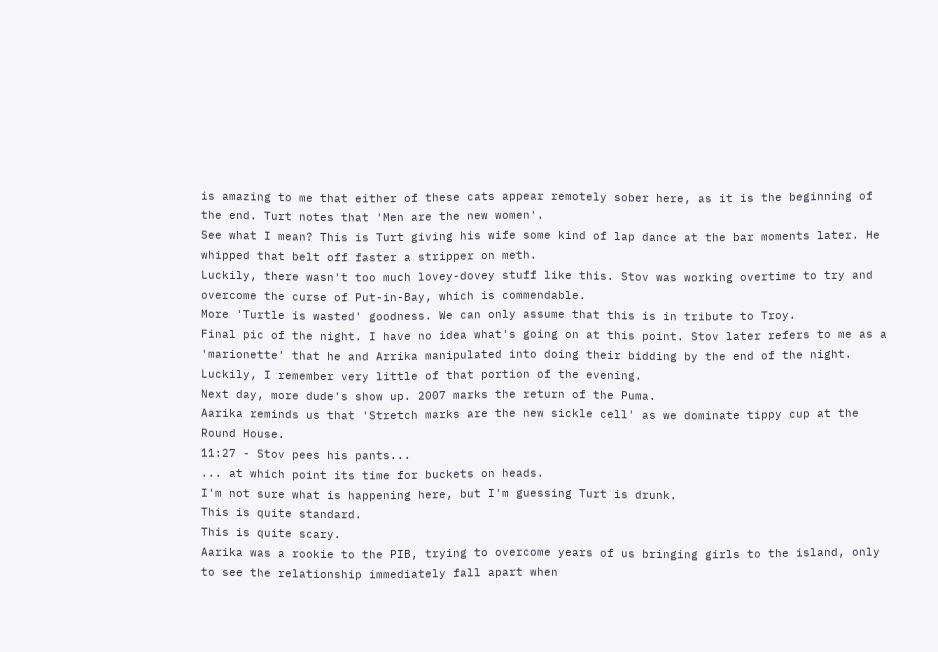is amazing to me that either of these cats appear remotely sober here, as it is the beginning of the end. Turt notes that 'Men are the new women'.
See what I mean? This is Turt giving his wife some kind of lap dance at the bar moments later. He whipped that belt off faster a stripper on meth.
Luckily, there wasn't too much lovey-dovey stuff like this. Stov was working overtime to try and overcome the curse of Put-in-Bay, which is commendable.
More 'Turtle is wasted' goodness. We can only assume that this is in tribute to Troy.
Final pic of the night. I have no idea what's going on at this point. Stov later refers to me as a 'marionette' that he and Arrika manipulated into doing their bidding by the end of the night. Luckily, I remember very little of that portion of the evening.
Next day, more dude's show up. 2007 marks the return of the Puma.
Aarika reminds us that 'Stretch marks are the new sickle cell' as we dominate tippy cup at the Round House.
11:27 - Stov pees his pants...
... at which point its time for buckets on heads.
I'm not sure what is happening here, but I'm guessing Turt is drunk.
This is quite standard.
This is quite scary.
Aarika was a rookie to the PIB, trying to overcome years of us bringing girls to the island, only to see the relationship immediately fall apart when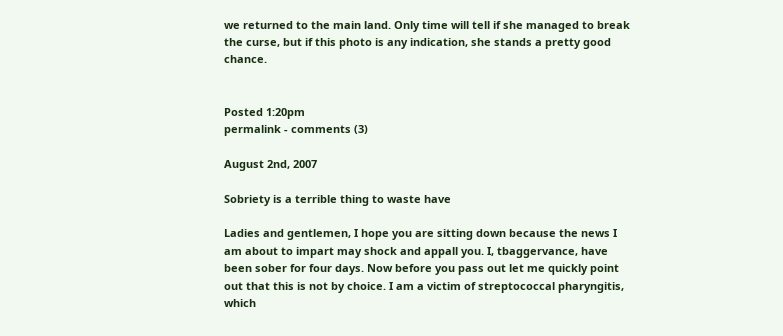we returned to the main land. Only time will tell if she managed to break the curse, but if this photo is any indication, she stands a pretty good chance.


Posted 1:20pm
permalink - comments (3)

August 2nd, 2007

Sobriety is a terrible thing to waste have

Ladies and gentlemen, I hope you are sitting down because the news I am about to impart may shock and appall you. I, tbaggervance, have been sober for four days. Now before you pass out let me quickly point out that this is not by choice. I am a victim of streptococcal pharyngitis, which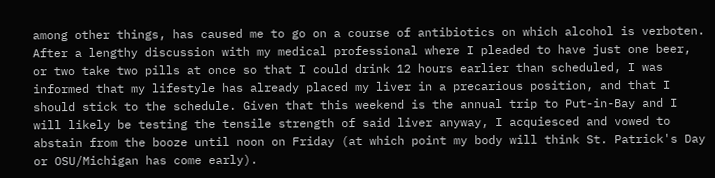among other things, has caused me to go on a course of antibiotics on which alcohol is verboten. After a lengthy discussion with my medical professional where I pleaded to have just one beer, or two take two pills at once so that I could drink 12 hours earlier than scheduled, I was informed that my lifestyle has already placed my liver in a precarious position, and that I should stick to the schedule. Given that this weekend is the annual trip to Put-in-Bay and I will likely be testing the tensile strength of said liver anyway, I acquiesced and vowed to abstain from the booze until noon on Friday (at which point my body will think St. Patrick's Day or OSU/Michigan has come early).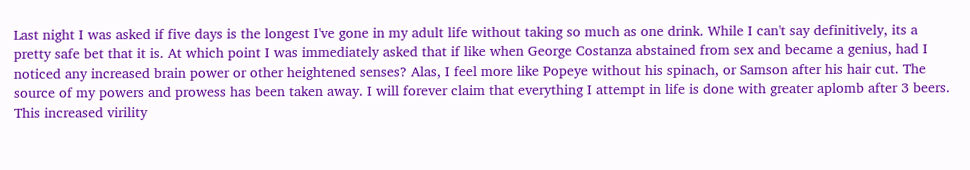Last night I was asked if five days is the longest I've gone in my adult life without taking so much as one drink. While I can't say definitively, its a pretty safe bet that it is. At which point I was immediately asked that if like when George Costanza abstained from sex and became a genius, had I noticed any increased brain power or other heightened senses? Alas, I feel more like Popeye without his spinach, or Samson after his hair cut. The source of my powers and prowess has been taken away. I will forever claim that everything I attempt in life is done with greater aplomb after 3 beers. This increased virility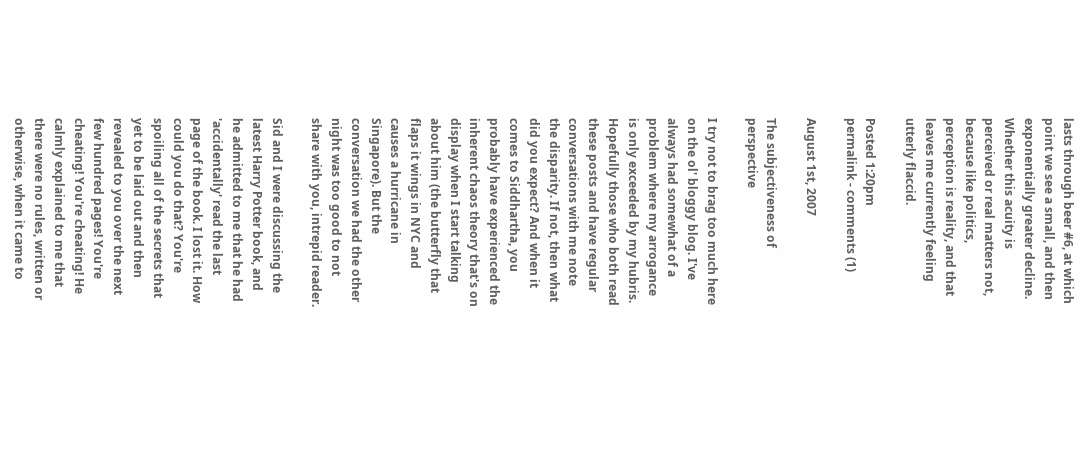lasts through beer #6, at which point we see a small, and then exponentially greater decline. Whether this acuity is perceived or real matters not, because like politics, perception is reality, and that leaves me currently feeling utterly flaccid.

Posted 1:20pm
permalink - comments (1)

August 1st, 2007

The subjectiveness of perspective

I try not to brag too much here on the ol' bloggy blog. I've always had somewhat of a problem where my arrogance is only exceeded by my hubris. Hopefully those who both read these posts and have regular conversations with me note the disparity. If not, then what did you expect? And when it comes to Siddhartha, you probably have experienced the inherent chaos theory that's on display when I start talking about him (the butterfly that flaps it wings in NYC and causes a hurricane in Singapore). But the conversation we had the other night was too good to not share with you, intrepid reader.

Sid and I were discussing the latest Harry Potter book, and he admitted to me that he had 'accidentally' read the last page of the book. I lost it. How could you do that? You're spoiling all of the secrets that yet to be laid out and then revealed to you over the next few hundred pages! You're cheating! You're cheating! He calmly explained to me that there were no rules, written or otherwise, when it came to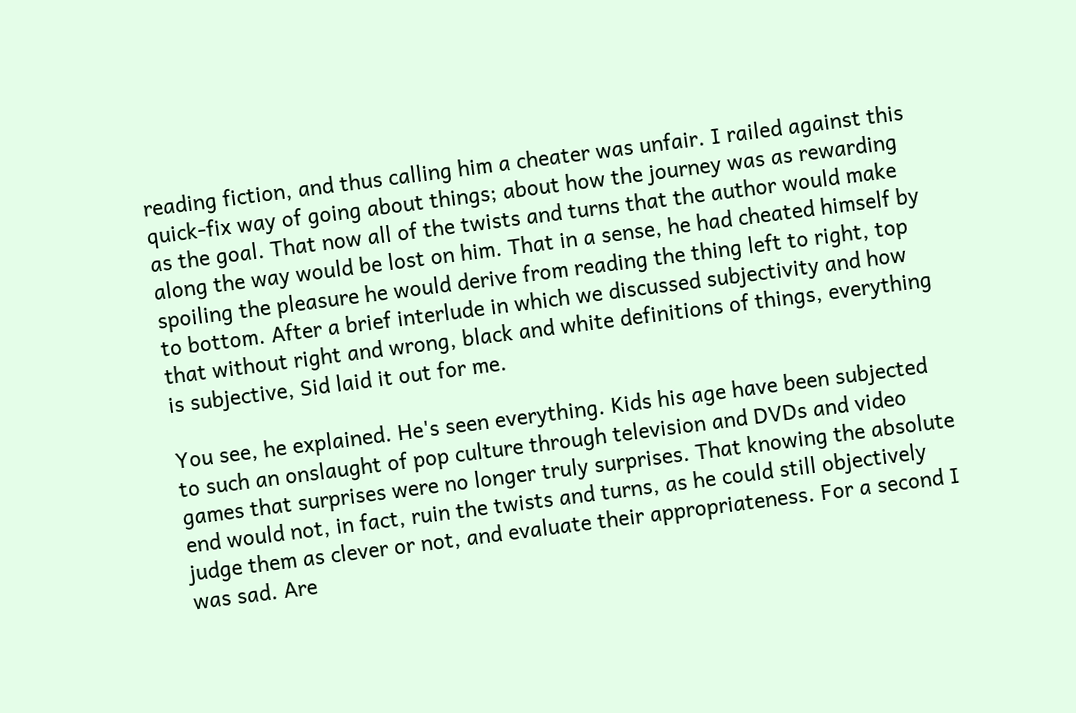reading fiction, and thus calling him a cheater was unfair. I railed against this quick-fix way of going about things; about how the journey was as rewarding as the goal. That now all of the twists and turns that the author would make along the way would be lost on him. That in a sense, he had cheated himself by spoiling the pleasure he would derive from reading the thing left to right, top to bottom. After a brief interlude in which we discussed subjectivity and how that without right and wrong, black and white definitions of things, everything is subjective, Sid laid it out for me.

You see, he explained. He's seen everything. Kids his age have been subjected to such an onslaught of pop culture through television and DVDs and video games that surprises were no longer truly surprises. That knowing the absolute end would not, in fact, ruin the twists and turns, as he could still objectively judge them as clever or not, and evaluate their appropriateness. For a second I was sad. Are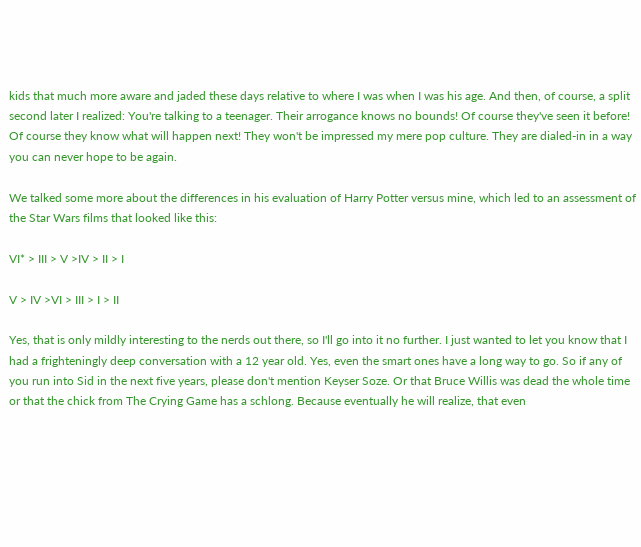kids that much more aware and jaded these days relative to where I was when I was his age. And then, of course, a split second later I realized: You're talking to a teenager. Their arrogance knows no bounds! Of course they've seen it before! Of course they know what will happen next! They won't be impressed my mere pop culture. They are dialed-in in a way you can never hope to be again.

We talked some more about the differences in his evaluation of Harry Potter versus mine, which led to an assessment of the Star Wars films that looked like this:

VI* > III > V >IV > II > I

V > IV >VI > III > I > II

Yes, that is only mildly interesting to the nerds out there, so I'll go into it no further. I just wanted to let you know that I had a frighteningly deep conversation with a 12 year old. Yes, even the smart ones have a long way to go. So if any of you run into Sid in the next five years, please don't mention Keyser Soze. Or that Bruce Willis was dead the whole time or that the chick from The Crying Game has a schlong. Because eventually he will realize, that even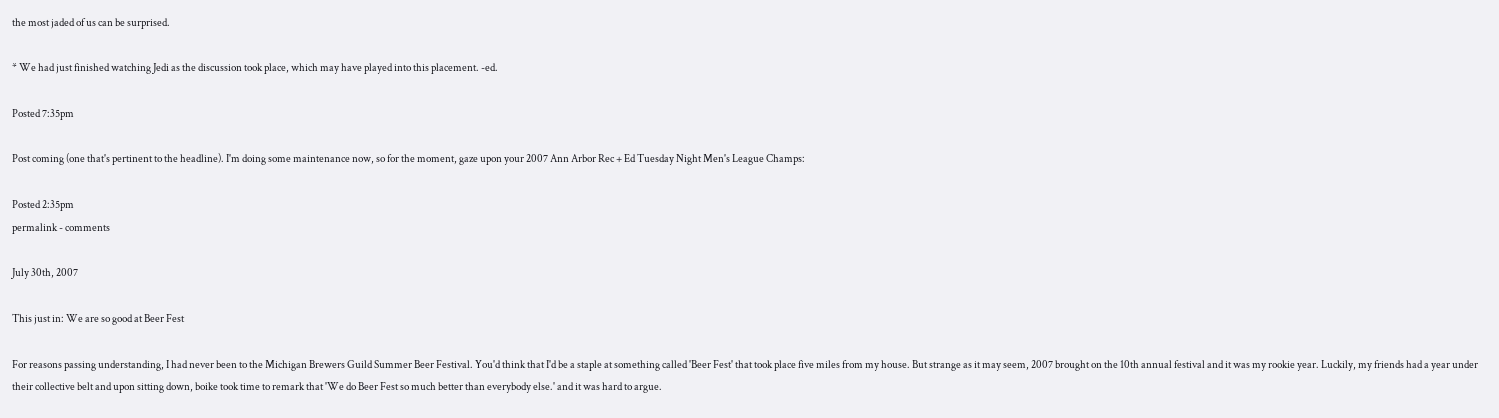the most jaded of us can be surprised.

* We had just finished watching Jedi as the discussion took place, which may have played into this placement. -ed.

Posted 7:35pm

Post coming (one that's pertinent to the headline). I'm doing some maintenance now, so for the moment, gaze upon your 2007 Ann Arbor Rec + Ed Tuesday Night Men's League Champs:

Posted 2:35pm
permalink - comments

July 30th, 2007

This just in: We are so good at Beer Fest

For reasons passing understanding, I had never been to the Michigan Brewers Guild Summer Beer Festival. You'd think that I'd be a staple at something called 'Beer Fest' that took place five miles from my house. But strange as it may seem, 2007 brought on the 10th annual festival and it was my rookie year. Luckily, my friends had a year under their collective belt and upon sitting down, boike took time to remark that 'We do Beer Fest so much better than everybody else.' and it was hard to argue.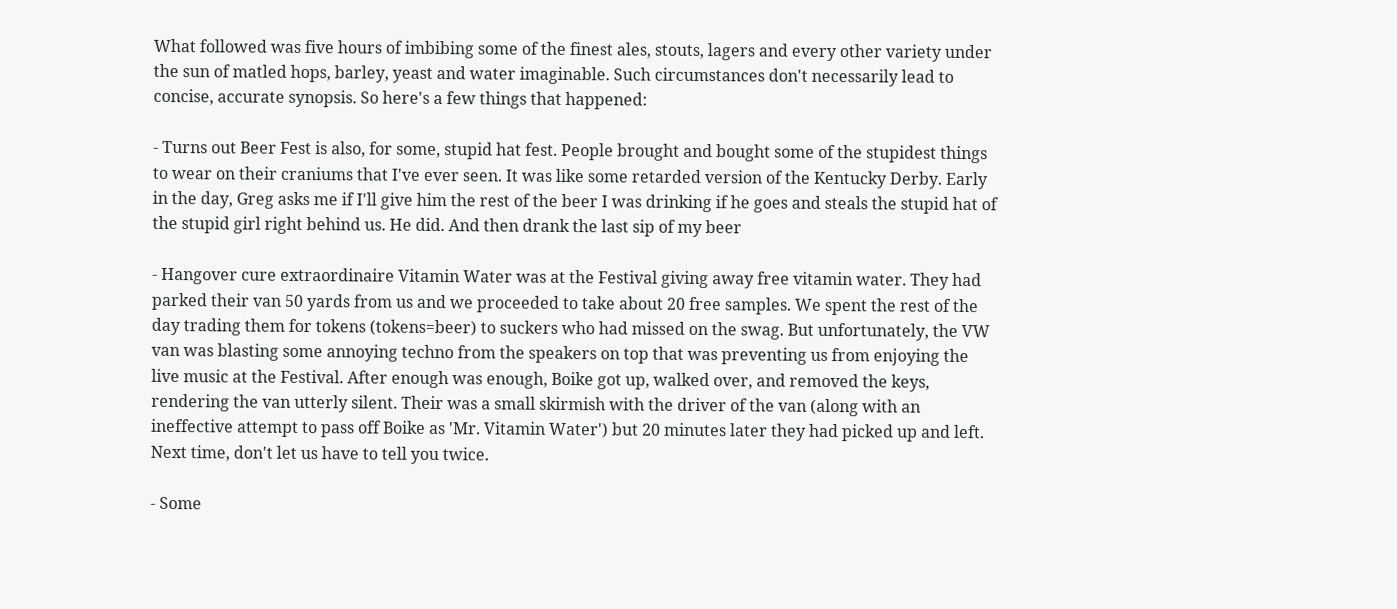What followed was five hours of imbibing some of the finest ales, stouts, lagers and every other variety under the sun of matled hops, barley, yeast and water imaginable. Such circumstances don't necessarily lead to concise, accurate synopsis. So here's a few things that happened:

- Turns out Beer Fest is also, for some, stupid hat fest. People brought and bought some of the stupidest things to wear on their craniums that I've ever seen. It was like some retarded version of the Kentucky Derby. Early in the day, Greg asks me if I'll give him the rest of the beer I was drinking if he goes and steals the stupid hat of the stupid girl right behind us. He did. And then drank the last sip of my beer

- Hangover cure extraordinaire Vitamin Water was at the Festival giving away free vitamin water. They had parked their van 50 yards from us and we proceeded to take about 20 free samples. We spent the rest of the day trading them for tokens (tokens=beer) to suckers who had missed on the swag. But unfortunately, the VW van was blasting some annoying techno from the speakers on top that was preventing us from enjoying the live music at the Festival. After enough was enough, Boike got up, walked over, and removed the keys, rendering the van utterly silent. Their was a small skirmish with the driver of the van (along with an ineffective attempt to pass off Boike as 'Mr. Vitamin Water') but 20 minutes later they had picked up and left. Next time, don't let us have to tell you twice.

- Some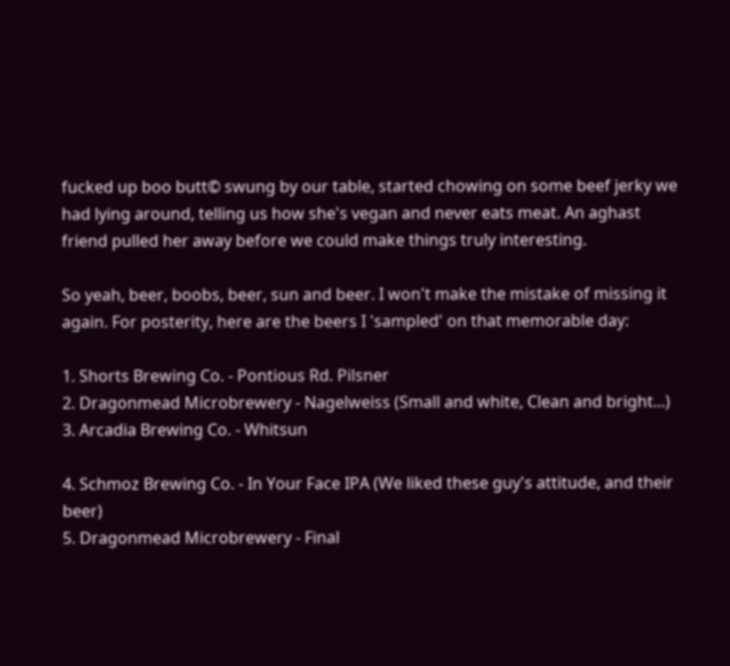fucked up boo butt© swung by our table, started chowing on some beef jerky we had lying around, telling us how she's vegan and never eats meat. An aghast friend pulled her away before we could make things truly interesting.

So yeah, beer, boobs, beer, sun and beer. I won't make the mistake of missing it again. For posterity, here are the beers I 'sampled' on that memorable day:

1. Shorts Brewing Co. - Pontious Rd. Pilsner
2. Dragonmead Microbrewery - Nagelweiss (Small and white, Clean and bright...)
3. Arcadia Brewing Co. - Whitsun

4. Schmoz Brewing Co. - In Your Face IPA (We liked these guy's attitude, and their beer)
5. Dragonmead Microbrewery - Final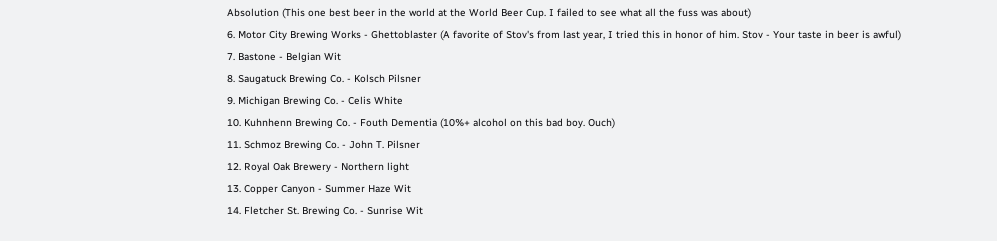Absolution (This one best beer in the world at the World Beer Cup. I failed to see what all the fuss was about)
6. Motor City Brewing Works - Ghettoblaster (A favorite of Stov's from last year, I tried this in honor of him. Stov - Your taste in beer is awful)
7. Bastone - Belgian Wit
8. Saugatuck Brewing Co. - Kolsch Pilsner
9. Michigan Brewing Co. - Celis White
10. Kuhnhenn Brewing Co. - Fouth Dementia (10%+ alcohol on this bad boy. Ouch)
11. Schmoz Brewing Co. - John T. Pilsner
12. Royal Oak Brewery - Northern light
13. Copper Canyon - Summer Haze Wit
14. Fletcher St. Brewing Co. - Sunrise Wit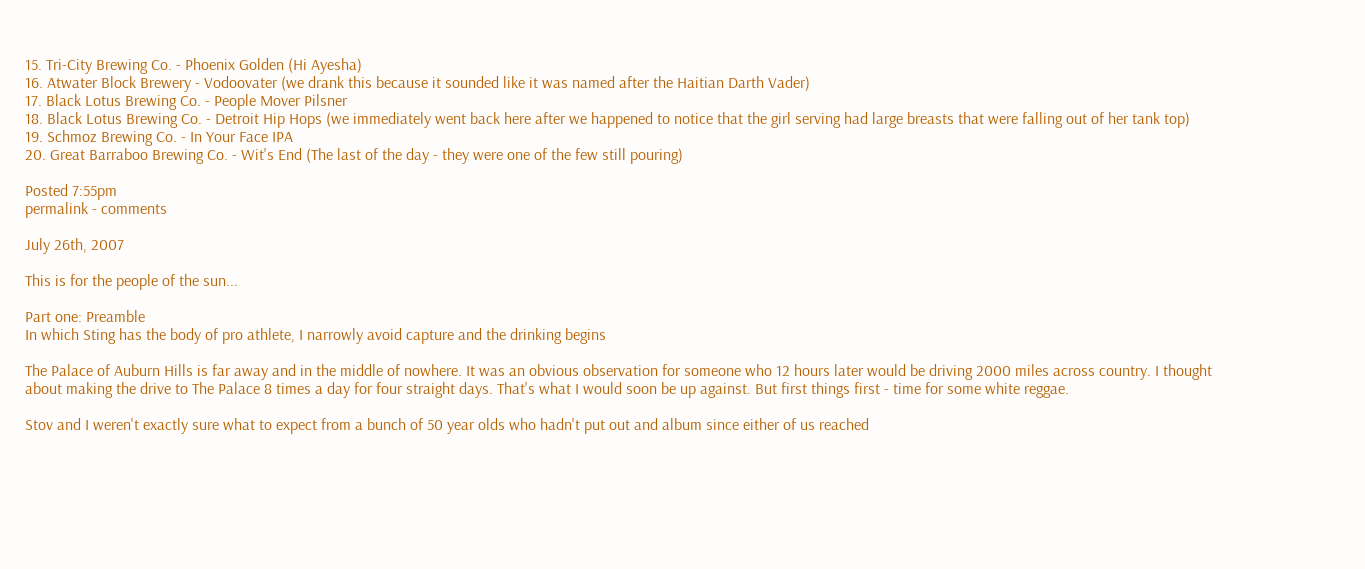15. Tri-City Brewing Co. - Phoenix Golden (Hi Ayesha)
16. Atwater Block Brewery - Vodoovater (we drank this because it sounded like it was named after the Haitian Darth Vader)
17. Black Lotus Brewing Co. - People Mover Pilsner
18. Black Lotus Brewing Co. - Detroit Hip Hops (we immediately went back here after we happened to notice that the girl serving had large breasts that were falling out of her tank top)
19. Schmoz Brewing Co. - In Your Face IPA
20. Great Barraboo Brewing Co. - Wit's End (The last of the day - they were one of the few still pouring)

Posted 7:55pm
permalink - comments

July 26th, 2007

This is for the people of the sun...

Part one: Preamble
In which Sting has the body of pro athlete, I narrowly avoid capture and the drinking begins

The Palace of Auburn Hills is far away and in the middle of nowhere. It was an obvious observation for someone who 12 hours later would be driving 2000 miles across country. I thought about making the drive to The Palace 8 times a day for four straight days. That's what I would soon be up against. But first things first - time for some white reggae.

Stov and I weren't exactly sure what to expect from a bunch of 50 year olds who hadn't put out and album since either of us reached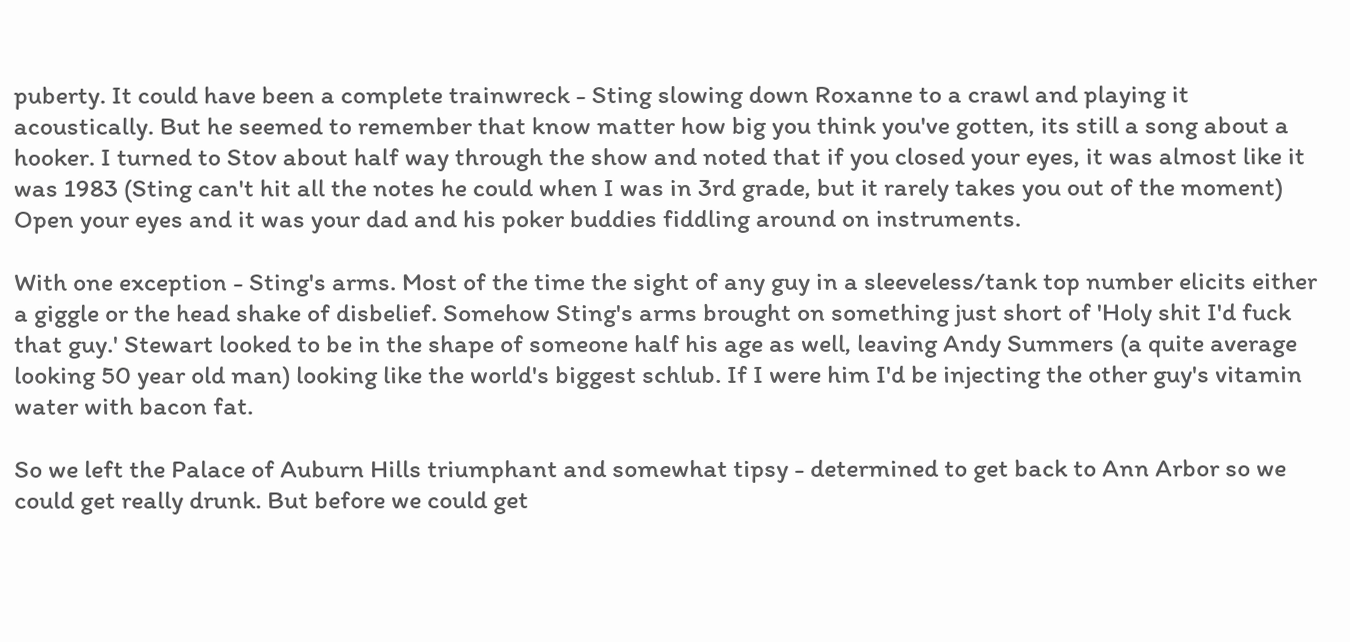puberty. It could have been a complete trainwreck - Sting slowing down Roxanne to a crawl and playing it acoustically. But he seemed to remember that know matter how big you think you've gotten, its still a song about a hooker. I turned to Stov about half way through the show and noted that if you closed your eyes, it was almost like it was 1983 (Sting can't hit all the notes he could when I was in 3rd grade, but it rarely takes you out of the moment) Open your eyes and it was your dad and his poker buddies fiddling around on instruments.

With one exception - Sting's arms. Most of the time the sight of any guy in a sleeveless/tank top number elicits either a giggle or the head shake of disbelief. Somehow Sting's arms brought on something just short of 'Holy shit I'd fuck that guy.' Stewart looked to be in the shape of someone half his age as well, leaving Andy Summers (a quite average looking 50 year old man) looking like the world's biggest schlub. If I were him I'd be injecting the other guy's vitamin water with bacon fat.

So we left the Palace of Auburn Hills triumphant and somewhat tipsy - determined to get back to Ann Arbor so we could get really drunk. But before we could get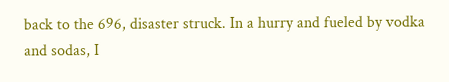back to the 696, disaster struck. In a hurry and fueled by vodka and sodas, I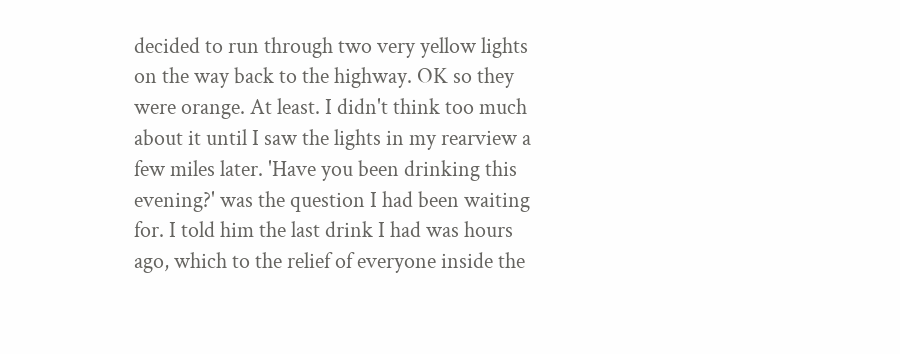decided to run through two very yellow lights on the way back to the highway. OK so they were orange. At least. I didn't think too much about it until I saw the lights in my rearview a few miles later. 'Have you been drinking this evening?' was the question I had been waiting for. I told him the last drink I had was hours ago, which to the relief of everyone inside the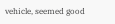vehicle, seemed good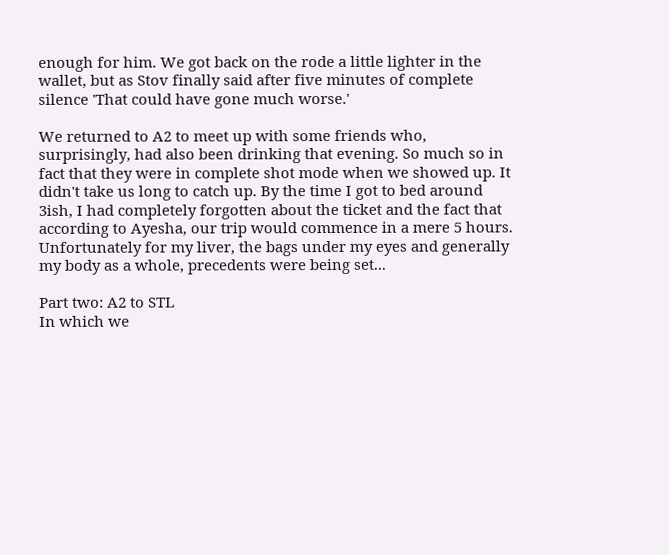enough for him. We got back on the rode a little lighter in the wallet, but as Stov finally said after five minutes of complete silence 'That could have gone much worse.'

We returned to A2 to meet up with some friends who, surprisingly, had also been drinking that evening. So much so in fact that they were in complete shot mode when we showed up. It didn't take us long to catch up. By the time I got to bed around 3ish, I had completely forgotten about the ticket and the fact that according to Ayesha, our trip would commence in a mere 5 hours. Unfortunately for my liver, the bags under my eyes and generally my body as a whole, precedents were being set...

Part two: A2 to STL
In which we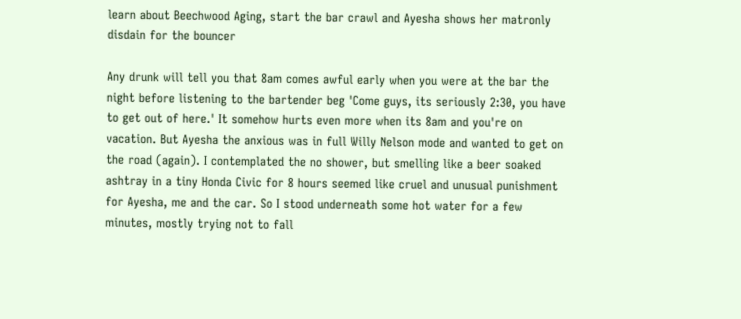learn about Beechwood Aging, start the bar crawl and Ayesha shows her matronly disdain for the bouncer

Any drunk will tell you that 8am comes awful early when you were at the bar the night before listening to the bartender beg 'Come guys, its seriously 2:30, you have to get out of here.' It somehow hurts even more when its 8am and you're on vacation. But Ayesha the anxious was in full Willy Nelson mode and wanted to get on the road (again). I contemplated the no shower, but smelling like a beer soaked ashtray in a tiny Honda Civic for 8 hours seemed like cruel and unusual punishment for Ayesha, me and the car. So I stood underneath some hot water for a few minutes, mostly trying not to fall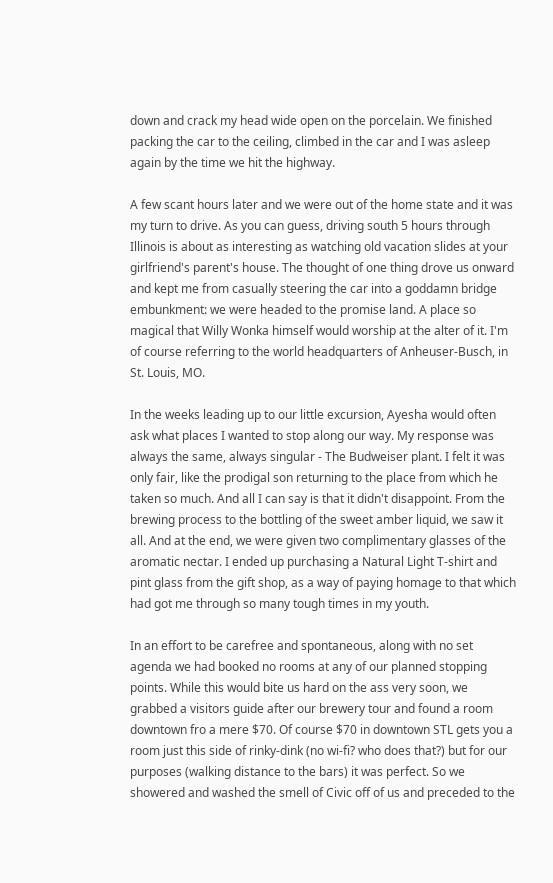down and crack my head wide open on the porcelain. We finished packing the car to the ceiling, climbed in the car and I was asleep again by the time we hit the highway.

A few scant hours later and we were out of the home state and it was my turn to drive. As you can guess, driving south 5 hours through Illinois is about as interesting as watching old vacation slides at your girlfriend's parent's house. The thought of one thing drove us onward and kept me from casually steering the car into a goddamn bridge embunkment: we were headed to the promise land. A place so magical that Willy Wonka himself would worship at the alter of it. I'm of course referring to the world headquarters of Anheuser-Busch, in St. Louis, MO.

In the weeks leading up to our little excursion, Ayesha would often ask what places I wanted to stop along our way. My response was always the same, always singular - The Budweiser plant. I felt it was only fair, like the prodigal son returning to the place from which he taken so much. And all I can say is that it didn't disappoint. From the brewing process to the bottling of the sweet amber liquid, we saw it all. And at the end, we were given two complimentary glasses of the aromatic nectar. I ended up purchasing a Natural Light T-shirt and pint glass from the gift shop, as a way of paying homage to that which had got me through so many tough times in my youth.

In an effort to be carefree and spontaneous, along with no set agenda we had booked no rooms at any of our planned stopping points. While this would bite us hard on the ass very soon, we grabbed a visitors guide after our brewery tour and found a room downtown fro a mere $70. Of course $70 in downtown STL gets you a room just this side of rinky-dink (no wi-fi? who does that?) but for our purposes (walking distance to the bars) it was perfect. So we showered and washed the smell of Civic off of us and preceded to the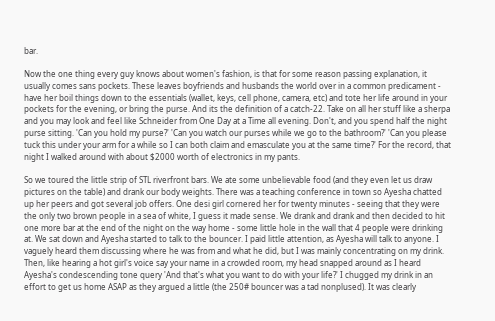bar.

Now the one thing every guy knows about women's fashion, is that for some reason passing explanation, it usually comes sans pockets. These leaves boyfriends and husbands the world over in a common predicament - have her boil things down to the essentials (wallet, keys, cell phone, camera, etc) and tote her life around in your pockets for the evening, or bring the purse. And its the definition of a catch-22. Take on all her stuff like a sherpa and you may look and feel like Schneider from One Day at a Time all evening. Don't, and you spend half the night purse sitting. 'Can you hold my purse?' 'Can you watch our purses while we go to the bathroom?' 'Can you please tuck this under your arm for a while so I can both claim and emasculate you at the same time?' For the record, that night I walked around with about $2000 worth of electronics in my pants.

So we toured the little strip of STL riverfront bars. We ate some unbelievable food (and they even let us draw pictures on the table) and drank our body weights. There was a teaching conference in town so Ayesha chatted up her peers and got several job offers. One desi girl cornered her for twenty minutes - seeing that they were the only two brown people in a sea of white, I guess it made sense. We drank and drank and then decided to hit one more bar at the end of the night on the way home - some little hole in the wall that 4 people were drinking at. We sat down and Ayesha started to talk to the bouncer. I paid little attention, as Ayesha will talk to anyone. I vaguely heard them discussing where he was from and what he did, but I was mainly concentrating on my drink. Then, like hearing a hot girl's voice say your name in a crowded room, my head snapped around as I heard Ayesha's condescending tone query 'And that's what you want to do with your life?' I chugged my drink in an effort to get us home ASAP as they argued a little (the 250# bouncer was a tad nonplused). It was clearly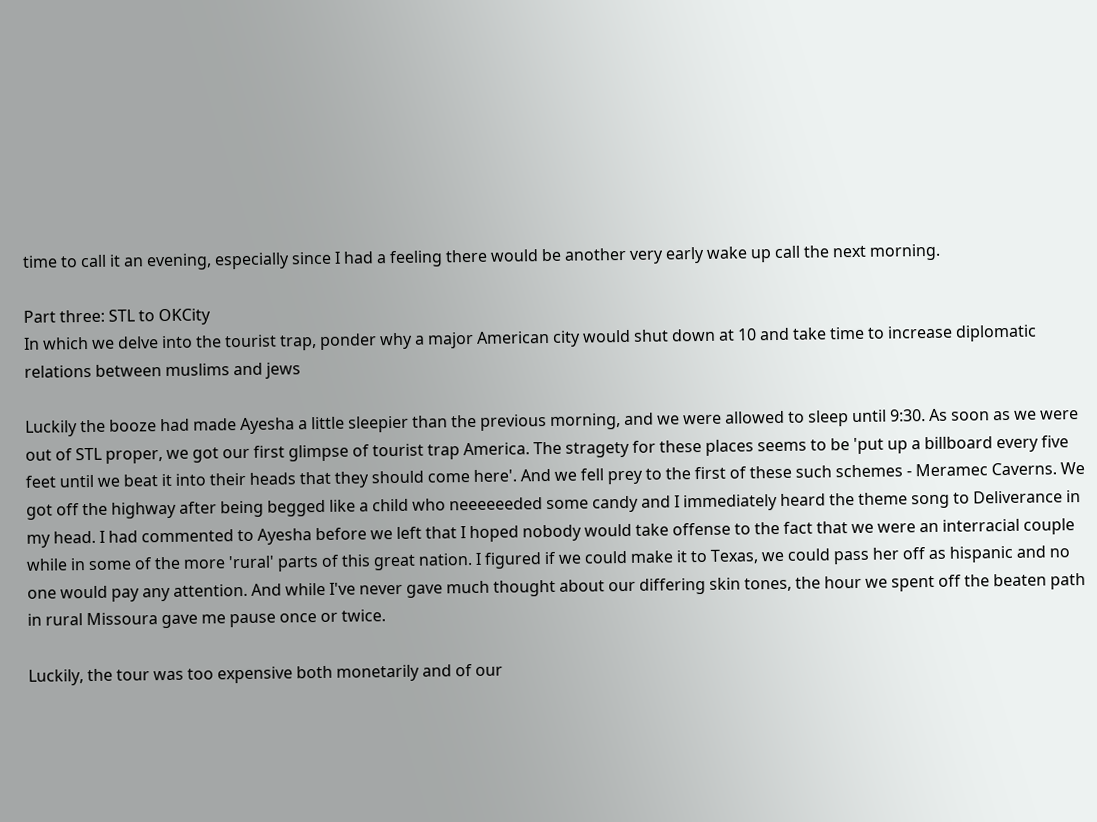time to call it an evening, especially since I had a feeling there would be another very early wake up call the next morning.

Part three: STL to OKCity
In which we delve into the tourist trap, ponder why a major American city would shut down at 10 and take time to increase diplomatic relations between muslims and jews

Luckily the booze had made Ayesha a little sleepier than the previous morning, and we were allowed to sleep until 9:30. As soon as we were out of STL proper, we got our first glimpse of tourist trap America. The stragety for these places seems to be 'put up a billboard every five feet until we beat it into their heads that they should come here'. And we fell prey to the first of these such schemes - Meramec Caverns. We got off the highway after being begged like a child who neeeeeeded some candy and I immediately heard the theme song to Deliverance in my head. I had commented to Ayesha before we left that I hoped nobody would take offense to the fact that we were an interracial couple while in some of the more 'rural' parts of this great nation. I figured if we could make it to Texas, we could pass her off as hispanic and no one would pay any attention. And while I've never gave much thought about our differing skin tones, the hour we spent off the beaten path in rural Missoura gave me pause once or twice.

Luckily, the tour was too expensive both monetarily and of our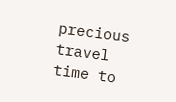precious travel time to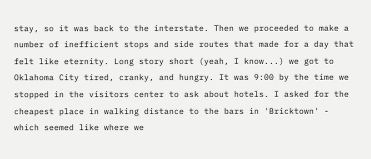stay, so it was back to the interstate. Then we proceeded to make a number of inefficient stops and side routes that made for a day that felt like eternity. Long story short (yeah, I know...) we got to Oklahoma City tired, cranky, and hungry. It was 9:00 by the time we stopped in the visitors center to ask about hotels. I asked for the cheapest place in walking distance to the bars in 'Bricktown' - which seemed like where we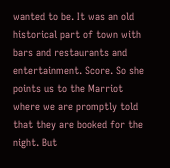wanted to be. It was an old historical part of town with bars and restaurants and entertainment. Score. So she points us to the Marriot where we are promptly told that they are booked for the night. But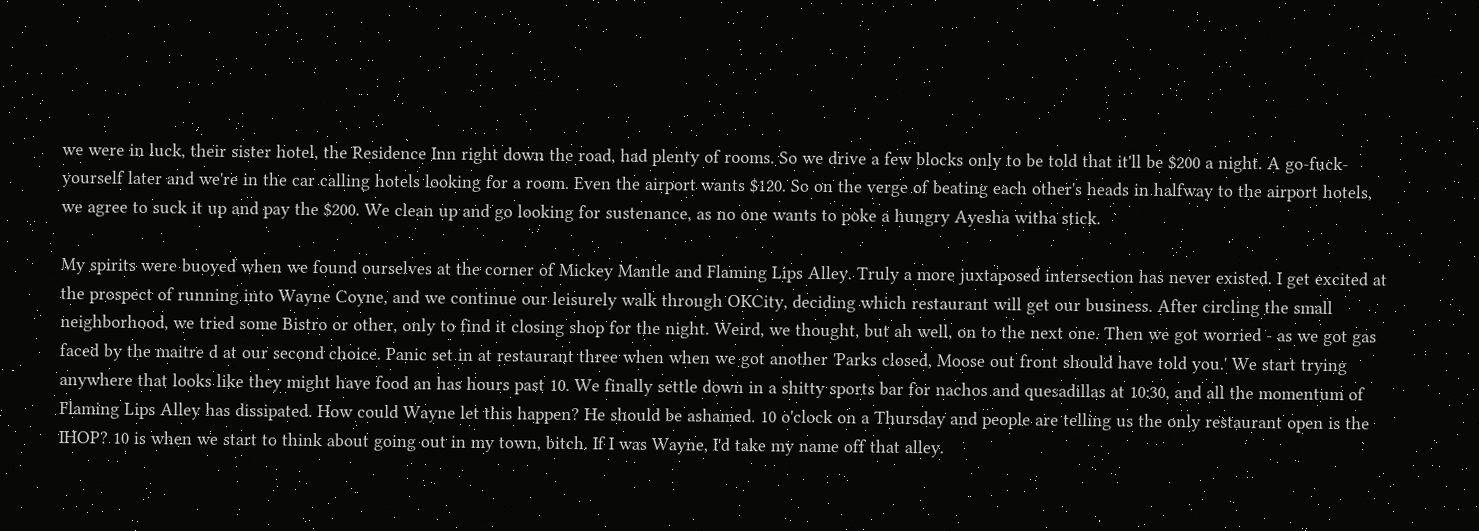we were in luck, their sister hotel, the Residence Inn right down the road, had plenty of rooms. So we drive a few blocks only to be told that it'll be $200 a night. A go-fuck-yourself later and we're in the car calling hotels looking for a room. Even the airport wants $120. So on the verge of beating each other's heads in halfway to the airport hotels, we agree to suck it up and pay the $200. We clean up and go looking for sustenance, as no one wants to poke a hungry Ayesha witha stick.

My spirits were buoyed when we found ourselves at the corner of Mickey Mantle and Flaming Lips Alley. Truly a more juxtaposed intersection has never existed. I get excited at the prospect of running into Wayne Coyne, and we continue our leisurely walk through OKCity, deciding which restaurant will get our business. After circling the small neighborhood, we tried some Bistro or other, only to find it closing shop for the night. Weird, we thought, but ah well, on to the next one. Then we got worried - as we got gas faced by the maitre d at our second choice. Panic set in at restaurant three when when we got another 'Parks closed, Moose out front should have told you.' We start trying anywhere that looks like they might have food an has hours past 10. We finally settle down in a shitty sports bar for nachos and quesadillas at 10:30, and all the momentum of Flaming Lips Alley has dissipated. How could Wayne let this happen? He should be ashamed. 10 o'clock on a Thursday and people are telling us the only restaurant open is the IHOP? 10 is when we start to think about going out in my town, bitch. If I was Wayne, I'd take my name off that alley.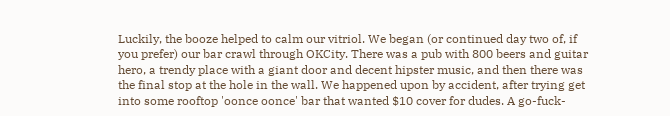Luckily, the booze helped to calm our vitriol. We began (or continued day two of, if you prefer) our bar crawl through OKCity. There was a pub with 800 beers and guitar hero, a trendy place with a giant door and decent hipster music, and then there was the final stop at the hole in the wall. We happened upon by accident, after trying get into some rooftop 'oonce oonce' bar that wanted $10 cover for dudes. A go-fuck-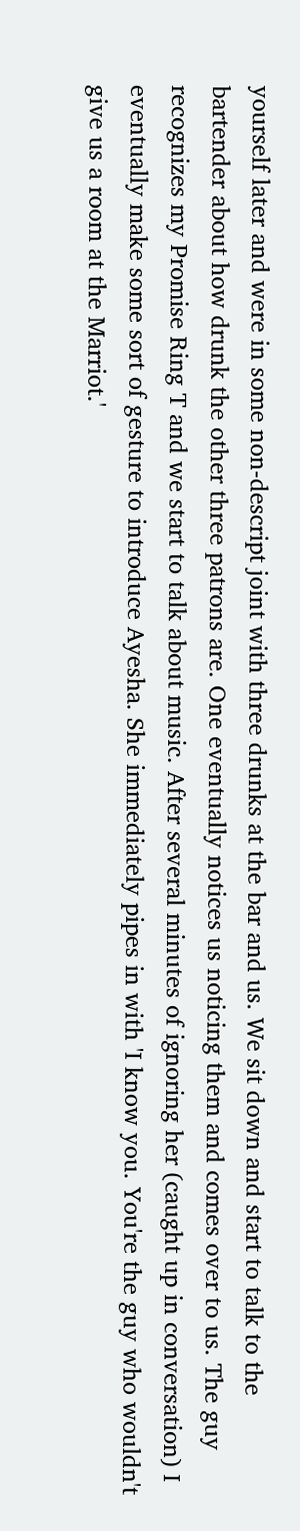yourself later and were in some non-descript joint with three drunks at the bar and us. We sit down and start to talk to the bartender about how drunk the other three patrons are. One eventually notices us noticing them and comes over to us. The guy recognizes my Promise Ring T and we start to talk about music. After several minutes of ignoring her (caught up in conversation) I eventually make some sort of gesture to introduce Ayesha. She immediately pipes in with 'I know you. You're the guy who wouldn't give us a room at the Marriot.'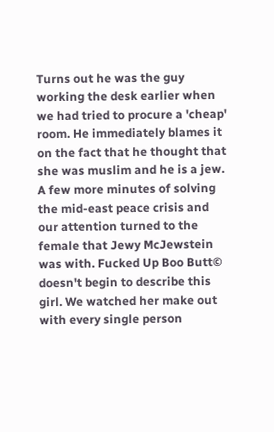Turns out he was the guy working the desk earlier when we had tried to procure a 'cheap' room. He immediately blames it on the fact that he thought that she was muslim and he is a jew. A few more minutes of solving the mid-east peace crisis and our attention turned to the female that Jewy McJewstein was with. Fucked Up Boo Butt© doesn't begin to describe this girl. We watched her make out with every single person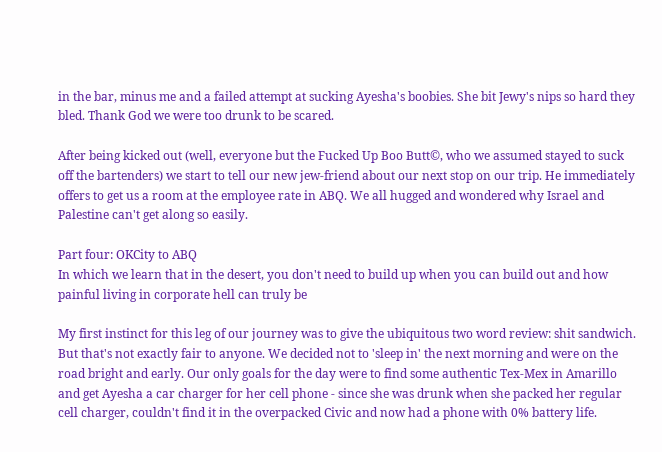in the bar, minus me and a failed attempt at sucking Ayesha's boobies. She bit Jewy's nips so hard they bled. Thank God we were too drunk to be scared.

After being kicked out (well, everyone but the Fucked Up Boo Butt©, who we assumed stayed to suck off the bartenders) we start to tell our new jew-friend about our next stop on our trip. He immediately offers to get us a room at the employee rate in ABQ. We all hugged and wondered why Israel and Palestine can't get along so easily.

Part four: OKCity to ABQ
In which we learn that in the desert, you don't need to build up when you can build out and how painful living in corporate hell can truly be

My first instinct for this leg of our journey was to give the ubiquitous two word review: shit sandwich. But that's not exactly fair to anyone. We decided not to 'sleep in' the next morning and were on the road bright and early. Our only goals for the day were to find some authentic Tex-Mex in Amarillo and get Ayesha a car charger for her cell phone - since she was drunk when she packed her regular cell charger, couldn't find it in the overpacked Civic and now had a phone with 0% battery life.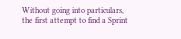Without going into particulars, the first attempt to find a Sprint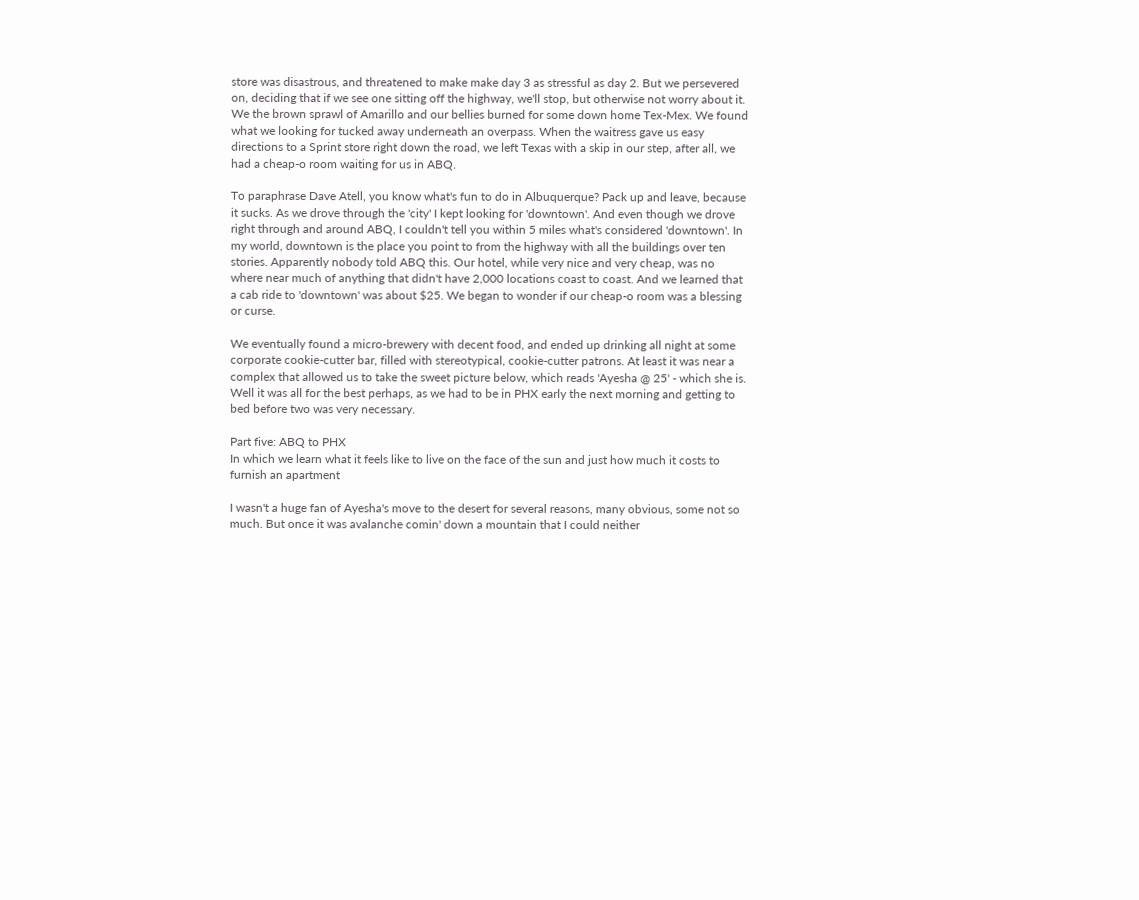store was disastrous, and threatened to make make day 3 as stressful as day 2. But we persevered on, deciding that if we see one sitting off the highway, we'll stop, but otherwise not worry about it. We the brown sprawl of Amarillo and our bellies burned for some down home Tex-Mex. We found what we looking for tucked away underneath an overpass. When the waitress gave us easy directions to a Sprint store right down the road, we left Texas with a skip in our step, after all, we had a cheap-o room waiting for us in ABQ.

To paraphrase Dave Atell, you know what's fun to do in Albuquerque? Pack up and leave, because it sucks. As we drove through the 'city' I kept looking for 'downtown'. And even though we drove right through and around ABQ, I couldn't tell you within 5 miles what's considered 'downtown'. In my world, downtown is the place you point to from the highway with all the buildings over ten stories. Apparently nobody told ABQ this. Our hotel, while very nice and very cheap, was no where near much of anything that didn't have 2,000 locations coast to coast. And we learned that a cab ride to 'downtown' was about $25. We began to wonder if our cheap-o room was a blessing or curse.

We eventually found a micro-brewery with decent food, and ended up drinking all night at some corporate cookie-cutter bar, filled with stereotypical, cookie-cutter patrons. At least it was near a complex that allowed us to take the sweet picture below, which reads 'Ayesha @ 25' - which she is. Well it was all for the best perhaps, as we had to be in PHX early the next morning and getting to bed before two was very necessary.

Part five: ABQ to PHX
In which we learn what it feels like to live on the face of the sun and just how much it costs to furnish an apartment

I wasn't a huge fan of Ayesha's move to the desert for several reasons, many obvious, some not so much. But once it was avalanche comin' down a mountain that I could neither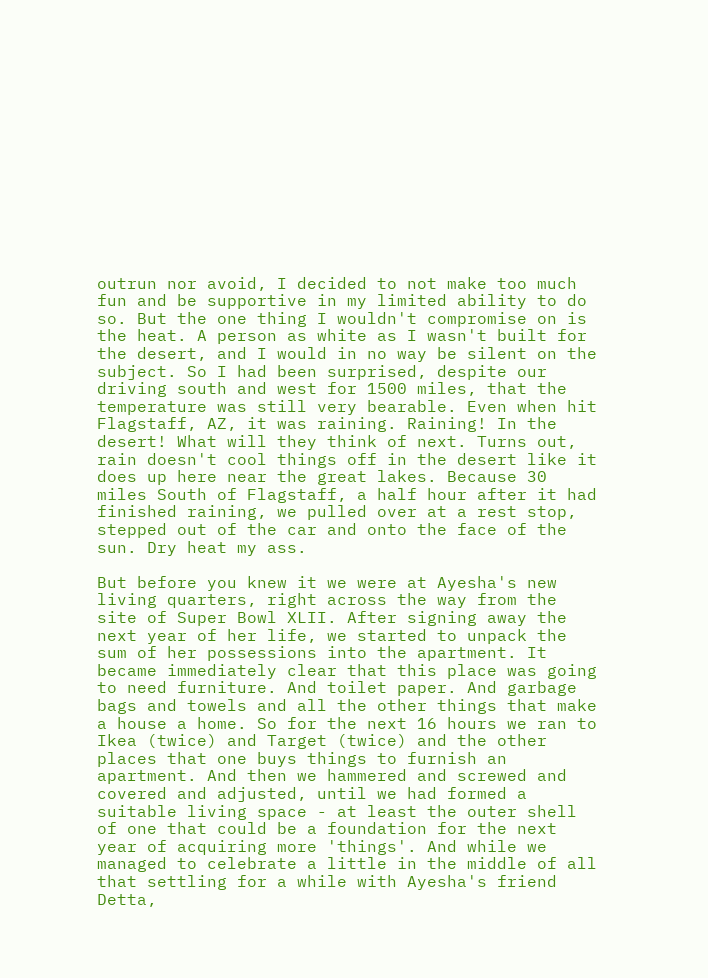outrun nor avoid, I decided to not make too much fun and be supportive in my limited ability to do so. But the one thing I wouldn't compromise on is the heat. A person as white as I wasn't built for the desert, and I would in no way be silent on the subject. So I had been surprised, despite our driving south and west for 1500 miles, that the temperature was still very bearable. Even when hit Flagstaff, AZ, it was raining. Raining! In the desert! What will they think of next. Turns out, rain doesn't cool things off in the desert like it does up here near the great lakes. Because 30 miles South of Flagstaff, a half hour after it had finished raining, we pulled over at a rest stop, stepped out of the car and onto the face of the sun. Dry heat my ass.

But before you knew it we were at Ayesha's new living quarters, right across the way from the site of Super Bowl XLII. After signing away the next year of her life, we started to unpack the sum of her possessions into the apartment. It became immediately clear that this place was going to need furniture. And toilet paper. And garbage bags and towels and all the other things that make a house a home. So for the next 16 hours we ran to Ikea (twice) and Target (twice) and the other places that one buys things to furnish an apartment. And then we hammered and screwed and covered and adjusted, until we had formed a suitable living space - at least the outer shell of one that could be a foundation for the next year of acquiring more 'things'. And while we managed to celebrate a little in the middle of all that settling for a while with Ayesha's friend Detta,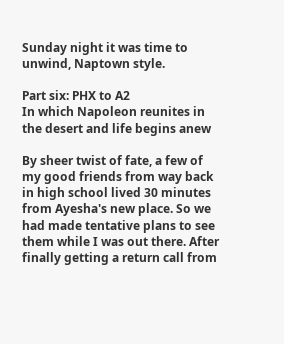Sunday night it was time to unwind, Naptown style.

Part six: PHX to A2
In which Napoleon reunites in the desert and life begins anew

By sheer twist of fate, a few of my good friends from way back in high school lived 30 minutes from Ayesha's new place. So we had made tentative plans to see them while I was out there. After finally getting a return call from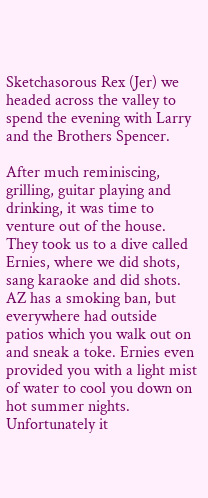Sketchasorous Rex (Jer) we headed across the valley to spend the evening with Larry and the Brothers Spencer.

After much reminiscing, grilling, guitar playing and drinking, it was time to venture out of the house. They took us to a dive called Ernies, where we did shots, sang karaoke and did shots. AZ has a smoking ban, but everywhere had outside patios which you walk out on and sneak a toke. Ernies even provided you with a light mist of water to cool you down on hot summer nights. Unfortunately it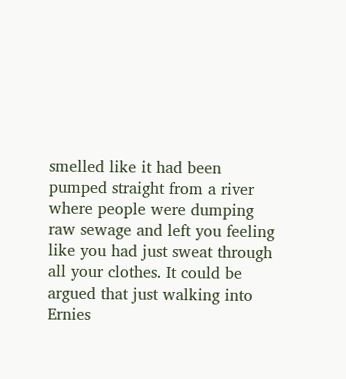smelled like it had been pumped straight from a river where people were dumping raw sewage and left you feeling like you had just sweat through all your clothes. It could be argued that just walking into Ernies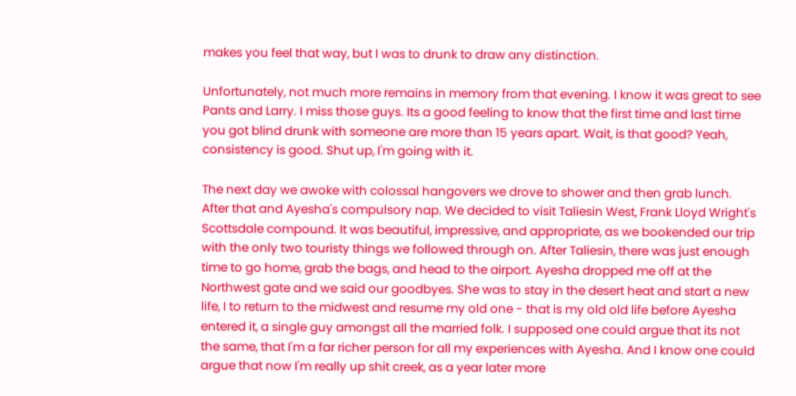makes you feel that way, but I was to drunk to draw any distinction.

Unfortunately, not much more remains in memory from that evening. I know it was great to see Pants and Larry. I miss those guys. Its a good feeling to know that the first time and last time you got blind drunk with someone are more than 15 years apart. Wait, is that good? Yeah, consistency is good. Shut up, I'm going with it.

The next day we awoke with colossal hangovers we drove to shower and then grab lunch. After that and Ayesha's compulsory nap. We decided to visit Taliesin West, Frank Lloyd Wright's Scottsdale compound. It was beautiful, impressive, and appropriate, as we bookended our trip with the only two touristy things we followed through on. After Taliesin, there was just enough time to go home, grab the bags, and head to the airport. Ayesha dropped me off at the Northwest gate and we said our goodbyes. She was to stay in the desert heat and start a new life, I to return to the midwest and resume my old one - that is my old old life before Ayesha entered it, a single guy amongst all the married folk. I supposed one could argue that its not the same, that I'm a far richer person for all my experiences with Ayesha. And I know one could argue that now I'm really up shit creek, as a year later more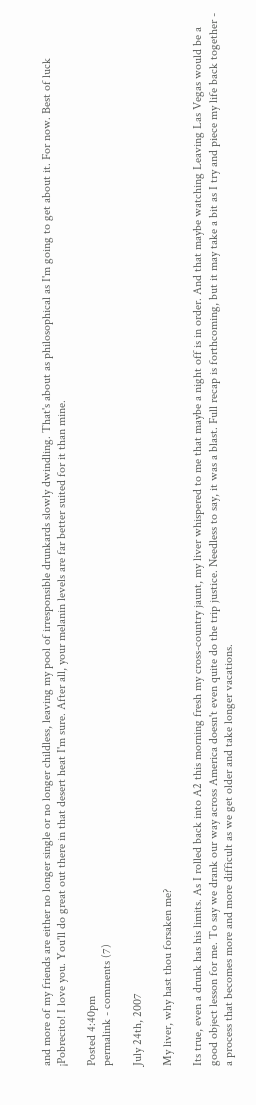and more of my friends are either no longer single or no longer childless, leaving my pool of irresponsible drunkards slowly dwindling. That's about as philosophical as I'm going to get about it. For now. Best of luck ¡Pobrecito! I love you. You'll do great out there in that desert heat I'm sure. After all, your melanin levels are far better suited for it than mine.

Posted 4:40pm
permalink - comments (7)

July 24th, 2007

My liver, why hast thou forsaken me?

Its true, even a drunk has his limits. As I rolled back into A2 this morning fresh my cross-country jaunt, my liver whispered to me that maybe a night off is in order. And that maybe watching Leaving Las Vegas would be a good object lesson for me. To say we drank our way across America doesn't even quite do the trip justice. Needless to say, it was a blast. Full recap is forthcoming, but it may take a bit as I try and piece my life back together - a process that becomes more and more difficult as we get older and take longer vacations.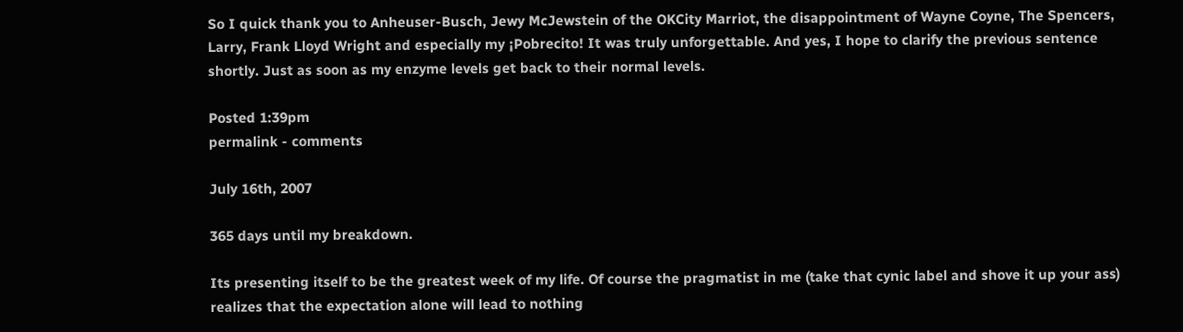So I quick thank you to Anheuser-Busch, Jewy McJewstein of the OKCity Marriot, the disappointment of Wayne Coyne, The Spencers, Larry, Frank Lloyd Wright and especially my ¡Pobrecito! It was truly unforgettable. And yes, I hope to clarify the previous sentence shortly. Just as soon as my enzyme levels get back to their normal levels.

Posted 1:39pm
permalink - comments

July 16th, 2007

365 days until my breakdown.

Its presenting itself to be the greatest week of my life. Of course the pragmatist in me (take that cynic label and shove it up your ass) realizes that the expectation alone will lead to nothing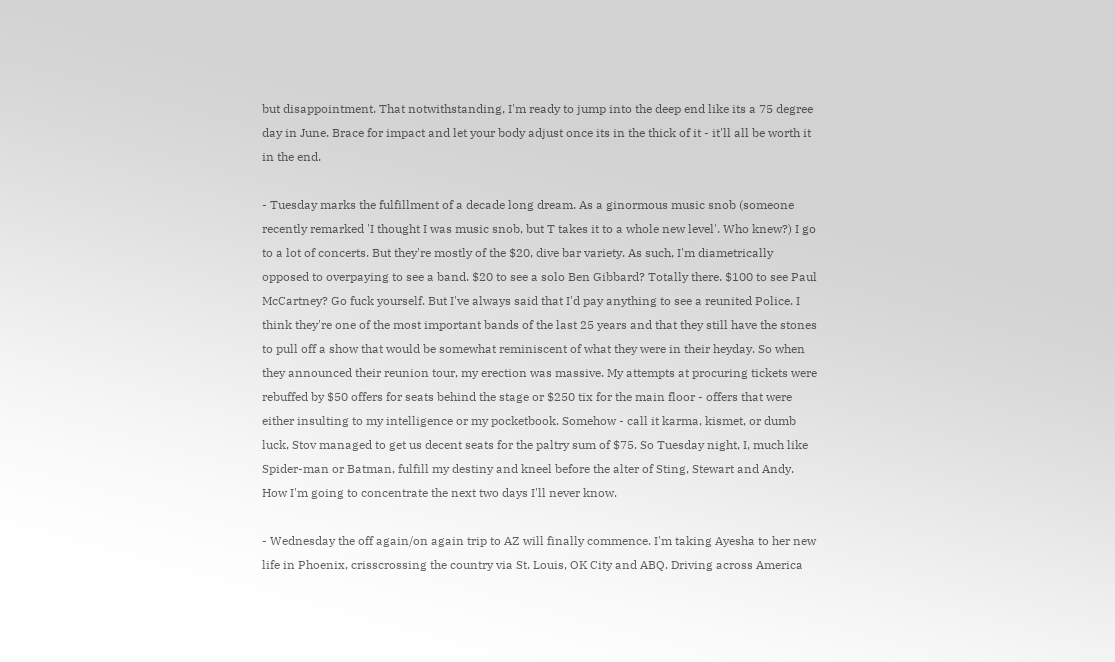but disappointment. That notwithstanding, I'm ready to jump into the deep end like its a 75 degree day in June. Brace for impact and let your body adjust once its in the thick of it - it'll all be worth it in the end.

- Tuesday marks the fulfillment of a decade long dream. As a ginormous music snob (someone recently remarked 'I thought I was music snob, but T takes it to a whole new level'. Who knew?) I go to a lot of concerts. But they're mostly of the $20, dive bar variety. As such, I'm diametrically opposed to overpaying to see a band. $20 to see a solo Ben Gibbard? Totally there. $100 to see Paul McCartney? Go fuck yourself. But I've always said that I'd pay anything to see a reunited Police. I think they're one of the most important bands of the last 25 years and that they still have the stones to pull off a show that would be somewhat reminiscent of what they were in their heyday. So when they announced their reunion tour, my erection was massive. My attempts at procuring tickets were rebuffed by $50 offers for seats behind the stage or $250 tix for the main floor - offers that were either insulting to my intelligence or my pocketbook. Somehow - call it karma, kismet, or dumb luck, Stov managed to get us decent seats for the paltry sum of $75. So Tuesday night, I, much like Spider-man or Batman, fulfill my destiny and kneel before the alter of Sting, Stewart and Andy. How I'm going to concentrate the next two days I'll never know.

- Wednesday the off again/on again trip to AZ will finally commence. I'm taking Ayesha to her new life in Phoenix, crisscrossing the country via St. Louis, OK City and ABQ. Driving across America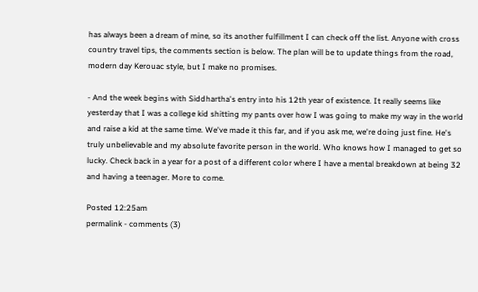has always been a dream of mine, so its another fulfillment I can check off the list. Anyone with cross country travel tips, the comments section is below. The plan will be to update things from the road, modern day Kerouac style, but I make no promises.

- And the week begins with Siddhartha's entry into his 12th year of existence. It really seems like yesterday that I was a college kid shitting my pants over how I was going to make my way in the world and raise a kid at the same time. We've made it this far, and if you ask me, we're doing just fine. He's truly unbelievable and my absolute favorite person in the world. Who knows how I managed to get so lucky. Check back in a year for a post of a different color where I have a mental breakdown at being 32 and having a teenager. More to come.

Posted 12:25am
permalink - comments (3)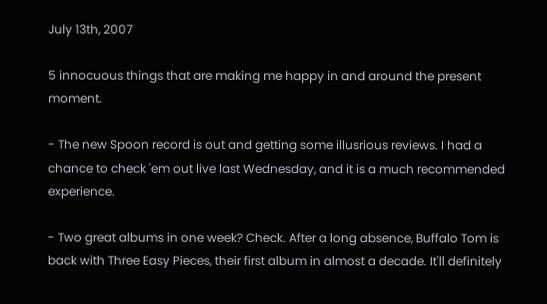July 13th, 2007

5 innocuous things that are making me happy in and around the present moment.

- The new Spoon record is out and getting some illusrious reviews. I had a chance to check 'em out live last Wednesday, and it is a much recommended experience.

- Two great albums in one week? Check. After a long absence, Buffalo Tom is back with Three Easy Pieces, their first album in almost a decade. It'll definitely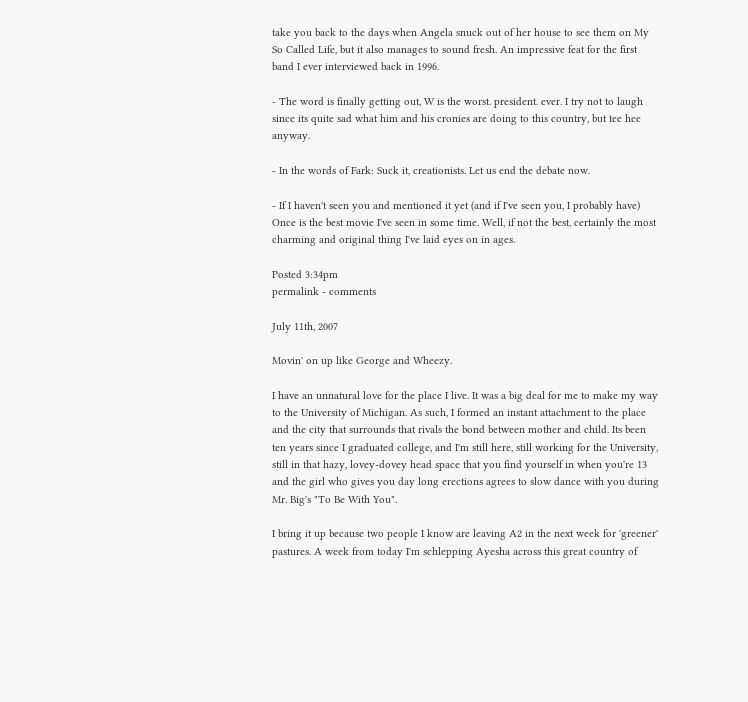take you back to the days when Angela snuck out of her house to see them on My So Called Life, but it also manages to sound fresh. An impressive feat for the first band I ever interviewed back in 1996.

- The word is finally getting out, W is the worst. president. ever. I try not to laugh since its quite sad what him and his cronies are doing to this country, but tee hee anyway.

- In the words of Fark: Suck it, creationists. Let us end the debate now.

- If I haven't seen you and mentioned it yet (and if I've seen you, I probably have) Once is the best movie I've seen in some time. Well, if not the best, certainly the most charming and original thing I've laid eyes on in ages.

Posted 3:34pm
permalink - comments

July 11th, 2007

Movin' on up like George and Wheezy.

I have an unnatural love for the place I live. It was a big deal for me to make my way to the University of Michigan. As such, I formed an instant attachment to the place and the city that surrounds that rivals the bond between mother and child. Its been ten years since I graduated college, and I'm still here, still working for the University, still in that hazy, lovey-dovey head space that you find yourself in when you're 13 and the girl who gives you day long erections agrees to slow dance with you during Mr. Big's "To Be With You".

I bring it up because two people I know are leaving A2 in the next week for 'greener' pastures. A week from today I'm schlepping Ayesha across this great country of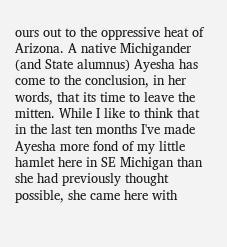ours out to the oppressive heat of Arizona. A native Michigander (and State alumnus) Ayesha has come to the conclusion, in her words, that its time to leave the mitten. While I like to think that in the last ten months I've made Ayesha more fond of my little hamlet here in SE Michigan than she had previously thought possible, she came here with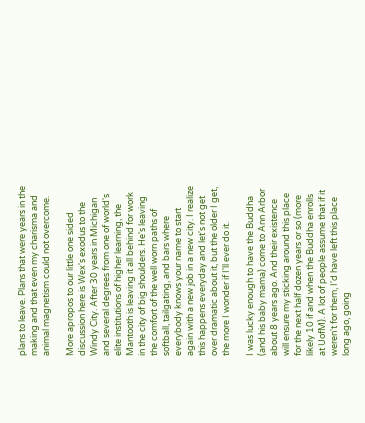plans to leave. Plans that were years in the making and that even my charisma and animal magnetism could not overcome.

More apropos to our little one sided discussion here is Wex's exodus to the Windy City. After 30 years in Michigan and several degrees from one of world's elite institutions of higher learning, the Mantooth is leaving it all behind for work in the city of big shoulders. He's leaving the comfort of the well worn paths of softball, tailgating, and bars where everybody knows your name to start again with a new job in a new city. I realize this happens everyday and let's not get over dramatic about it, but the older I get, the more I wonder if I'll ever do it.

I was lucky enough to have the Buddha (and his baby mama) come to Ann Arbor about 8 years ago. And their existence will ensure my sticking around this place for the next half dozen years or so (more likely 10 if and when the Buddha enrolls at UofM). A lot of people assume that if it weren't for them, I'd have left this place long ago, going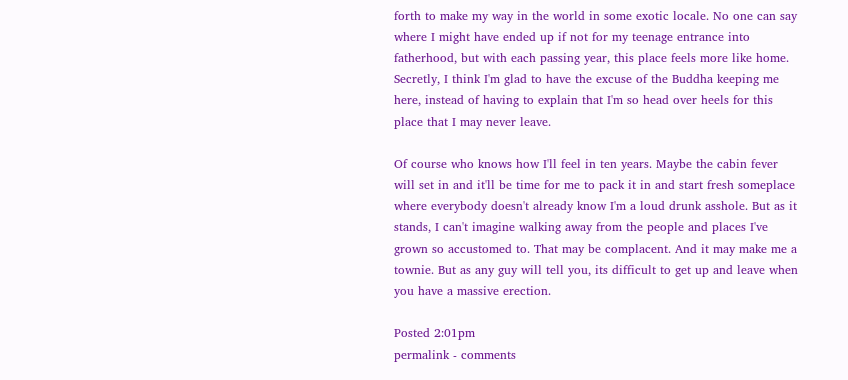forth to make my way in the world in some exotic locale. No one can say where I might have ended up if not for my teenage entrance into fatherhood, but with each passing year, this place feels more like home. Secretly, I think I'm glad to have the excuse of the Buddha keeping me here, instead of having to explain that I'm so head over heels for this place that I may never leave.

Of course who knows how I'll feel in ten years. Maybe the cabin fever will set in and it'll be time for me to pack it in and start fresh someplace where everybody doesn't already know I'm a loud drunk asshole. But as it stands, I can't imagine walking away from the people and places I've grown so accustomed to. That may be complacent. And it may make me a townie. But as any guy will tell you, its difficult to get up and leave when you have a massive erection.

Posted 2:01pm
permalink - comments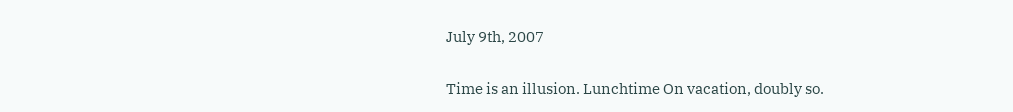July 9th, 2007

Time is an illusion. Lunchtime On vacation, doubly so.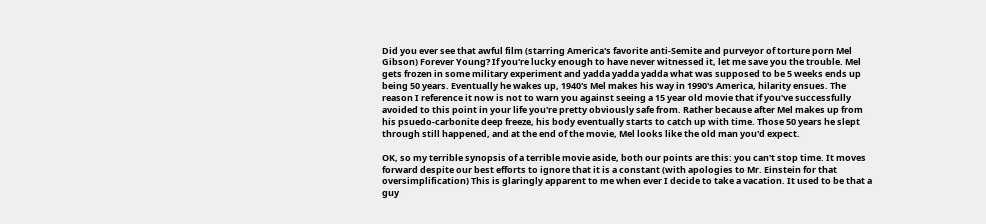Did you ever see that awful film (starring America's favorite anti-Semite and purveyor of torture porn Mel Gibson) Forever Young? If you're lucky enough to have never witnessed it, let me save you the trouble. Mel gets frozen in some military experiment and yadda yadda yadda what was supposed to be 5 weeks ends up being 50 years. Eventually he wakes up, 1940's Mel makes his way in 1990's America, hilarity ensues. The reason I reference it now is not to warn you against seeing a 15 year old movie that if you've successfully avoided to this point in your life you're pretty obviously safe from. Rather because after Mel makes up from his psuedo-carbonite deep freeze, his body eventually starts to catch up with time. Those 50 years he slept through still happened, and at the end of the movie, Mel looks like the old man you'd expect.

OK, so my terrible synopsis of a terrible movie aside, both our points are this: you can't stop time. It moves forward despite our best efforts to ignore that it is a constant (with apologies to Mr. Einstein for that oversimplification) This is glaringly apparent to me when ever I decide to take a vacation. It used to be that a guy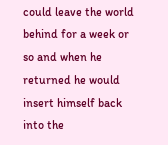could leave the world behind for a week or so and when he returned he would insert himself back into the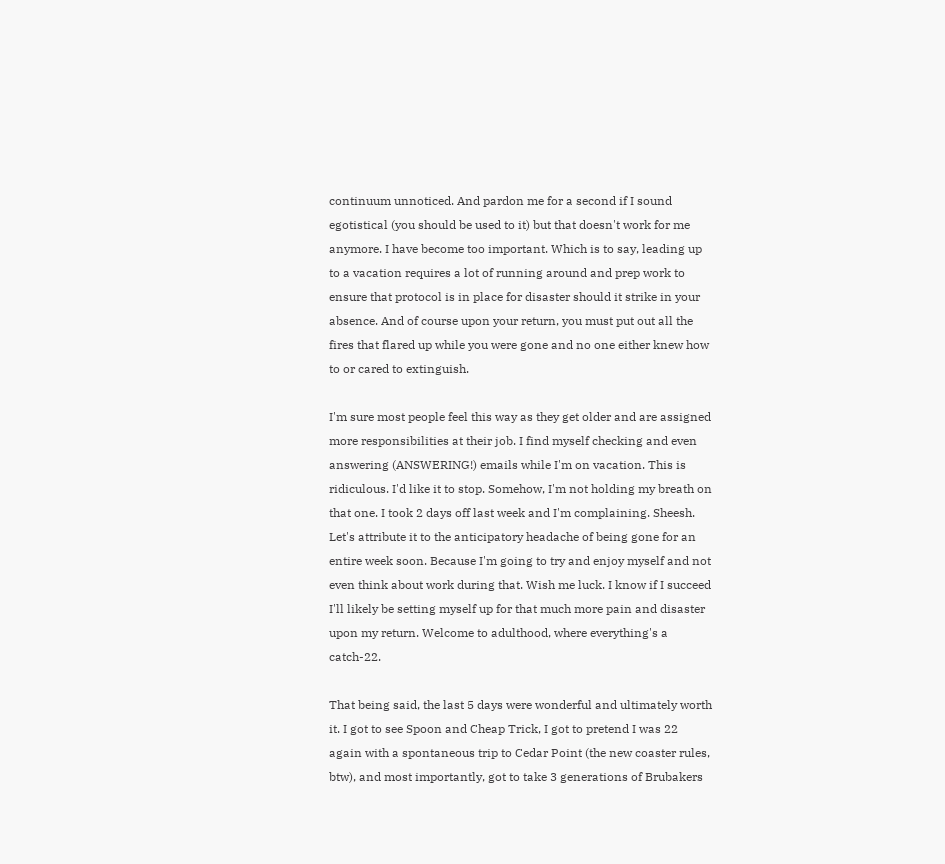continuum unnoticed. And pardon me for a second if I sound egotistical (you should be used to it) but that doesn't work for me anymore. I have become too important. Which is to say, leading up to a vacation requires a lot of running around and prep work to ensure that protocol is in place for disaster should it strike in your absence. And of course upon your return, you must put out all the fires that flared up while you were gone and no one either knew how to or cared to extinguish.

I'm sure most people feel this way as they get older and are assigned more responsibilities at their job. I find myself checking and even answering (ANSWERING!) emails while I'm on vacation. This is ridiculous. I'd like it to stop. Somehow, I'm not holding my breath on that one. I took 2 days off last week and I'm complaining. Sheesh. Let's attribute it to the anticipatory headache of being gone for an entire week soon. Because I'm going to try and enjoy myself and not even think about work during that. Wish me luck. I know if I succeed I'll likely be setting myself up for that much more pain and disaster upon my return. Welcome to adulthood, where everything's a catch-22.

That being said, the last 5 days were wonderful and ultimately worth it. I got to see Spoon and Cheap Trick, I got to pretend I was 22 again with a spontaneous trip to Cedar Point (the new coaster rules, btw), and most importantly, got to take 3 generations of Brubakers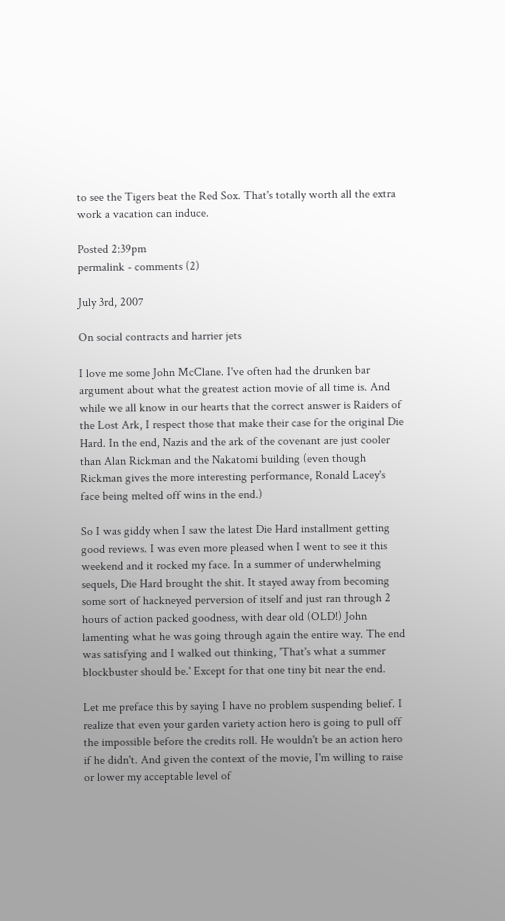to see the Tigers beat the Red Sox. That's totally worth all the extra work a vacation can induce.

Posted 2:39pm
permalink - comments (2)

July 3rd, 2007

On social contracts and harrier jets

I love me some John McClane. I've often had the drunken bar argument about what the greatest action movie of all time is. And while we all know in our hearts that the correct answer is Raiders of the Lost Ark, I respect those that make their case for the original Die Hard. In the end, Nazis and the ark of the covenant are just cooler than Alan Rickman and the Nakatomi building (even though Rickman gives the more interesting performance, Ronald Lacey's face being melted off wins in the end.)

So I was giddy when I saw the latest Die Hard installment getting good reviews. I was even more pleased when I went to see it this weekend and it rocked my face. In a summer of underwhelming sequels, Die Hard brought the shit. It stayed away from becoming some sort of hackneyed perversion of itself and just ran through 2 hours of action packed goodness, with dear old (OLD!) John lamenting what he was going through again the entire way. The end was satisfying and I walked out thinking, 'That's what a summer blockbuster should be.' Except for that one tiny bit near the end.

Let me preface this by saying I have no problem suspending belief. I realize that even your garden variety action hero is going to pull off the impossible before the credits roll. He wouldn't be an action hero if he didn't. And given the context of the movie, I'm willing to raise or lower my acceptable level of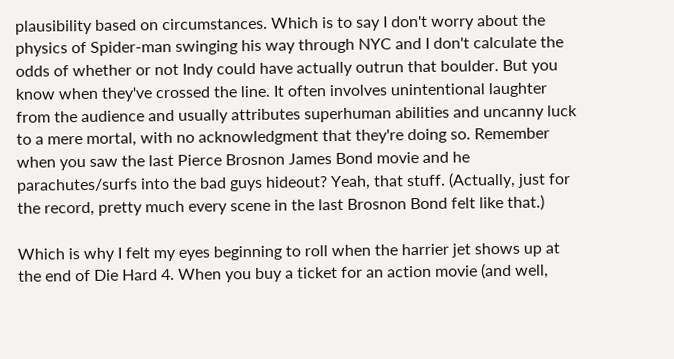plausibility based on circumstances. Which is to say I don't worry about the physics of Spider-man swinging his way through NYC and I don't calculate the odds of whether or not Indy could have actually outrun that boulder. But you know when they've crossed the line. It often involves unintentional laughter from the audience and usually attributes superhuman abilities and uncanny luck to a mere mortal, with no acknowledgment that they're doing so. Remember when you saw the last Pierce Brosnon James Bond movie and he parachutes/surfs into the bad guys hideout? Yeah, that stuff. (Actually, just for the record, pretty much every scene in the last Brosnon Bond felt like that.)

Which is why I felt my eyes beginning to roll when the harrier jet shows up at the end of Die Hard 4. When you buy a ticket for an action movie (and well,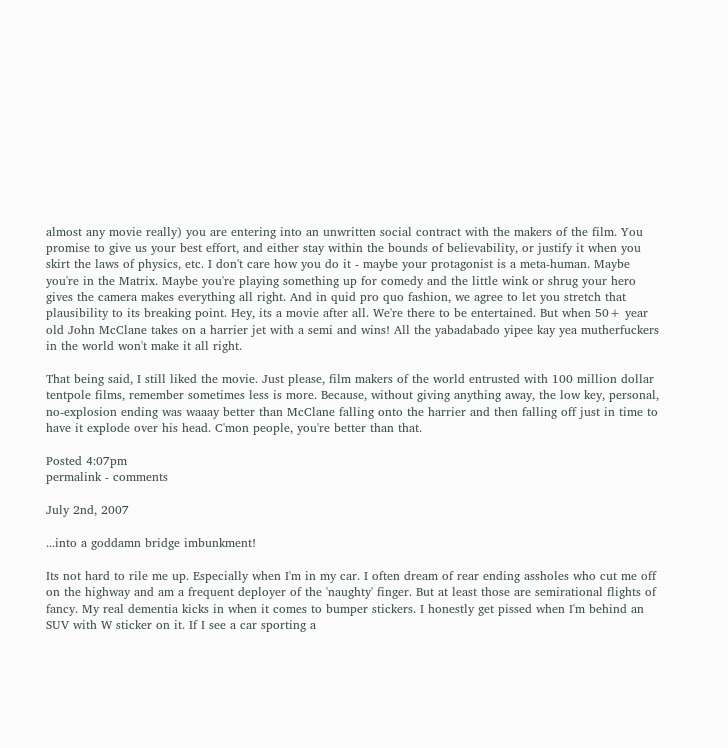almost any movie really) you are entering into an unwritten social contract with the makers of the film. You promise to give us your best effort, and either stay within the bounds of believability, or justify it when you skirt the laws of physics, etc. I don't care how you do it - maybe your protagonist is a meta-human. Maybe you're in the Matrix. Maybe you're playing something up for comedy and the little wink or shrug your hero gives the camera makes everything all right. And in quid pro quo fashion, we agree to let you stretch that plausibility to its breaking point. Hey, its a movie after all. We're there to be entertained. But when 50+ year old John McClane takes on a harrier jet with a semi and wins! All the yabadabado yipee kay yea mutherfuckers in the world won't make it all right.

That being said, I still liked the movie. Just please, film makers of the world entrusted with 100 million dollar tentpole films, remember sometimes less is more. Because, without giving anything away, the low key, personal, no-explosion ending was waaay better than McClane falling onto the harrier and then falling off just in time to have it explode over his head. C'mon people, you're better than that.

Posted 4:07pm
permalink - comments

July 2nd, 2007

...into a goddamn bridge imbunkment!

Its not hard to rile me up. Especially when I'm in my car. I often dream of rear ending assholes who cut me off on the highway and am a frequent deployer of the 'naughty' finger. But at least those are semirational flights of fancy. My real dementia kicks in when it comes to bumper stickers. I honestly get pissed when I'm behind an SUV with W sticker on it. If I see a car sporting a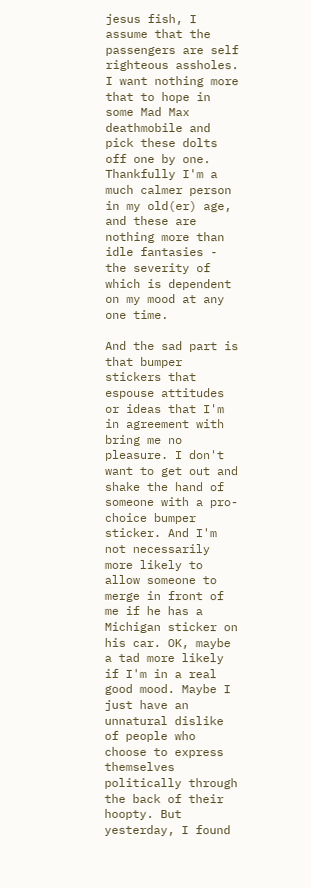jesus fish, I assume that the passengers are self righteous assholes. I want nothing more that to hope in some Mad Max deathmobile and pick these dolts off one by one. Thankfully I'm a much calmer person in my old(er) age, and these are nothing more than idle fantasies - the severity of which is dependent on my mood at any one time.

And the sad part is that bumper stickers that espouse attitudes or ideas that I'm in agreement with bring me no pleasure. I don't want to get out and shake the hand of someone with a pro-choice bumper sticker. And I'm not necessarily more likely to allow someone to merge in front of me if he has a Michigan sticker on his car. OK, maybe a tad more likely if I'm in a real good mood. Maybe I just have an unnatural dislike of people who choose to express themselves politically through the back of their hoopty. But yesterday, I found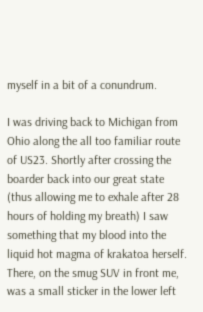myself in a bit of a conundrum.

I was driving back to Michigan from Ohio along the all too familiar route of US23. Shortly after crossing the boarder back into our great state (thus allowing me to exhale after 28 hours of holding my breath) I saw something that my blood into the liquid hot magma of krakatoa herself. There, on the smug SUV in front me, was a small sticker in the lower left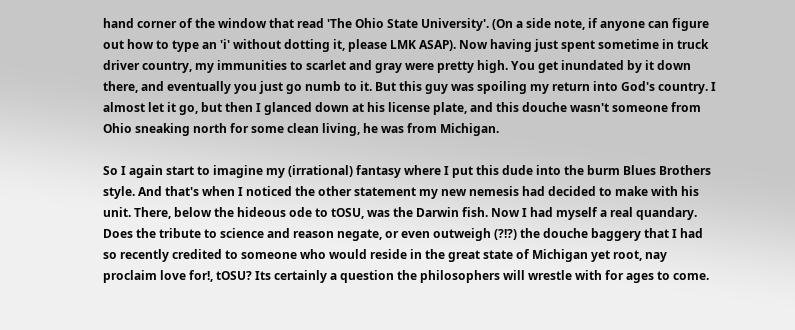hand corner of the window that read 'The Ohio State University'. (On a side note, if anyone can figure out how to type an 'i' without dotting it, please LMK ASAP). Now having just spent sometime in truck driver country, my immunities to scarlet and gray were pretty high. You get inundated by it down there, and eventually you just go numb to it. But this guy was spoiling my return into God's country. I almost let it go, but then I glanced down at his license plate, and this douche wasn't someone from Ohio sneaking north for some clean living, he was from Michigan.

So I again start to imagine my (irrational) fantasy where I put this dude into the burm Blues Brothers style. And that's when I noticed the other statement my new nemesis had decided to make with his unit. There, below the hideous ode to tOSU, was the Darwin fish. Now I had myself a real quandary. Does the tribute to science and reason negate, or even outweigh (?!?) the douche baggery that I had so recently credited to someone who would reside in the great state of Michigan yet root, nay proclaim love for!, tOSU? Its certainly a question the philosophers will wrestle with for ages to come.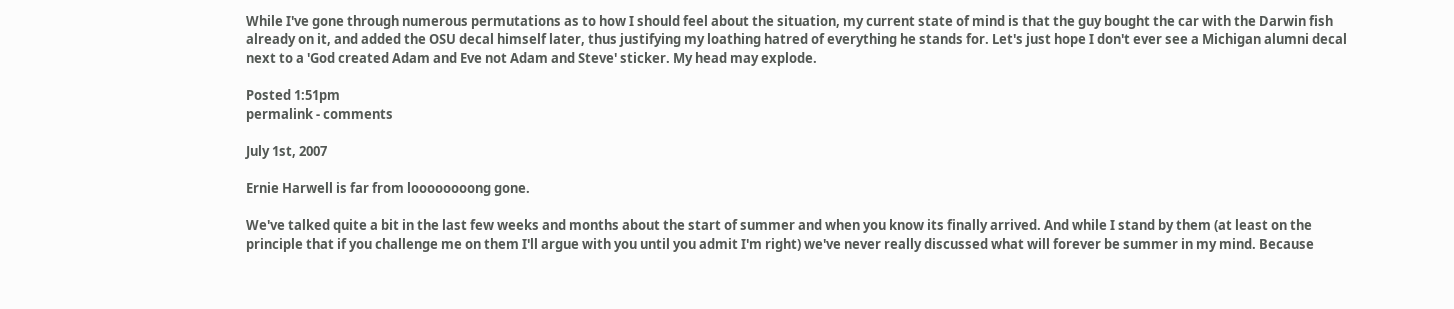While I've gone through numerous permutations as to how I should feel about the situation, my current state of mind is that the guy bought the car with the Darwin fish already on it, and added the OSU decal himself later, thus justifying my loathing hatred of everything he stands for. Let's just hope I don't ever see a Michigan alumni decal next to a 'God created Adam and Eve not Adam and Steve' sticker. My head may explode.

Posted 1:51pm
permalink - comments

July 1st, 2007

Ernie Harwell is far from loooooooong gone.

We've talked quite a bit in the last few weeks and months about the start of summer and when you know its finally arrived. And while I stand by them (at least on the principle that if you challenge me on them I'll argue with you until you admit I'm right) we've never really discussed what will forever be summer in my mind. Because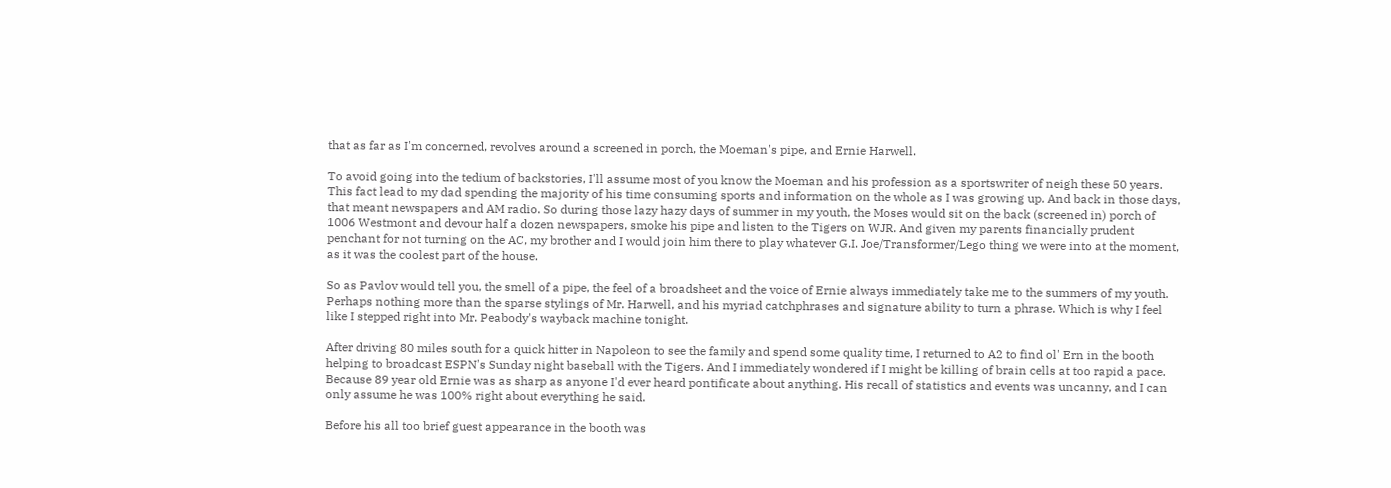that as far as I'm concerned, revolves around a screened in porch, the Moeman's pipe, and Ernie Harwell.

To avoid going into the tedium of backstories, I'll assume most of you know the Moeman and his profession as a sportswriter of neigh these 50 years. This fact lead to my dad spending the majority of his time consuming sports and information on the whole as I was growing up. And back in those days, that meant newspapers and AM radio. So during those lazy hazy days of summer in my youth, the Moses would sit on the back (screened in) porch of 1006 Westmont and devour half a dozen newspapers, smoke his pipe and listen to the Tigers on WJR. And given my parents financially prudent penchant for not turning on the AC, my brother and I would join him there to play whatever G.I. Joe/Transformer/Lego thing we were into at the moment, as it was the coolest part of the house.

So as Pavlov would tell you, the smell of a pipe, the feel of a broadsheet and the voice of Ernie always immediately take me to the summers of my youth. Perhaps nothing more than the sparse stylings of Mr. Harwell, and his myriad catchphrases and signature ability to turn a phrase. Which is why I feel like I stepped right into Mr. Peabody's wayback machine tonight.

After driving 80 miles south for a quick hitter in Napoleon to see the family and spend some quality time, I returned to A2 to find ol' Ern in the booth helping to broadcast ESPN's Sunday night baseball with the Tigers. And I immediately wondered if I might be killing of brain cells at too rapid a pace. Because 89 year old Ernie was as sharp as anyone I'd ever heard pontificate about anything. His recall of statistics and events was uncanny, and I can only assume he was 100% right about everything he said.

Before his all too brief guest appearance in the booth was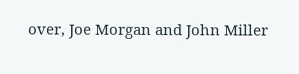over, Joe Morgan and John Miller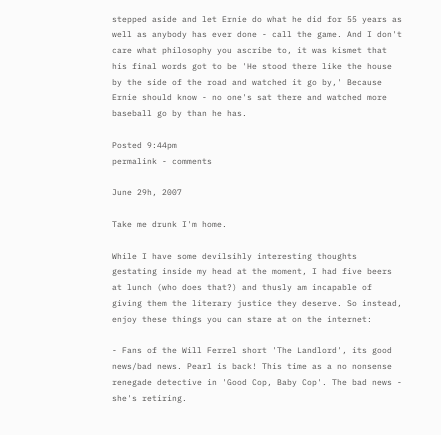stepped aside and let Ernie do what he did for 55 years as well as anybody has ever done - call the game. And I don't care what philosophy you ascribe to, it was kismet that his final words got to be 'He stood there like the house by the side of the road and watched it go by,' Because Ernie should know - no one's sat there and watched more baseball go by than he has.

Posted 9:44pm
permalink - comments

June 29h, 2007

Take me drunk I'm home.

While I have some devilsihly interesting thoughts gestating inside my head at the moment, I had five beers at lunch (who does that?) and thusly am incapable of giving them the literary justice they deserve. So instead, enjoy these things you can stare at on the internet:

- Fans of the Will Ferrel short 'The Landlord', its good news/bad news. Pearl is back! This time as a no nonsense renegade detective in 'Good Cop, Baby Cop'. The bad news - she's retiring.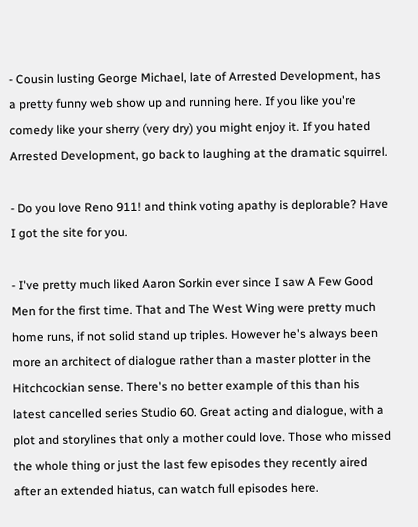- Cousin lusting George Michael, late of Arrested Development, has a pretty funny web show up and running here. If you like you're comedy like your sherry (very dry) you might enjoy it. If you hated Arrested Development, go back to laughing at the dramatic squirrel.

- Do you love Reno 911! and think voting apathy is deplorable? Have I got the site for you.

- I've pretty much liked Aaron Sorkin ever since I saw A Few Good Men for the first time. That and The West Wing were pretty much home runs, if not solid stand up triples. However he's always been more an architect of dialogue rather than a master plotter in the Hitchcockian sense. There's no better example of this than his latest cancelled series Studio 60. Great acting and dialogue, with a plot and storylines that only a mother could love. Those who missed the whole thing or just the last few episodes they recently aired after an extended hiatus, can watch full episodes here.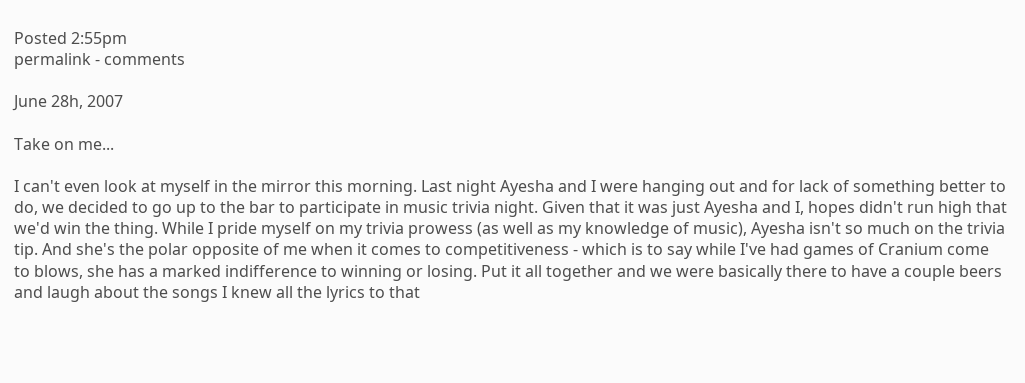Posted 2:55pm
permalink - comments

June 28h, 2007

Take on me...

I can't even look at myself in the mirror this morning. Last night Ayesha and I were hanging out and for lack of something better to do, we decided to go up to the bar to participate in music trivia night. Given that it was just Ayesha and I, hopes didn't run high that we'd win the thing. While I pride myself on my trivia prowess (as well as my knowledge of music), Ayesha isn't so much on the trivia tip. And she's the polar opposite of me when it comes to competitiveness - which is to say while I've had games of Cranium come to blows, she has a marked indifference to winning or losing. Put it all together and we were basically there to have a couple beers and laugh about the songs I knew all the lyrics to that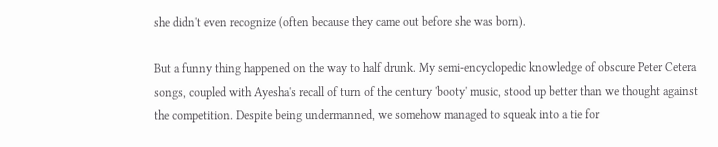she didn't even recognize (often because they came out before she was born).

But a funny thing happened on the way to half drunk. My semi-encyclopedic knowledge of obscure Peter Cetera songs, coupled with Ayesha's recall of turn of the century 'booty' music, stood up better than we thought against the competition. Despite being undermanned, we somehow managed to squeak into a tie for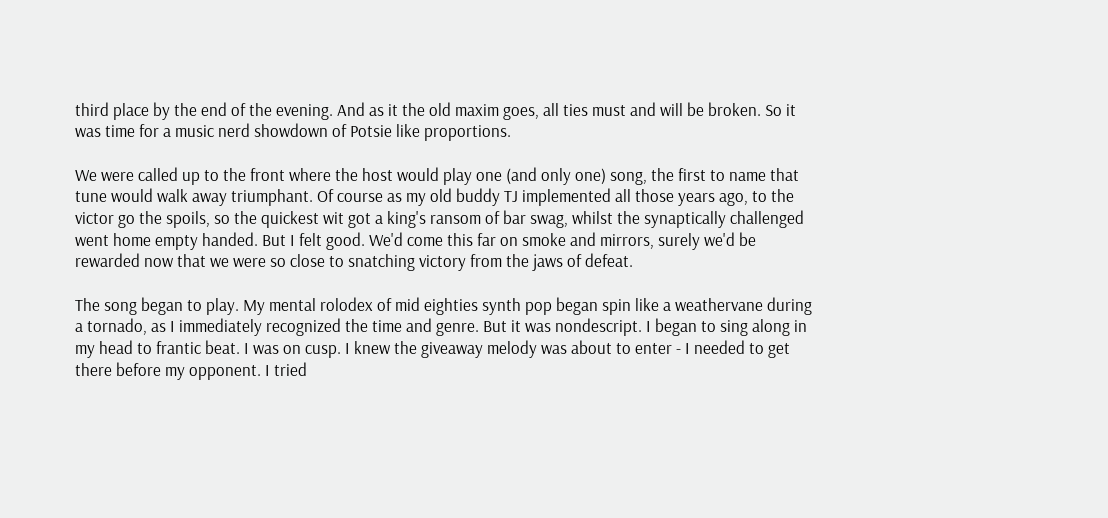third place by the end of the evening. And as it the old maxim goes, all ties must and will be broken. So it was time for a music nerd showdown of Potsie like proportions.

We were called up to the front where the host would play one (and only one) song, the first to name that tune would walk away triumphant. Of course as my old buddy TJ implemented all those years ago, to the victor go the spoils, so the quickest wit got a king's ransom of bar swag, whilst the synaptically challenged went home empty handed. But I felt good. We'd come this far on smoke and mirrors, surely we'd be rewarded now that we were so close to snatching victory from the jaws of defeat.

The song began to play. My mental rolodex of mid eighties synth pop began spin like a weathervane during a tornado, as I immediately recognized the time and genre. But it was nondescript. I began to sing along in my head to frantic beat. I was on cusp. I knew the giveaway melody was about to enter - I needed to get there before my opponent. I tried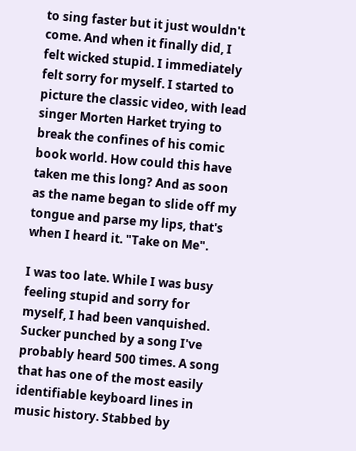to sing faster but it just wouldn't come. And when it finally did, I felt wicked stupid. I immediately felt sorry for myself. I started to picture the classic video, with lead singer Morten Harket trying to break the confines of his comic book world. How could this have taken me this long? And as soon as the name began to slide off my tongue and parse my lips, that's when I heard it. "Take on Me".

I was too late. While I was busy feeling stupid and sorry for myself, I had been vanquished. Sucker punched by a song I've probably heard 500 times. A song that has one of the most easily identifiable keyboard lines in music history. Stabbed by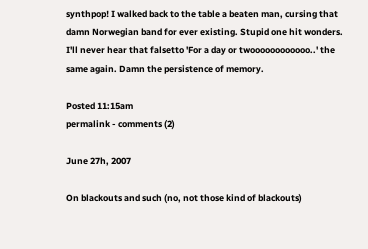synthpop! I walked back to the table a beaten man, cursing that damn Norwegian band for ever existing. Stupid one hit wonders. I'll never hear that falsetto 'For a day or twoooooooooooo..' the same again. Damn the persistence of memory.

Posted 11:15am
permalink - comments (2)

June 27h, 2007

On blackouts and such (no, not those kind of blackouts)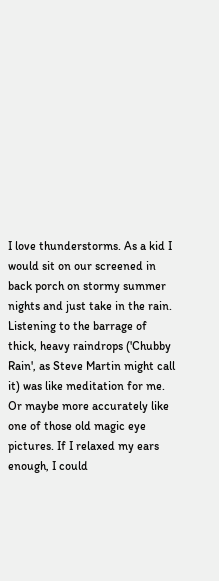I love thunderstorms. As a kid I would sit on our screened in back porch on stormy summer nights and just take in the rain. Listening to the barrage of thick, heavy raindrops ('Chubby Rain', as Steve Martin might call it) was like meditation for me. Or maybe more accurately like one of those old magic eye pictures. If I relaxed my ears enough, I could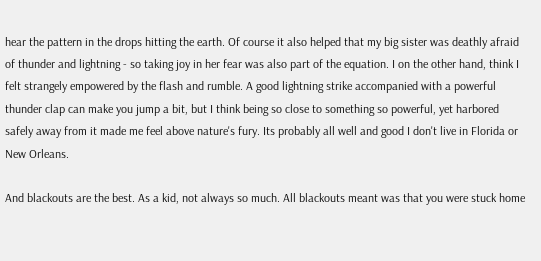hear the pattern in the drops hitting the earth. Of course it also helped that my big sister was deathly afraid of thunder and lightning - so taking joy in her fear was also part of the equation. I on the other hand, think I felt strangely empowered by the flash and rumble. A good lightning strike accompanied with a powerful thunder clap can make you jump a bit, but I think being so close to something so powerful, yet harbored safely away from it made me feel above nature's fury. Its probably all well and good I don't live in Florida or New Orleans.

And blackouts are the best. As a kid, not always so much. All blackouts meant was that you were stuck home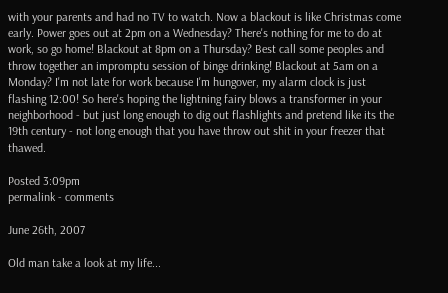with your parents and had no TV to watch. Now a blackout is like Christmas come early. Power goes out at 2pm on a Wednesday? There's nothing for me to do at work, so go home! Blackout at 8pm on a Thursday? Best call some peoples and throw together an impromptu session of binge drinking! Blackout at 5am on a Monday? I'm not late for work because I'm hungover, my alarm clock is just flashing 12:00! So here's hoping the lightning fairy blows a transformer in your neighborhood - but just long enough to dig out flashlights and pretend like its the 19th century - not long enough that you have throw out shit in your freezer that thawed.

Posted 3:09pm
permalink - comments

June 26th, 2007

Old man take a look at my life...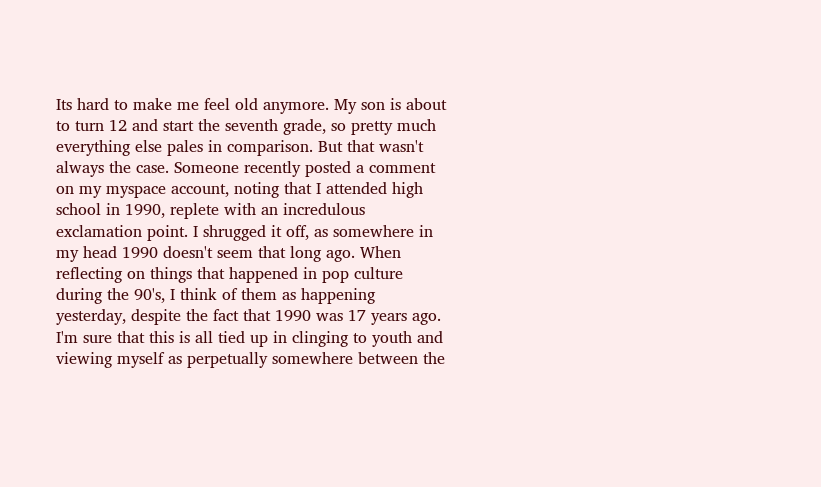Its hard to make me feel old anymore. My son is about to turn 12 and start the seventh grade, so pretty much everything else pales in comparison. But that wasn't always the case. Someone recently posted a comment on my myspace account, noting that I attended high school in 1990, replete with an incredulous exclamation point. I shrugged it off, as somewhere in my head 1990 doesn't seem that long ago. When reflecting on things that happened in pop culture during the 90's, I think of them as happening yesterday, despite the fact that 1990 was 17 years ago. I'm sure that this is all tied up in clinging to youth and viewing myself as perpetually somewhere between the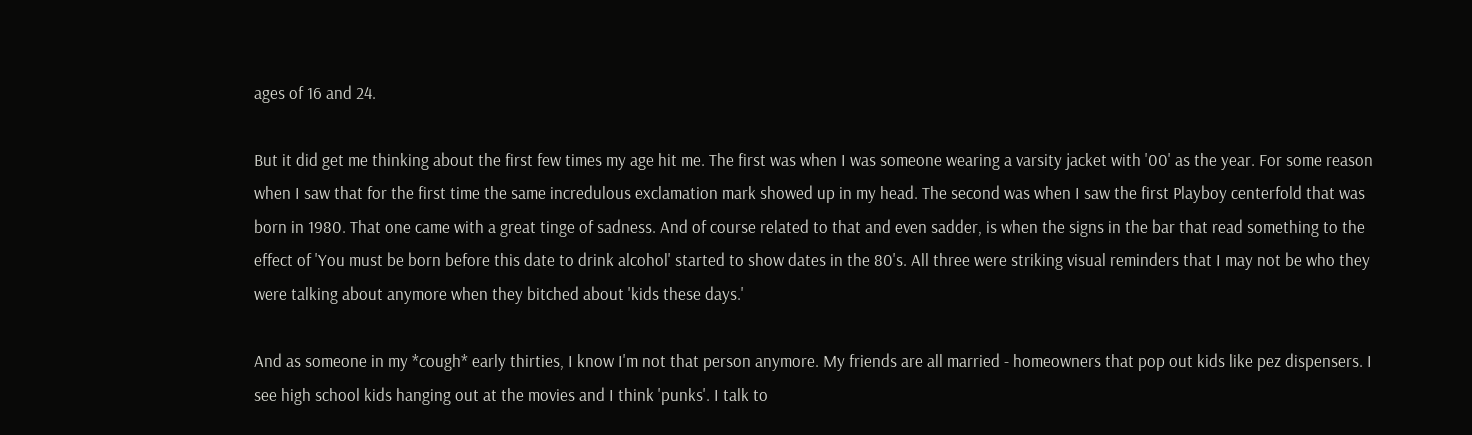ages of 16 and 24.

But it did get me thinking about the first few times my age hit me. The first was when I was someone wearing a varsity jacket with '00' as the year. For some reason when I saw that for the first time the same incredulous exclamation mark showed up in my head. The second was when I saw the first Playboy centerfold that was born in 1980. That one came with a great tinge of sadness. And of course related to that and even sadder, is when the signs in the bar that read something to the effect of 'You must be born before this date to drink alcohol' started to show dates in the 80's. All three were striking visual reminders that I may not be who they were talking about anymore when they bitched about 'kids these days.'

And as someone in my *cough* early thirties, I know I'm not that person anymore. My friends are all married - homeowners that pop out kids like pez dispensers. I see high school kids hanging out at the movies and I think 'punks'. I talk to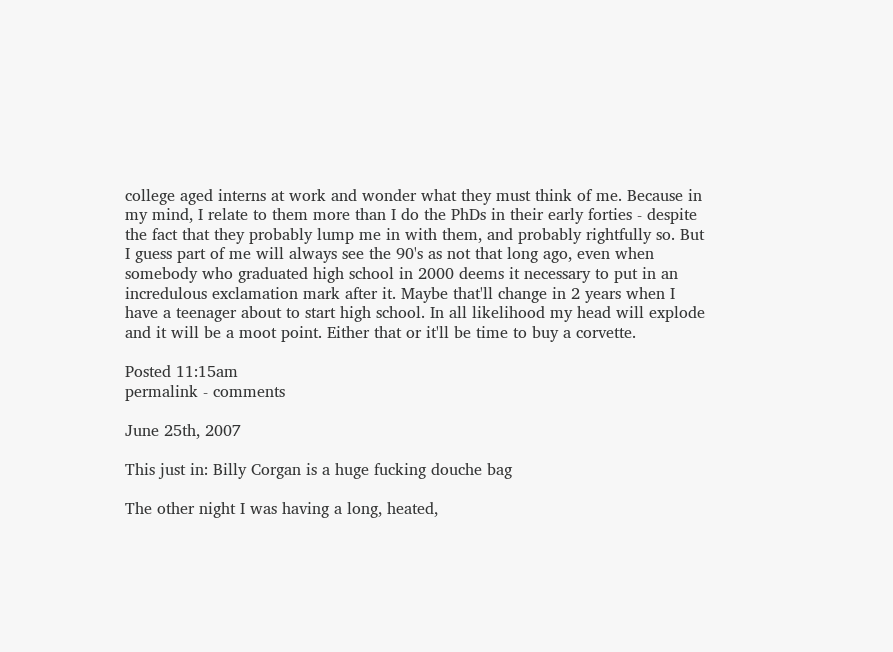college aged interns at work and wonder what they must think of me. Because in my mind, I relate to them more than I do the PhDs in their early forties - despite the fact that they probably lump me in with them, and probably rightfully so. But I guess part of me will always see the 90's as not that long ago, even when somebody who graduated high school in 2000 deems it necessary to put in an incredulous exclamation mark after it. Maybe that'll change in 2 years when I have a teenager about to start high school. In all likelihood my head will explode and it will be a moot point. Either that or it'll be time to buy a corvette.

Posted 11:15am
permalink - comments

June 25th, 2007

This just in: Billy Corgan is a huge fucking douche bag

The other night I was having a long, heated,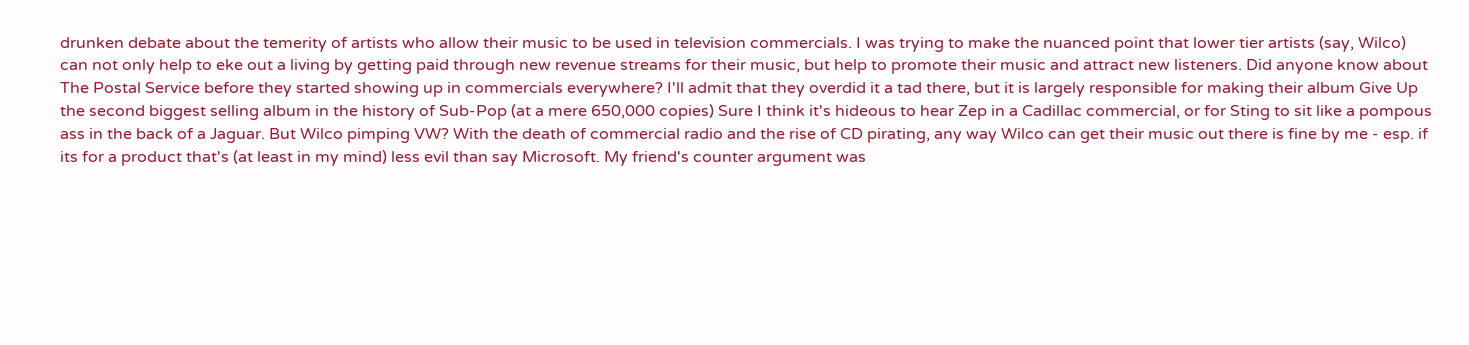drunken debate about the temerity of artists who allow their music to be used in television commercials. I was trying to make the nuanced point that lower tier artists (say, Wilco) can not only help to eke out a living by getting paid through new revenue streams for their music, but help to promote their music and attract new listeners. Did anyone know about The Postal Service before they started showing up in commercials everywhere? I'll admit that they overdid it a tad there, but it is largely responsible for making their album Give Up the second biggest selling album in the history of Sub-Pop (at a mere 650,000 copies) Sure I think it's hideous to hear Zep in a Cadillac commercial, or for Sting to sit like a pompous ass in the back of a Jaguar. But Wilco pimping VW? With the death of commercial radio and the rise of CD pirating, any way Wilco can get their music out there is fine by me - esp. if its for a product that's (at least in my mind) less evil than say Microsoft. My friend's counter argument was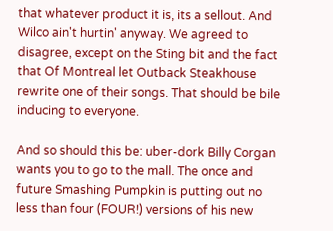that whatever product it is, its a sellout. And Wilco ain't hurtin' anyway. We agreed to disagree, except on the Sting bit and the fact that Of Montreal let Outback Steakhouse rewrite one of their songs. That should be bile inducing to everyone.

And so should this be: uber-dork Billy Corgan wants you to go to the mall. The once and future Smashing Pumpkin is putting out no less than four (FOUR!) versions of his new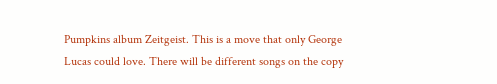Pumpkins album Zeitgeist. This is a move that only George Lucas could love. There will be different songs on the copy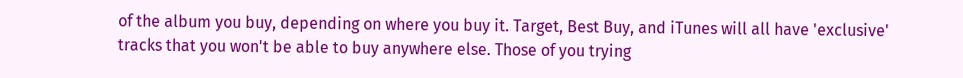of the album you buy, depending on where you buy it. Target, Best Buy, and iTunes will all have 'exclusive' tracks that you won't be able to buy anywhere else. Those of you trying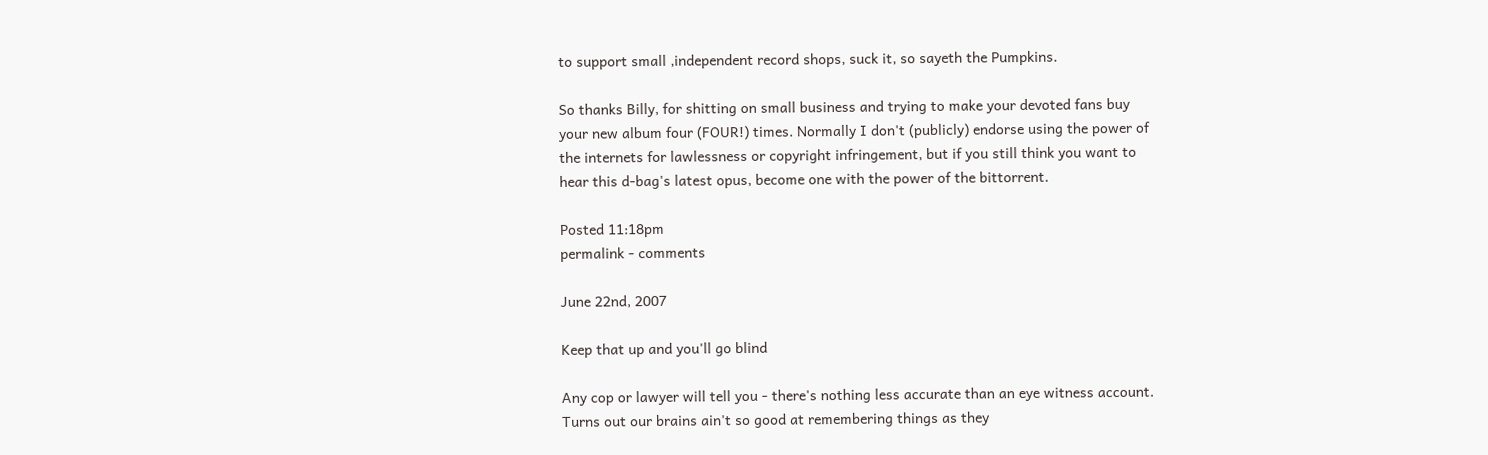to support small ,independent record shops, suck it, so sayeth the Pumpkins.

So thanks Billy, for shitting on small business and trying to make your devoted fans buy your new album four (FOUR!) times. Normally I don't (publicly) endorse using the power of the internets for lawlessness or copyright infringement, but if you still think you want to hear this d-bag's latest opus, become one with the power of the bittorrent.

Posted 11:18pm
permalink - comments

June 22nd, 2007

Keep that up and you'll go blind

Any cop or lawyer will tell you - there's nothing less accurate than an eye witness account. Turns out our brains ain't so good at remembering things as they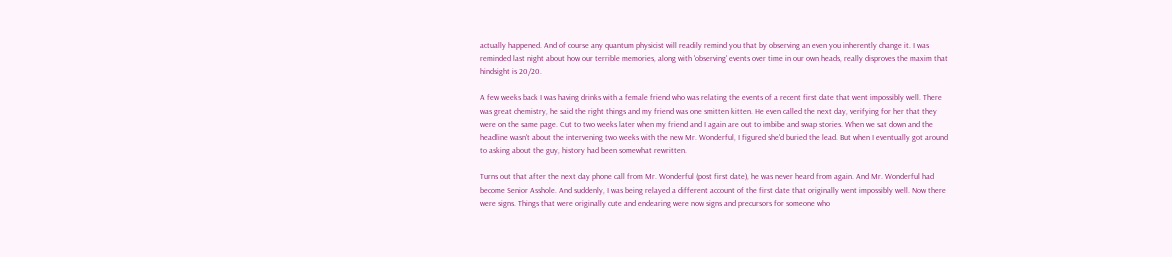actually happened. And of course any quantum physicist will readily remind you that by observing an even you inherently change it. I was reminded last night about how our terrible memories, along with 'observing' events over time in our own heads, really disproves the maxim that hindsight is 20/20.

A few weeks back I was having drinks with a female friend who was relating the events of a recent first date that went impossibly well. There was great chemistry, he said the right things and my friend was one smitten kitten. He even called the next day, verifying for her that they were on the same page. Cut to two weeks later when my friend and I again are out to imbibe and swap stories. When we sat down and the headline wasn't about the intervening two weeks with the new Mr. Wonderful, I figured she'd buried the lead. But when I eventually got around to asking about the guy, history had been somewhat rewritten.

Turns out that after the next day phone call from Mr. Wonderful (post first date), he was never heard from again. And Mr. Wonderful had become Senior Asshole. And suddenly, I was being relayed a different account of the first date that originally went impossibly well. Now there were signs. Things that were originally cute and endearing were now signs and precursors for someone who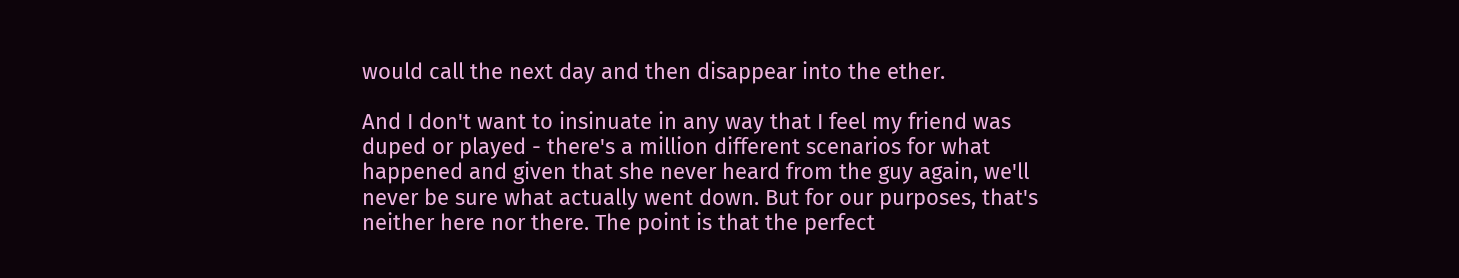would call the next day and then disappear into the ether.

And I don't want to insinuate in any way that I feel my friend was duped or played - there's a million different scenarios for what happened and given that she never heard from the guy again, we'll never be sure what actually went down. But for our purposes, that's neither here nor there. The point is that the perfect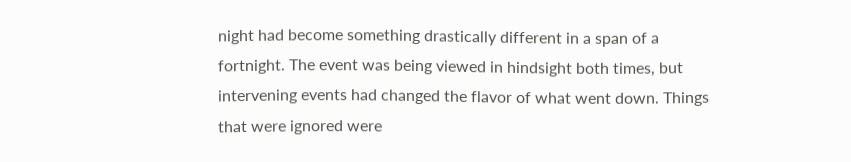night had become something drastically different in a span of a fortnight. The event was being viewed in hindsight both times, but intervening events had changed the flavor of what went down. Things that were ignored were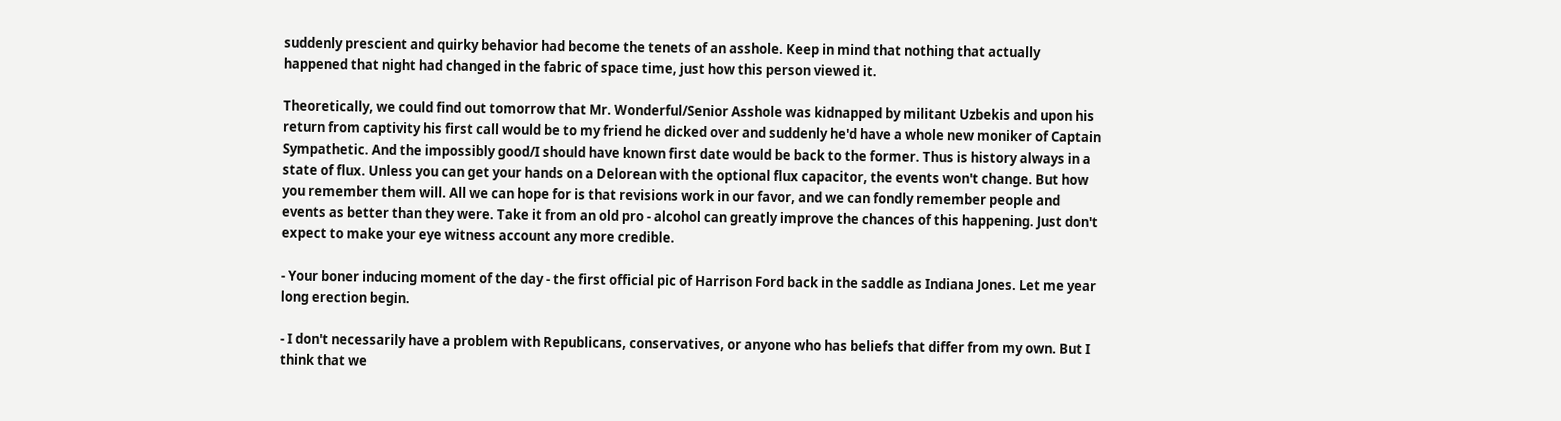suddenly prescient and quirky behavior had become the tenets of an asshole. Keep in mind that nothing that actually happened that night had changed in the fabric of space time, just how this person viewed it.

Theoretically, we could find out tomorrow that Mr. Wonderful/Senior Asshole was kidnapped by militant Uzbekis and upon his return from captivity his first call would be to my friend he dicked over and suddenly he'd have a whole new moniker of Captain Sympathetic. And the impossibly good/I should have known first date would be back to the former. Thus is history always in a state of flux. Unless you can get your hands on a Delorean with the optional flux capacitor, the events won't change. But how you remember them will. All we can hope for is that revisions work in our favor, and we can fondly remember people and events as better than they were. Take it from an old pro - alcohol can greatly improve the chances of this happening. Just don't expect to make your eye witness account any more credible.

- Your boner inducing moment of the day - the first official pic of Harrison Ford back in the saddle as Indiana Jones. Let me year long erection begin.

- I don't necessarily have a problem with Republicans, conservatives, or anyone who has beliefs that differ from my own. But I think that we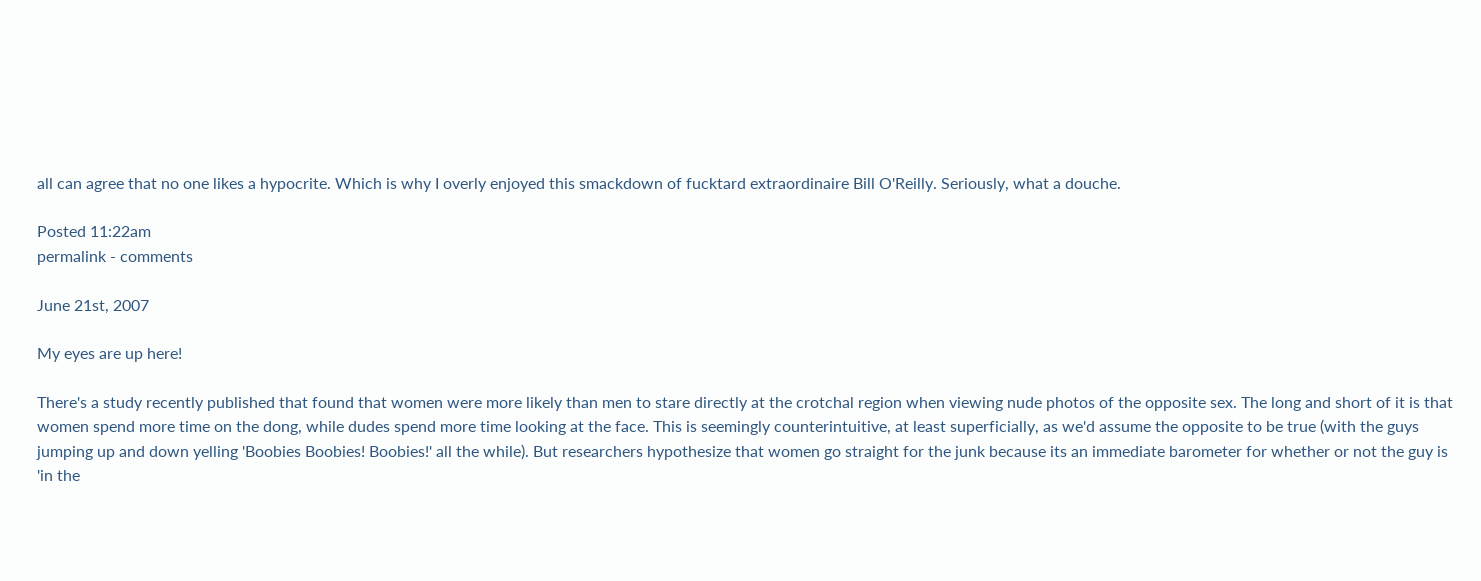all can agree that no one likes a hypocrite. Which is why I overly enjoyed this smackdown of fucktard extraordinaire Bill O'Reilly. Seriously, what a douche.

Posted 11:22am
permalink - comments

June 21st, 2007

My eyes are up here!

There's a study recently published that found that women were more likely than men to stare directly at the crotchal region when viewing nude photos of the opposite sex. The long and short of it is that women spend more time on the dong, while dudes spend more time looking at the face. This is seemingly counterintuitive, at least superficially, as we'd assume the opposite to be true (with the guys jumping up and down yelling 'Boobies Boobies! Boobies!' all the while). But researchers hypothesize that women go straight for the junk because its an immediate barometer for whether or not the guy is 'in the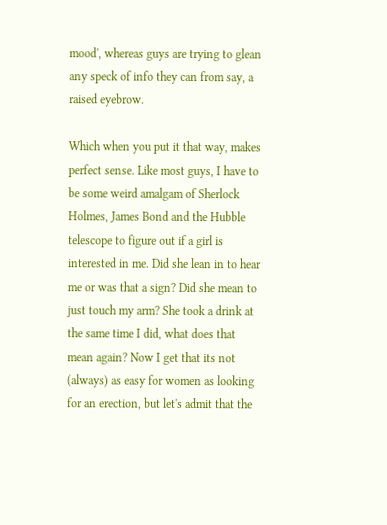mood', whereas guys are trying to glean any speck of info they can from say, a raised eyebrow.

Which when you put it that way, makes perfect sense. Like most guys, I have to be some weird amalgam of Sherlock Holmes, James Bond and the Hubble telescope to figure out if a girl is interested in me. Did she lean in to hear me or was that a sign? Did she mean to just touch my arm? She took a drink at the same time I did, what does that mean again? Now I get that its not (always) as easy for women as looking for an erection, but let's admit that the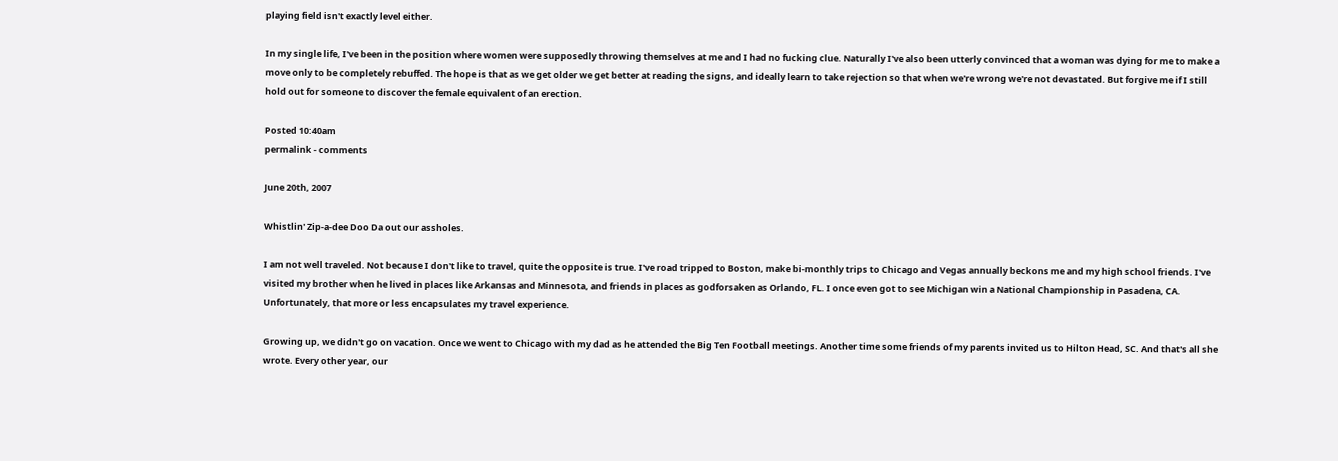playing field isn't exactly level either.

In my single life, I've been in the position where women were supposedly throwing themselves at me and I had no fucking clue. Naturally I've also been utterly convinced that a woman was dying for me to make a move only to be completely rebuffed. The hope is that as we get older we get better at reading the signs, and ideally learn to take rejection so that when we're wrong we're not devastated. But forgive me if I still hold out for someone to discover the female equivalent of an erection.

Posted 10:40am
permalink - comments

June 20th, 2007

Whistlin' Zip-a-dee Doo Da out our assholes.

I am not well traveled. Not because I don't like to travel, quite the opposite is true. I've road tripped to Boston, make bi-monthly trips to Chicago and Vegas annually beckons me and my high school friends. I've visited my brother when he lived in places like Arkansas and Minnesota, and friends in places as godforsaken as Orlando, FL. I once even got to see Michigan win a National Championship in Pasadena, CA. Unfortunately, that more or less encapsulates my travel experience.

Growing up, we didn't go on vacation. Once we went to Chicago with my dad as he attended the Big Ten Football meetings. Another time some friends of my parents invited us to Hilton Head, SC. And that's all she wrote. Every other year, our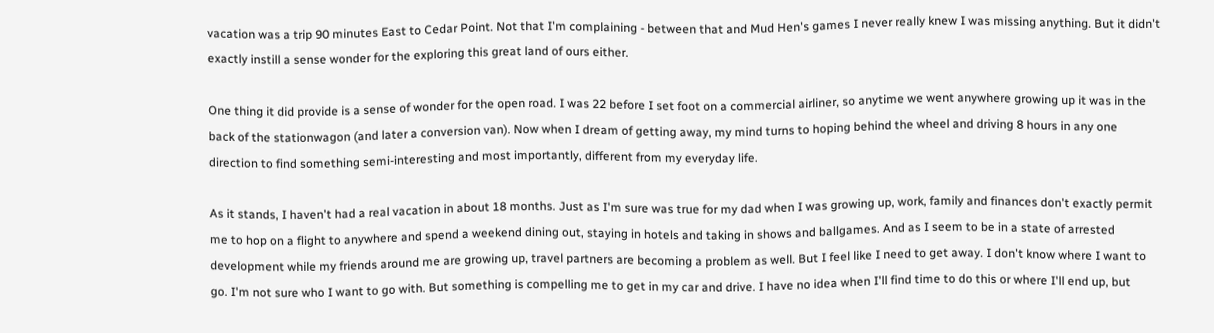vacation was a trip 90 minutes East to Cedar Point. Not that I'm complaining - between that and Mud Hen's games I never really knew I was missing anything. But it didn't exactly instill a sense wonder for the exploring this great land of ours either.

One thing it did provide is a sense of wonder for the open road. I was 22 before I set foot on a commercial airliner, so anytime we went anywhere growing up it was in the back of the stationwagon (and later a conversion van). Now when I dream of getting away, my mind turns to hoping behind the wheel and driving 8 hours in any one direction to find something semi-interesting and most importantly, different from my everyday life.

As it stands, I haven't had a real vacation in about 18 months. Just as I'm sure was true for my dad when I was growing up, work, family and finances don't exactly permit me to hop on a flight to anywhere and spend a weekend dining out, staying in hotels and taking in shows and ballgames. And as I seem to be in a state of arrested development while my friends around me are growing up, travel partners are becoming a problem as well. But I feel like I need to get away. I don't know where I want to go. I'm not sure who I want to go with. But something is compelling me to get in my car and drive. I have no idea when I'll find time to do this or where I'll end up, but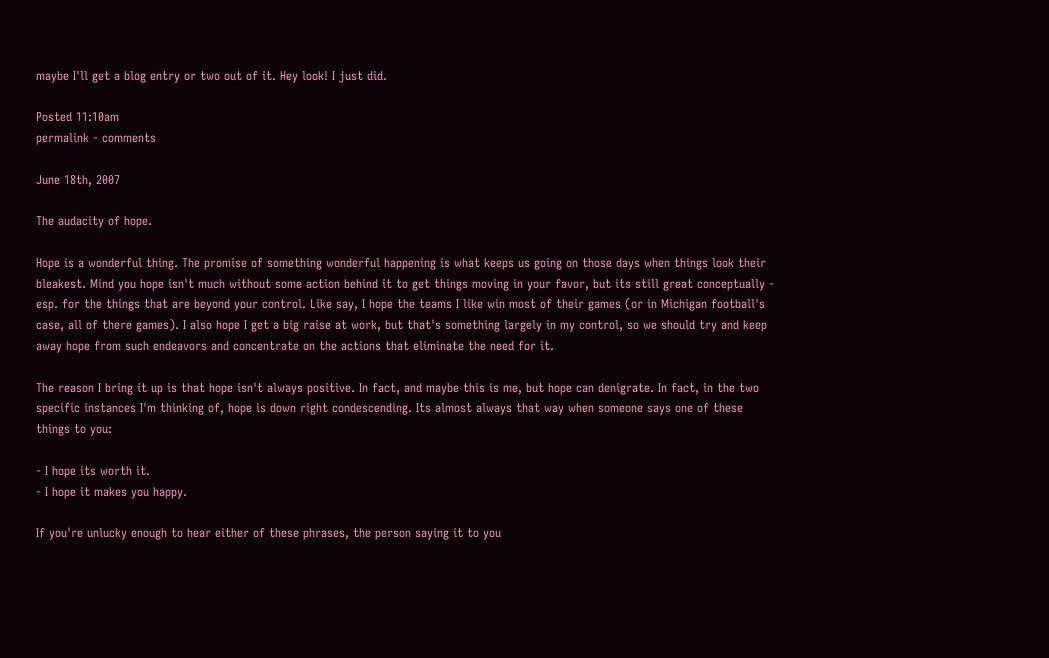maybe I'll get a blog entry or two out of it. Hey look! I just did.

Posted 11:10am
permalink - comments

June 18th, 2007

The audacity of hope.

Hope is a wonderful thing. The promise of something wonderful happening is what keeps us going on those days when things look their bleakest. Mind you hope isn't much without some action behind it to get things moving in your favor, but its still great conceptually - esp. for the things that are beyond your control. Like say, I hope the teams I like win most of their games (or in Michigan football's case, all of there games). I also hope I get a big raise at work, but that's something largely in my control, so we should try and keep away hope from such endeavors and concentrate on the actions that eliminate the need for it.

The reason I bring it up is that hope isn't always positive. In fact, and maybe this is me, but hope can denigrate. In fact, in the two specific instances I'm thinking of, hope is down right condescending. Its almost always that way when someone says one of these things to you:

- I hope its worth it.
- I hope it makes you happy.

If you're unlucky enough to hear either of these phrases, the person saying it to you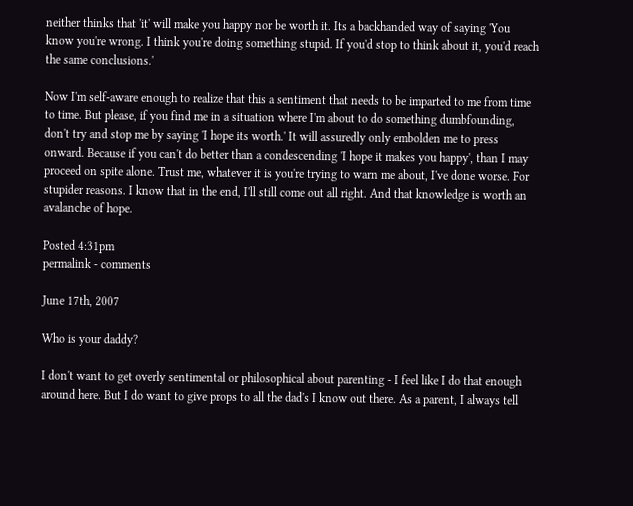neither thinks that 'it' will make you happy nor be worth it. Its a backhanded way of saying 'You know you're wrong. I think you're doing something stupid. If you'd stop to think about it, you'd reach the same conclusions.'

Now I'm self-aware enough to realize that this a sentiment that needs to be imparted to me from time to time. But please, if you find me in a situation where I'm about to do something dumbfounding, don't try and stop me by saying 'I hope its worth.' It will assuredly only embolden me to press onward. Because if you can't do better than a condescending 'I hope it makes you happy', than I may proceed on spite alone. Trust me, whatever it is you're trying to warn me about, I've done worse. For stupider reasons. I know that in the end, I'll still come out all right. And that knowledge is worth an avalanche of hope.

Posted 4:31pm
permalink - comments

June 17th, 2007

Who is your daddy?

I don't want to get overly sentimental or philosophical about parenting - I feel like I do that enough around here. But I do want to give props to all the dad's I know out there. As a parent, I always tell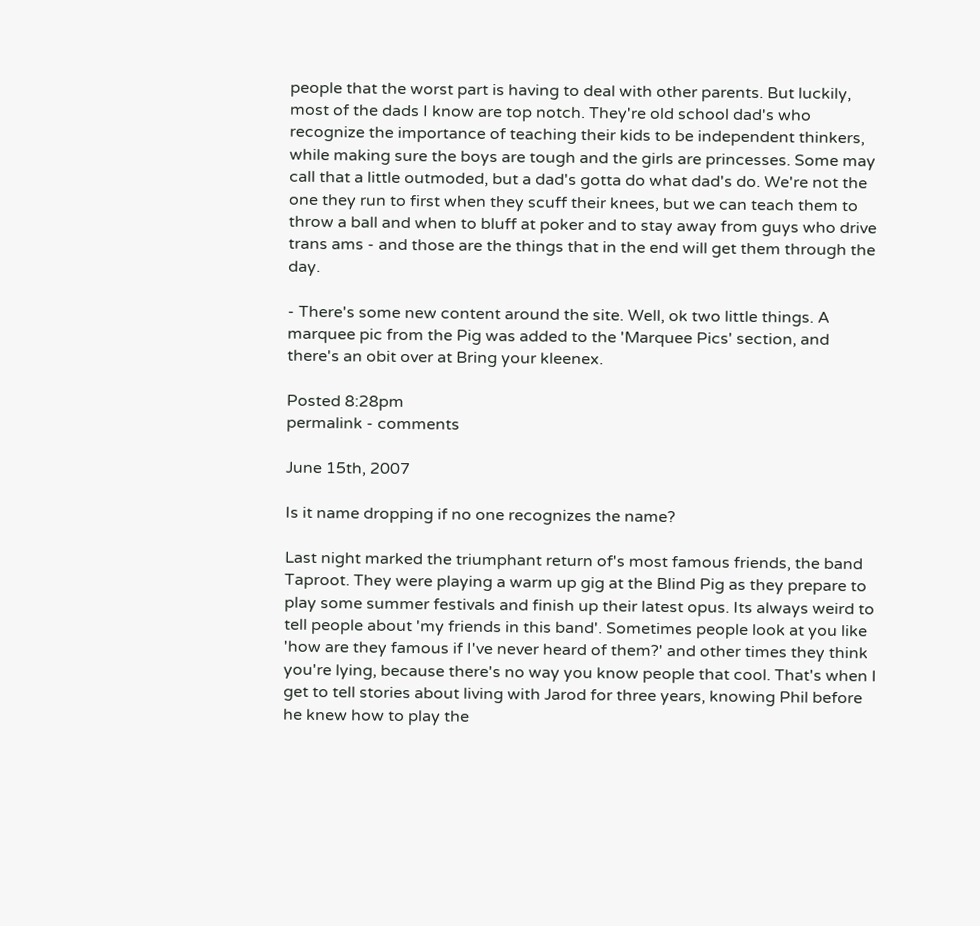people that the worst part is having to deal with other parents. But luckily, most of the dads I know are top notch. They're old school dad's who recognize the importance of teaching their kids to be independent thinkers, while making sure the boys are tough and the girls are princesses. Some may call that a little outmoded, but a dad's gotta do what dad's do. We're not the one they run to first when they scuff their knees, but we can teach them to throw a ball and when to bluff at poker and to stay away from guys who drive trans ams - and those are the things that in the end will get them through the day.

- There's some new content around the site. Well, ok two little things. A marquee pic from the Pig was added to the 'Marquee Pics' section, and there's an obit over at Bring your kleenex.

Posted 8:28pm
permalink - comments

June 15th, 2007

Is it name dropping if no one recognizes the name?

Last night marked the triumphant return of's most famous friends, the band Taproot. They were playing a warm up gig at the Blind Pig as they prepare to play some summer festivals and finish up their latest opus. Its always weird to tell people about 'my friends in this band'. Sometimes people look at you like 'how are they famous if I've never heard of them?' and other times they think you're lying, because there's no way you know people that cool. That's when I get to tell stories about living with Jarod for three years, knowing Phil before he knew how to play the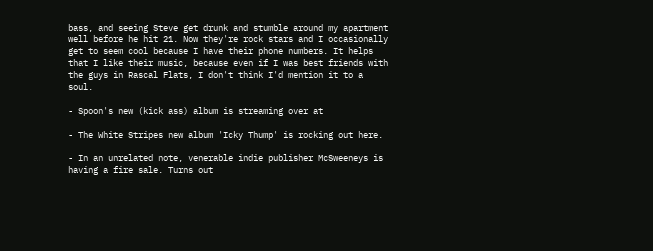bass, and seeing Steve get drunk and stumble around my apartment well before he hit 21. Now they're rock stars and I occasionally get to seem cool because I have their phone numbers. It helps that I like their music, because even if I was best friends with the guys in Rascal Flats, I don't think I'd mention it to a soul.

- Spoon's new (kick ass) album is streaming over at

- The White Stripes new album 'Icky Thump' is rocking out here.

- In an unrelated note, venerable indie publisher McSweeneys is having a fire sale. Turns out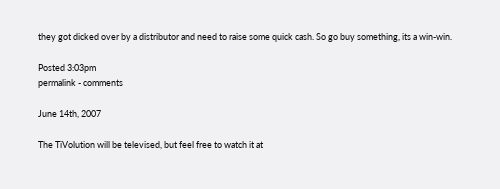they got dicked over by a distributor and need to raise some quick cash. So go buy something, its a win-win.

Posted 3:03pm
permalink - comments

June 14th, 2007

The TiVolution will be televised, but feel free to watch it at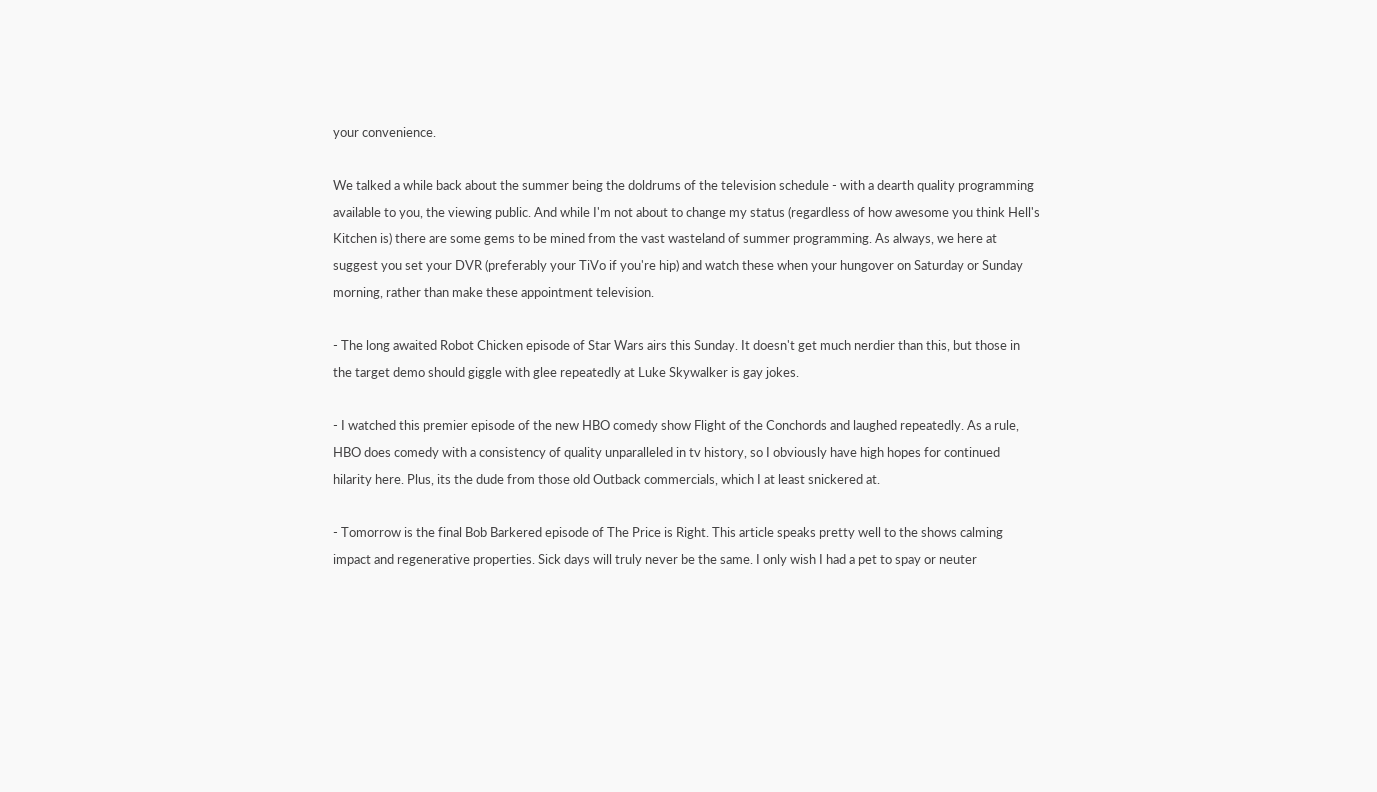your convenience.

We talked a while back about the summer being the doldrums of the television schedule - with a dearth quality programming available to you, the viewing public. And while I'm not about to change my status (regardless of how awesome you think Hell's Kitchen is) there are some gems to be mined from the vast wasteland of summer programming. As always, we here at suggest you set your DVR (preferably your TiVo if you're hip) and watch these when your hungover on Saturday or Sunday morning, rather than make these appointment television.

- The long awaited Robot Chicken episode of Star Wars airs this Sunday. It doesn't get much nerdier than this, but those in the target demo should giggle with glee repeatedly at Luke Skywalker is gay jokes.

- I watched this premier episode of the new HBO comedy show Flight of the Conchords and laughed repeatedly. As a rule, HBO does comedy with a consistency of quality unparalleled in tv history, so I obviously have high hopes for continued hilarity here. Plus, its the dude from those old Outback commercials, which I at least snickered at.

- Tomorrow is the final Bob Barkered episode of The Price is Right. This article speaks pretty well to the shows calming impact and regenerative properties. Sick days will truly never be the same. I only wish I had a pet to spay or neuter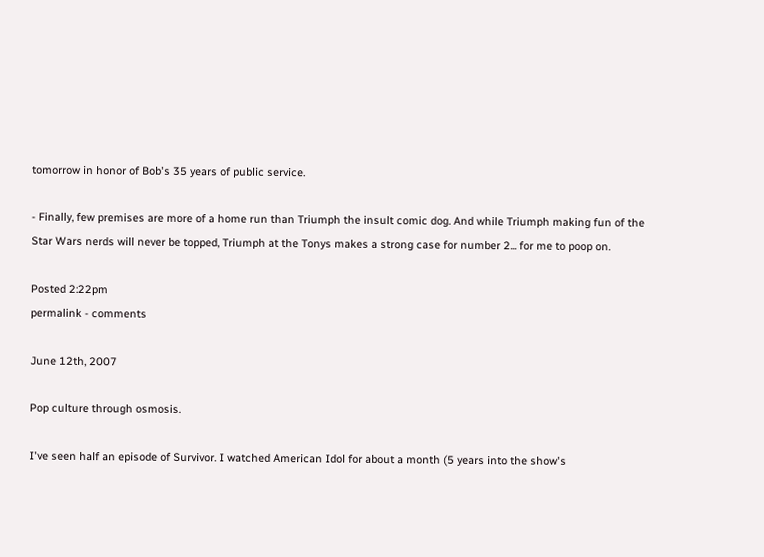tomorrow in honor of Bob's 35 years of public service.

- Finally, few premises are more of a home run than Triumph the insult comic dog. And while Triumph making fun of the Star Wars nerds will never be topped, Triumph at the Tonys makes a strong case for number 2... for me to poop on.

Posted 2:22pm
permalink - comments

June 12th, 2007

Pop culture through osmosis.

I've seen half an episode of Survivor. I watched American Idol for about a month (5 years into the show's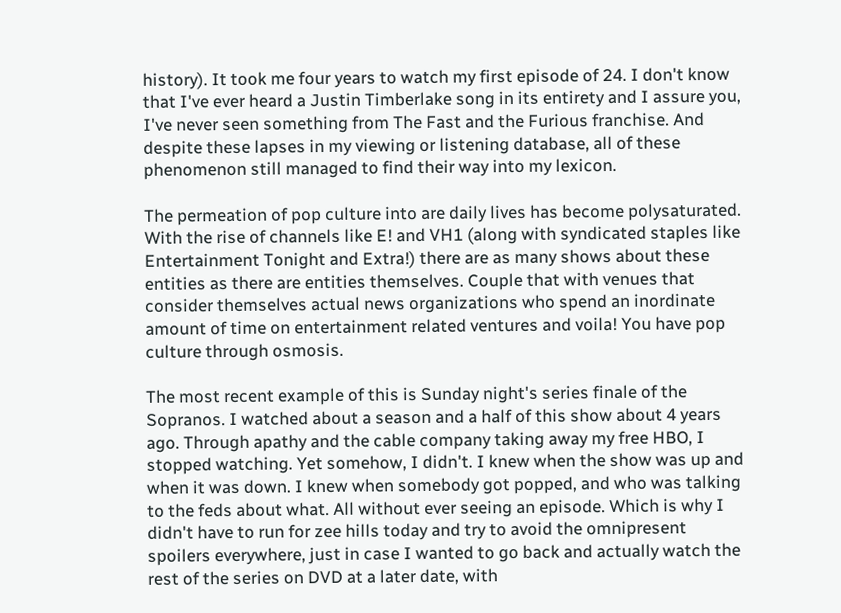history). It took me four years to watch my first episode of 24. I don't know that I've ever heard a Justin Timberlake song in its entirety and I assure you, I've never seen something from The Fast and the Furious franchise. And despite these lapses in my viewing or listening database, all of these phenomenon still managed to find their way into my lexicon.

The permeation of pop culture into are daily lives has become polysaturated. With the rise of channels like E! and VH1 (along with syndicated staples like Entertainment Tonight and Extra!) there are as many shows about these entities as there are entities themselves. Couple that with venues that consider themselves actual news organizations who spend an inordinate amount of time on entertainment related ventures and voila! You have pop culture through osmosis.

The most recent example of this is Sunday night's series finale of the Sopranos. I watched about a season and a half of this show about 4 years ago. Through apathy and the cable company taking away my free HBO, I stopped watching. Yet somehow, I didn't. I knew when the show was up and when it was down. I knew when somebody got popped, and who was talking to the feds about what. All without ever seeing an episode. Which is why I didn't have to run for zee hills today and try to avoid the omnipresent spoilers everywhere, just in case I wanted to go back and actually watch the rest of the series on DVD at a later date, with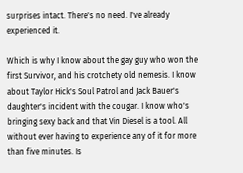surprises intact. There's no need. I've already experienced it.

Which is why I know about the gay guy who won the first Survivor, and his crotchety old nemesis. I know about Taylor Hick's Soul Patrol and Jack Bauer's daughter's incident with the cougar. I know who's bringing sexy back and that Vin Diesel is a tool. All without ever having to experience any of it for more than five minutes. Is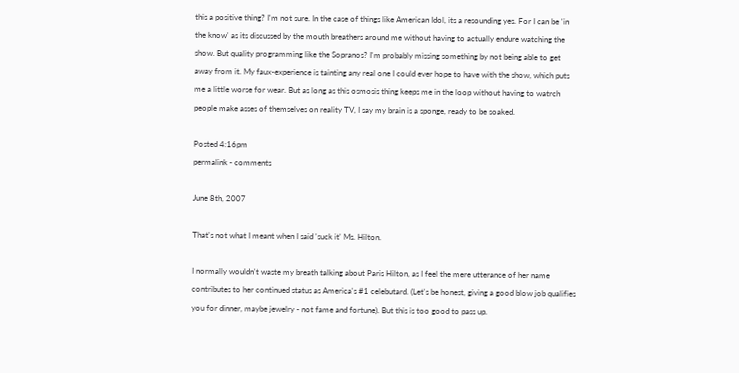this a positive thing? I'm not sure. In the case of things like American Idol, its a resounding yes. For I can be 'in the know' as its discussed by the mouth breathers around me without having to actually endure watching the show. But quality programming like the Sopranos? I'm probably missing something by not being able to get away from it. My faux-experience is tainting any real one I could ever hope to have with the show, which puts me a little worse for wear. But as long as this osmosis thing keeps me in the loop without having to watrch people make asses of themselves on reality TV, I say my brain is a sponge, ready to be soaked.

Posted 4:16pm
permalink - comments

June 8th, 2007

That's not what I meant when I said 'suck it' Ms. Hilton.

I normally wouldn't waste my breath talking about Paris Hilton, as I feel the mere utterance of her name contributes to her continued status as America's #1 celebutard. (Let's be honest, giving a good blow job qualifies you for dinner, maybe jewelry - not fame and fortune). But this is too good to pass up.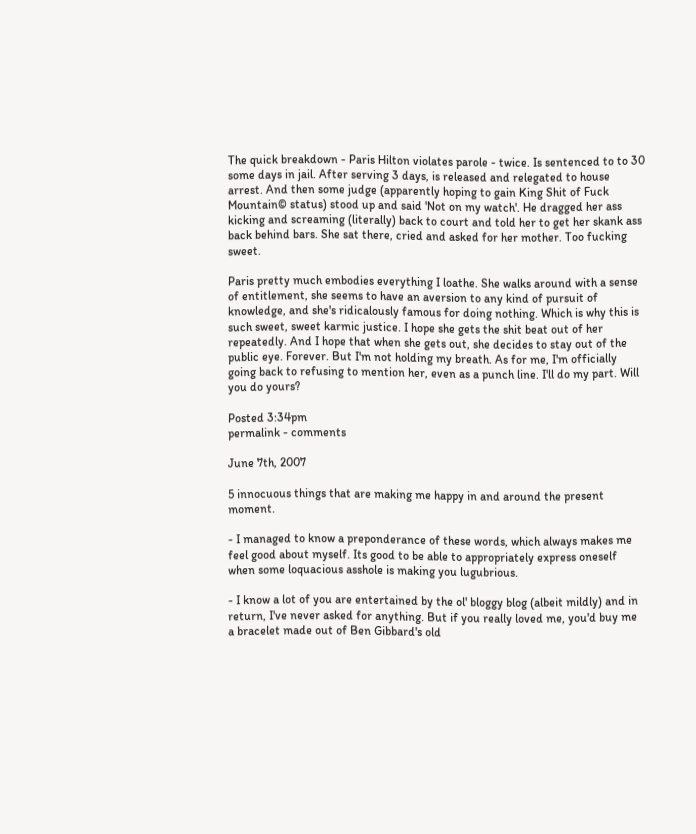The quick breakdown - Paris Hilton violates parole - twice. Is sentenced to to 30 some days in jail. After serving 3 days, is released and relegated to house arrest. And then some judge (apparently hoping to gain King Shit of Fuck Mountain© status) stood up and said 'Not on my watch'. He dragged her ass kicking and screaming (literally) back to court and told her to get her skank ass back behind bars. She sat there, cried and asked for her mother. Too fucking sweet.

Paris pretty much embodies everything I loathe. She walks around with a sense of entitlement, she seems to have an aversion to any kind of pursuit of knowledge, and she's ridicalously famous for doing nothing. Which is why this is such sweet, sweet karmic justice. I hope she gets the shit beat out of her repeatedly. And I hope that when she gets out, she decides to stay out of the public eye. Forever. But I'm not holding my breath. As for me, I'm officially going back to refusing to mention her, even as a punch line. I'll do my part. Will you do yours?

Posted 3:34pm
permalink - comments

June 7th, 2007

5 innocuous things that are making me happy in and around the present moment.

- I managed to know a preponderance of these words, which always makes me feel good about myself. Its good to be able to appropriately express oneself when some loquacious asshole is making you lugubrious.

- I know a lot of you are entertained by the ol' bloggy blog (albeit mildly) and in return, I've never asked for anything. But if you really loved me, you'd buy me a bracelet made out of Ben Gibbard's old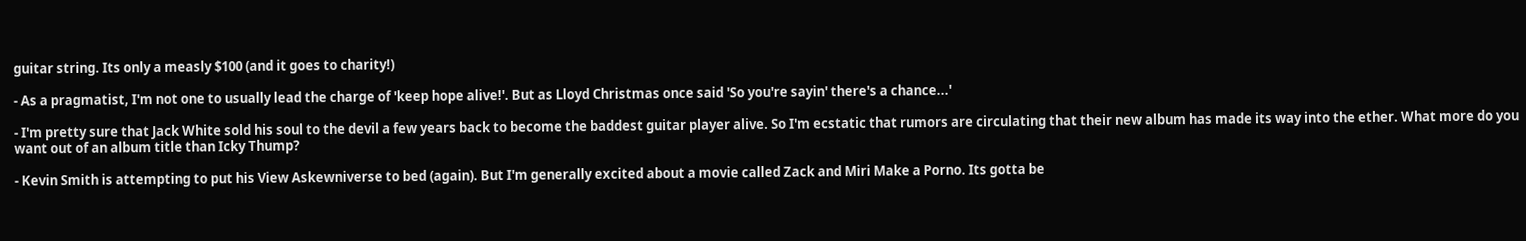guitar string. Its only a measly $100 (and it goes to charity!)

- As a pragmatist, I'm not one to usually lead the charge of 'keep hope alive!'. But as Lloyd Christmas once said 'So you're sayin' there's a chance...'

- I'm pretty sure that Jack White sold his soul to the devil a few years back to become the baddest guitar player alive. So I'm ecstatic that rumors are circulating that their new album has made its way into the ether. What more do you want out of an album title than Icky Thump?

- Kevin Smith is attempting to put his View Askewniverse to bed (again). But I'm generally excited about a movie called Zack and Miri Make a Porno. Its gotta be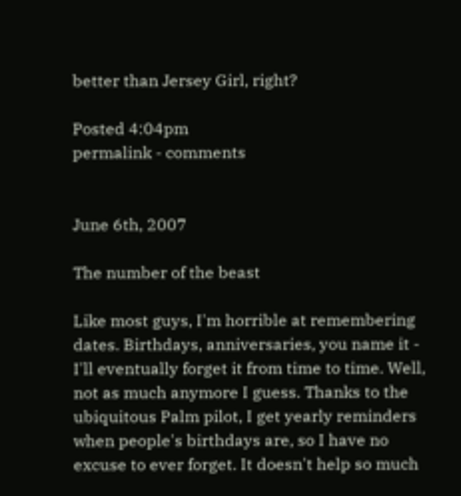better than Jersey Girl, right?

Posted 4:04pm
permalink - comments


June 6th, 2007

The number of the beast

Like most guys, I'm horrible at remembering dates. Birthdays, anniversaries, you name it - I'll eventually forget it from time to time. Well, not as much anymore I guess. Thanks to the ubiquitous Palm pilot, I get yearly reminders when people's birthdays are, so I have no excuse to ever forget. It doesn't help so much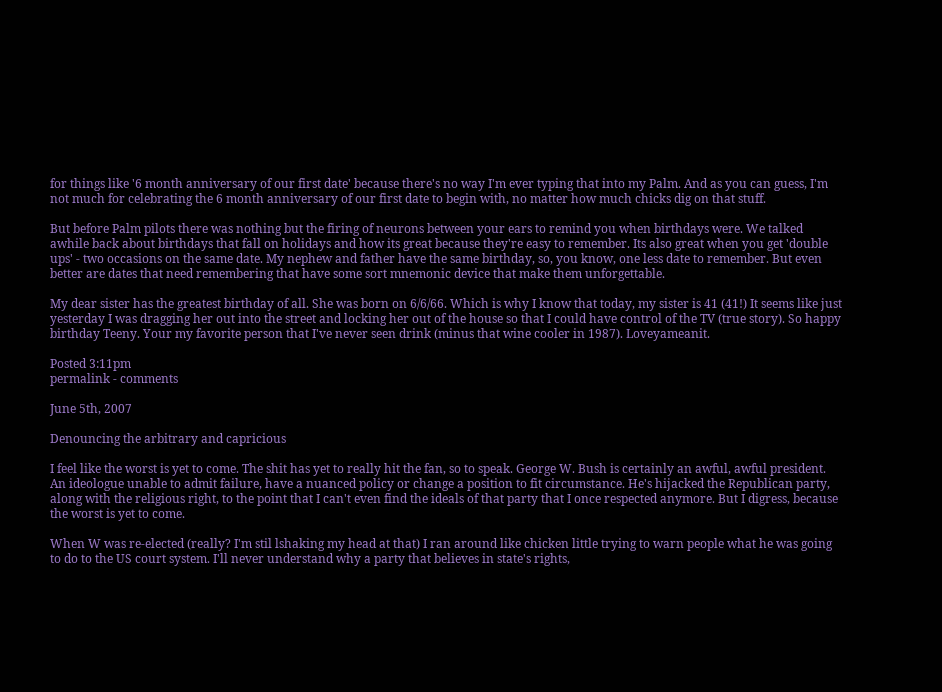for things like '6 month anniversary of our first date' because there's no way I'm ever typing that into my Palm. And as you can guess, I'm not much for celebrating the 6 month anniversary of our first date to begin with, no matter how much chicks dig on that stuff.

But before Palm pilots there was nothing but the firing of neurons between your ears to remind you when birthdays were. We talked awhile back about birthdays that fall on holidays and how its great because they're easy to remember. Its also great when you get 'double ups' - two occasions on the same date. My nephew and father have the same birthday, so, you know, one less date to remember. But even better are dates that need remembering that have some sort mnemonic device that make them unforgettable.

My dear sister has the greatest birthday of all. She was born on 6/6/66. Which is why I know that today, my sister is 41 (41!) It seems like just yesterday I was dragging her out into the street and locking her out of the house so that I could have control of the TV (true story). So happy birthday Teeny. Your my favorite person that I've never seen drink (minus that wine cooler in 1987). Loveyameanit.

Posted 3:11pm
permalink - comments

June 5th, 2007

Denouncing the arbitrary and capricious

I feel like the worst is yet to come. The shit has yet to really hit the fan, so to speak. George W. Bush is certainly an awful, awful president. An ideologue unable to admit failure, have a nuanced policy or change a position to fit circumstance. He's hijacked the Republican party, along with the religious right, to the point that I can't even find the ideals of that party that I once respected anymore. But I digress, because the worst is yet to come.

When W was re-elected (really? I'm stil lshaking my head at that) I ran around like chicken little trying to warn people what he was going to do to the US court system. I'll never understand why a party that believes in state's rights,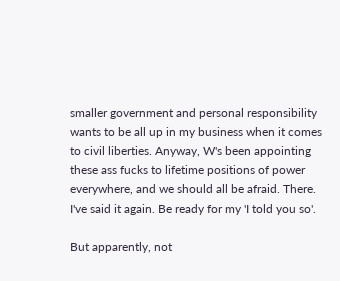smaller government and personal responsibility wants to be all up in my business when it comes to civil liberties. Anyway, W's been appointing these ass fucks to lifetime positions of power everywhere, and we should all be afraid. There. I've said it again. Be ready for my 'I told you so'.

But apparently, not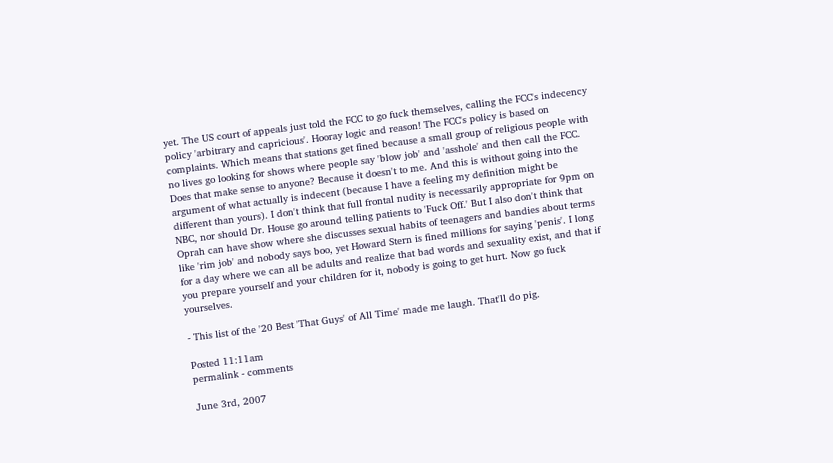yet. The US court of appeals just told the FCC to go fuck themselves, calling the FCC's indecency policy 'arbitrary and capricious'. Hooray logic and reason! The FCC's policy is based on complaints. Which means that stations get fined because a small group of religious people with no lives go looking for shows where people say 'blow job' and 'asshole' and then call the FCC. Does that make sense to anyone? Because it doesn't to me. And this is without going into the argument of what actually is indecent (because I have a feeling my definition might be different than yours). I don't think that full frontal nudity is necessarily appropriate for 9pm on NBC, nor should Dr. House go around telling patients to 'Fuck Off.' But I also don't think that Oprah can have show where she discusses sexual habits of teenagers and bandies about terms like 'rim job' and nobody says boo, yet Howard Stern is fined millions for saying 'penis'. I long for a day where we can all be adults and realize that bad words and sexuality exist, and that if you prepare yourself and your children for it, nobody is going to get hurt. Now go fuck yourselves.

- This list of the '20 Best 'That Guys' of All Time' made me laugh. That'll do pig.

Posted 11:11am
permalink - comments

June 3rd, 2007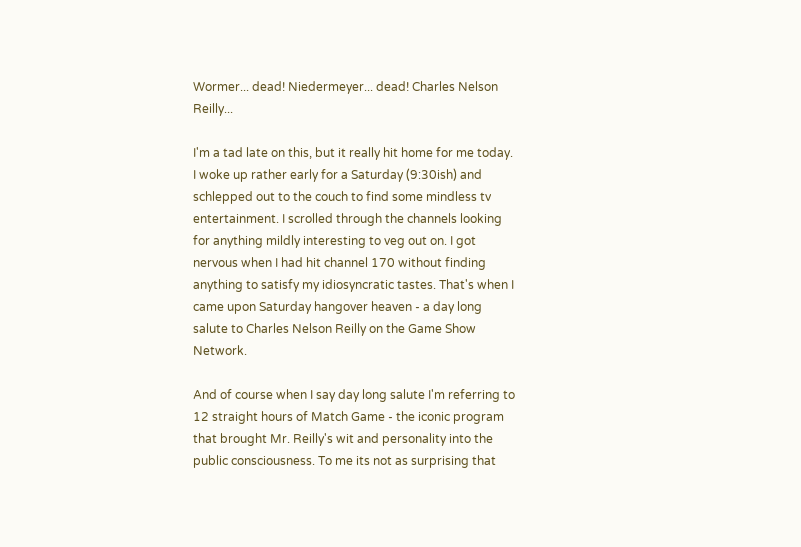Wormer... dead! Niedermeyer... dead! Charles Nelson Reilly...

I'm a tad late on this, but it really hit home for me today. I woke up rather early for a Saturday (9:30ish) and schlepped out to the couch to find some mindless tv entertainment. I scrolled through the channels looking for anything mildly interesting to veg out on. I got nervous when I had hit channel 170 without finding anything to satisfy my idiosyncratic tastes. That's when I came upon Saturday hangover heaven - a day long salute to Charles Nelson Reilly on the Game Show Network.

And of course when I say day long salute I'm referring to 12 straight hours of Match Game - the iconic program that brought Mr. Reilly's wit and personality into the public consciousness. To me its not as surprising that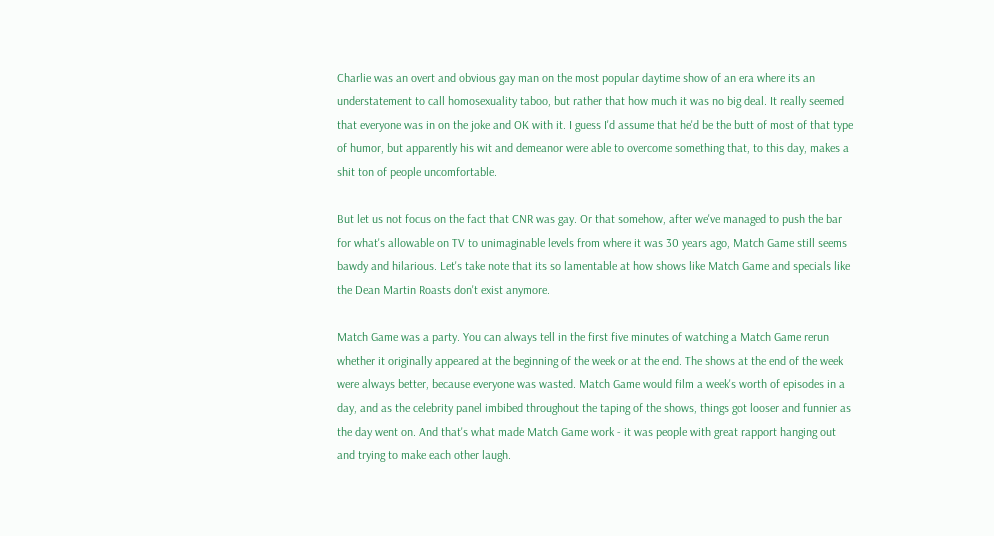Charlie was an overt and obvious gay man on the most popular daytime show of an era where its an understatement to call homosexuality taboo, but rather that how much it was no big deal. It really seemed that everyone was in on the joke and OK with it. I guess I'd assume that he'd be the butt of most of that type of humor, but apparently his wit and demeanor were able to overcome something that, to this day, makes a shit ton of people uncomfortable.

But let us not focus on the fact that CNR was gay. Or that somehow, after we've managed to push the bar for what's allowable on TV to unimaginable levels from where it was 30 years ago, Match Game still seems bawdy and hilarious. Let's take note that its so lamentable at how shows like Match Game and specials like the Dean Martin Roasts don't exist anymore.

Match Game was a party. You can always tell in the first five minutes of watching a Match Game rerun whether it originally appeared at the beginning of the week or at the end. The shows at the end of the week were always better, because everyone was wasted. Match Game would film a week's worth of episodes in a day, and as the celebrity panel imbibed throughout the taping of the shows, things got looser and funnier as the day went on. And that's what made Match Game work - it was people with great rapport hanging out and trying to make each other laugh.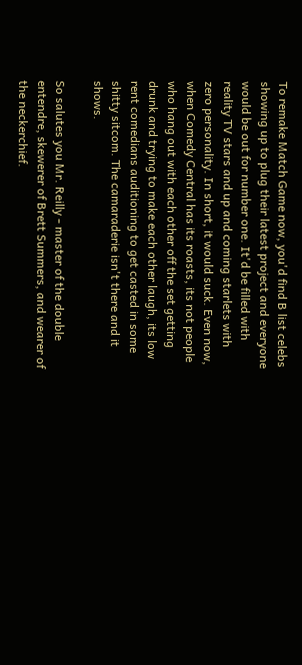To remake Match Game now, you'd find B list celebs showing up to plug their latest project and everyone would be out for number one. It'd be filled with reality TV stars and up and coming starlets with zero personality. In short, it would suck. Even now, when Comedy Central has its roasts, its not people who hang out with each other off the set getting drunk and trying to make each other laugh, its low rent comedians auditioning to get casted in some shitty sitcom. The camaraderie isn't there and it shows.

So salutes you Mr. Reilly - master of the double entendre, skewerer of Brett Summers, and wearer of the neckerchief.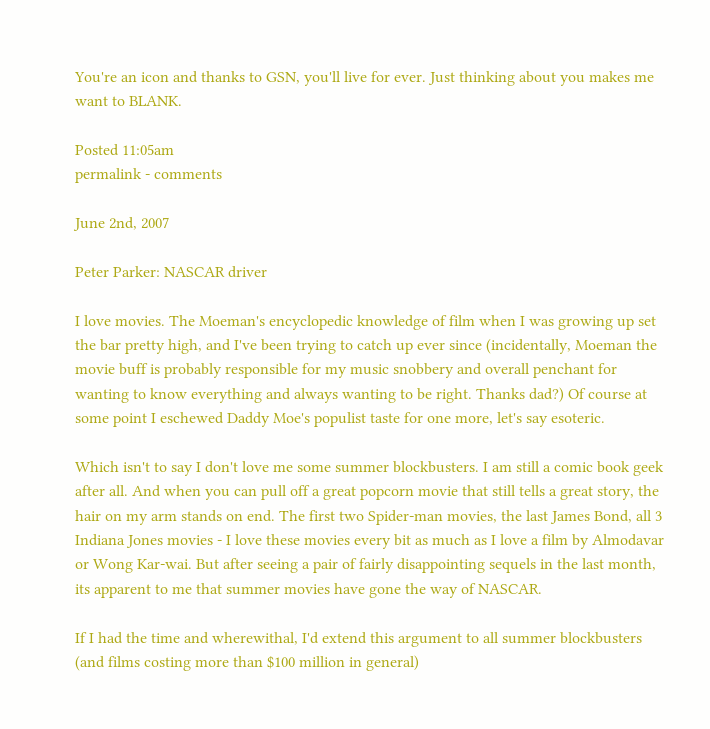You're an icon and thanks to GSN, you'll live for ever. Just thinking about you makes me want to BLANK.

Posted 11:05am
permalink - comments

June 2nd, 2007

Peter Parker: NASCAR driver

I love movies. The Moeman's encyclopedic knowledge of film when I was growing up set the bar pretty high, and I've been trying to catch up ever since (incidentally, Moeman the movie buff is probably responsible for my music snobbery and overall penchant for wanting to know everything and always wanting to be right. Thanks dad?) Of course at some point I eschewed Daddy Moe's populist taste for one more, let's say esoteric.

Which isn't to say I don't love me some summer blockbusters. I am still a comic book geek after all. And when you can pull off a great popcorn movie that still tells a great story, the hair on my arm stands on end. The first two Spider-man movies, the last James Bond, all 3 Indiana Jones movies - I love these movies every bit as much as I love a film by Almodavar or Wong Kar-wai. But after seeing a pair of fairly disappointing sequels in the last month, its apparent to me that summer movies have gone the way of NASCAR.

If I had the time and wherewithal, I'd extend this argument to all summer blockbusters (and films costing more than $100 million in general)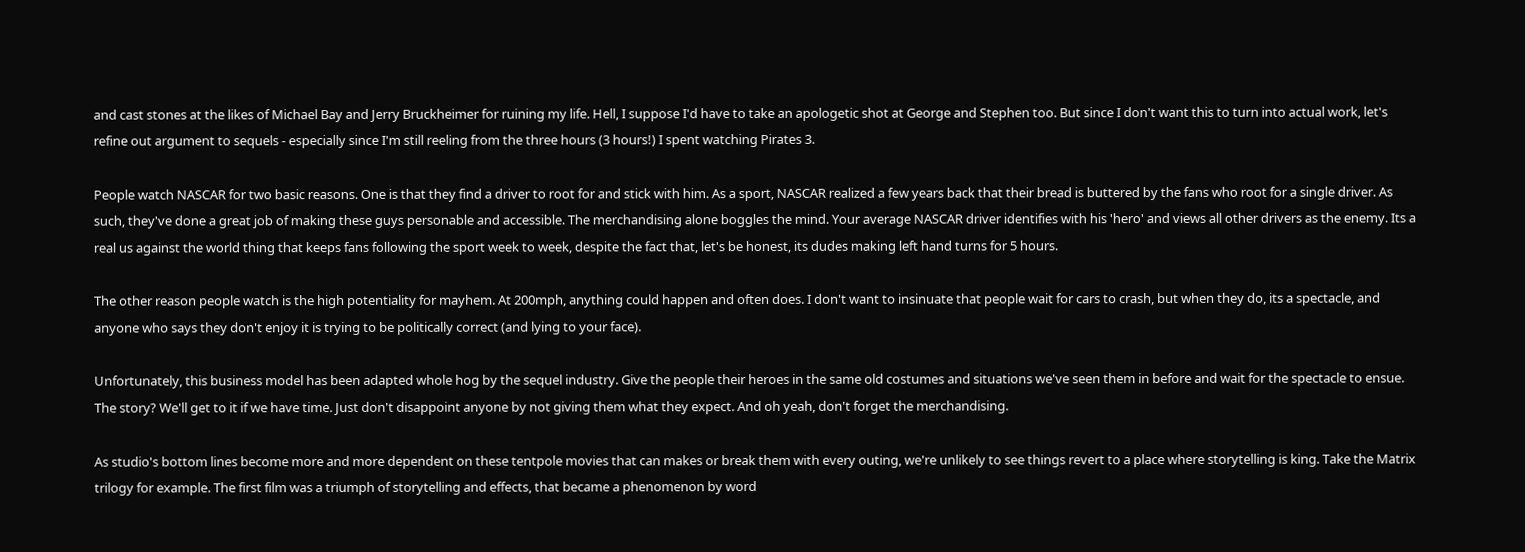and cast stones at the likes of Michael Bay and Jerry Bruckheimer for ruining my life. Hell, I suppose I'd have to take an apologetic shot at George and Stephen too. But since I don't want this to turn into actual work, let's refine out argument to sequels - especially since I'm still reeling from the three hours (3 hours!) I spent watching Pirates 3.

People watch NASCAR for two basic reasons. One is that they find a driver to root for and stick with him. As a sport, NASCAR realized a few years back that their bread is buttered by the fans who root for a single driver. As such, they've done a great job of making these guys personable and accessible. The merchandising alone boggles the mind. Your average NASCAR driver identifies with his 'hero' and views all other drivers as the enemy. Its a real us against the world thing that keeps fans following the sport week to week, despite the fact that, let's be honest, its dudes making left hand turns for 5 hours.

The other reason people watch is the high potentiality for mayhem. At 200mph, anything could happen and often does. I don't want to insinuate that people wait for cars to crash, but when they do, its a spectacle, and anyone who says they don't enjoy it is trying to be politically correct (and lying to your face).

Unfortunately, this business model has been adapted whole hog by the sequel industry. Give the people their heroes in the same old costumes and situations we've seen them in before and wait for the spectacle to ensue. The story? We'll get to it if we have time. Just don't disappoint anyone by not giving them what they expect. And oh yeah, don't forget the merchandising.

As studio's bottom lines become more and more dependent on these tentpole movies that can makes or break them with every outing, we're unlikely to see things revert to a place where storytelling is king. Take the Matrix trilogy for example. The first film was a triumph of storytelling and effects, that became a phenomenon by word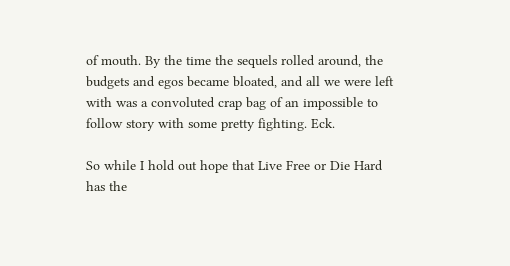of mouth. By the time the sequels rolled around, the budgets and egos became bloated, and all we were left with was a convoluted crap bag of an impossible to follow story with some pretty fighting. Eck.

So while I hold out hope that Live Free or Die Hard has the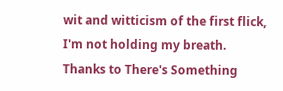wit and witticism of the first flick, I'm not holding my breath. Thanks to There's Something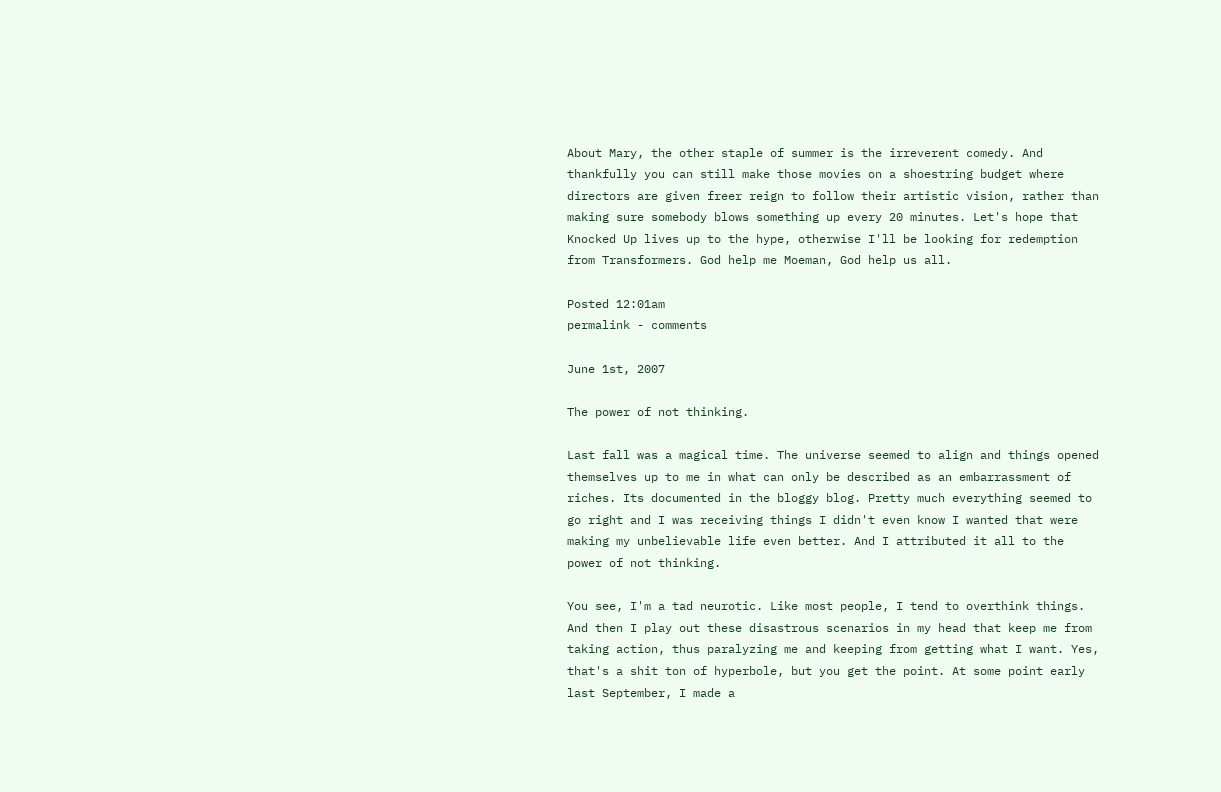About Mary, the other staple of summer is the irreverent comedy. And thankfully you can still make those movies on a shoestring budget where directors are given freer reign to follow their artistic vision, rather than making sure somebody blows something up every 20 minutes. Let's hope that Knocked Up lives up to the hype, otherwise I'll be looking for redemption from Transformers. God help me Moeman, God help us all.

Posted 12:01am
permalink - comments

June 1st, 2007

The power of not thinking.

Last fall was a magical time. The universe seemed to align and things opened themselves up to me in what can only be described as an embarrassment of riches. Its documented in the bloggy blog. Pretty much everything seemed to go right and I was receiving things I didn't even know I wanted that were making my unbelievable life even better. And I attributed it all to the power of not thinking.

You see, I'm a tad neurotic. Like most people, I tend to overthink things. And then I play out these disastrous scenarios in my head that keep me from taking action, thus paralyzing me and keeping from getting what I want. Yes, that's a shit ton of hyperbole, but you get the point. At some point early last September, I made a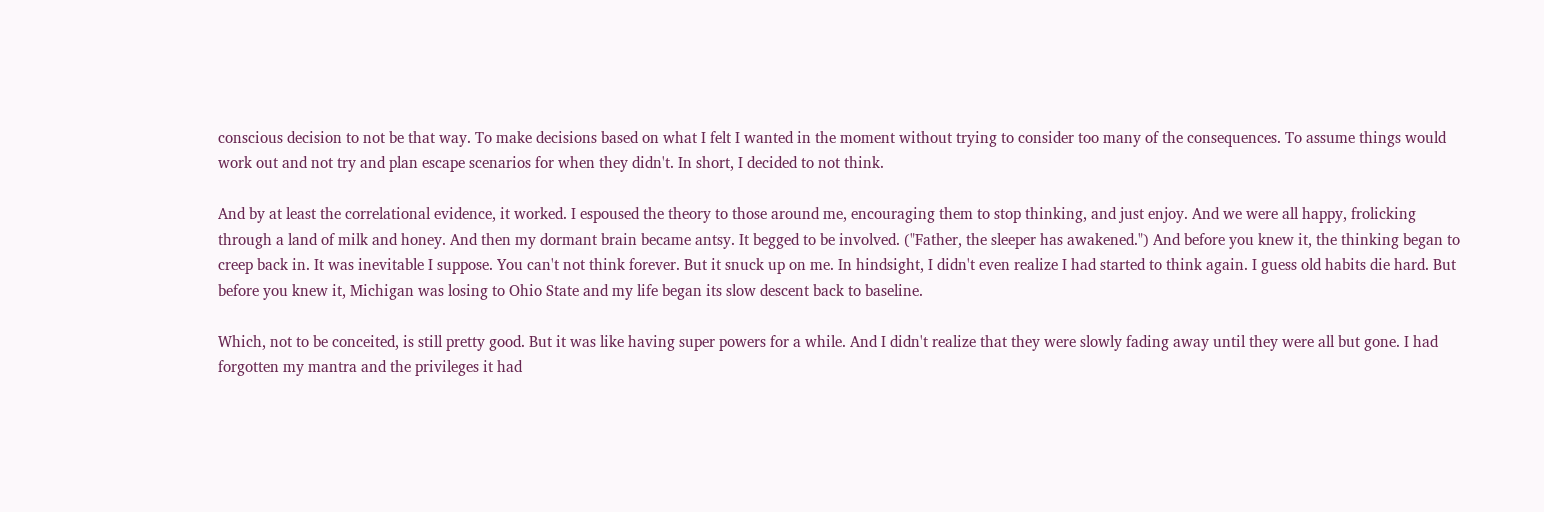conscious decision to not be that way. To make decisions based on what I felt I wanted in the moment without trying to consider too many of the consequences. To assume things would work out and not try and plan escape scenarios for when they didn't. In short, I decided to not think.

And by at least the correlational evidence, it worked. I espoused the theory to those around me, encouraging them to stop thinking, and just enjoy. And we were all happy, frolicking through a land of milk and honey. And then my dormant brain became antsy. It begged to be involved. ("Father, the sleeper has awakened.") And before you knew it, the thinking began to creep back in. It was inevitable I suppose. You can't not think forever. But it snuck up on me. In hindsight, I didn't even realize I had started to think again. I guess old habits die hard. But before you knew it, Michigan was losing to Ohio State and my life began its slow descent back to baseline.

Which, not to be conceited, is still pretty good. But it was like having super powers for a while. And I didn't realize that they were slowly fading away until they were all but gone. I had forgotten my mantra and the privileges it had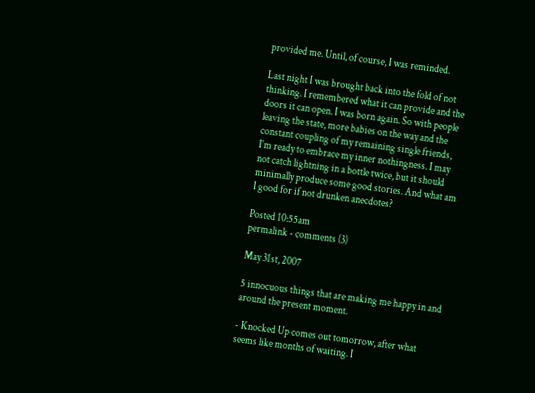provided me. Until, of course, I was reminded.

Last night I was brought back into the fold of not thinking. I remembered what it can provide and the doors it can open. I was born again. So with people leaving the state, more babies on the way and the constant coupling of my remaining single friends, I'm ready to embrace my inner nothingness. I may not catch lightning in a bottle twice, but it should minimally produce some good stories. And what am I good for if not drunken anecdotes?

Posted 10:55am
permalink - comments (3)

May 31st, 2007

5 innocuous things that are making me happy in and around the present moment.

- Knocked Up comes out tomorrow, after what seems like months of waiting. I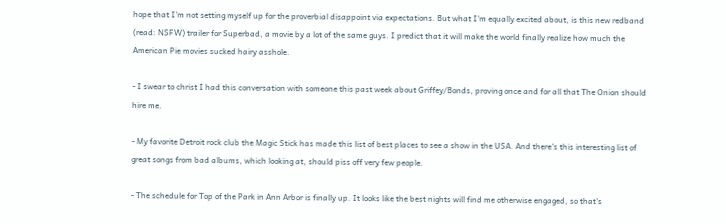hope that I'm not setting myself up for the proverbial disappoint via expectations. But what I'm equally excited about, is this new redband (read: NSFW) trailer for Superbad, a movie by a lot of the same guys. I predict that it will make the world finally realize how much the American Pie movies sucked hairy asshole.

- I swear to christ I had this conversation with someone this past week about Griffey/Bonds, proving once and for all that The Onion should hire me.

- My favorite Detroit rock club the Magic Stick has made this list of best places to see a show in the USA. And there's this interesting list of great songs from bad albums, which looking at, should piss off very few people.

- The schedule for Top of the Park in Ann Arbor is finally up. It looks like the best nights will find me otherwise engaged, so that's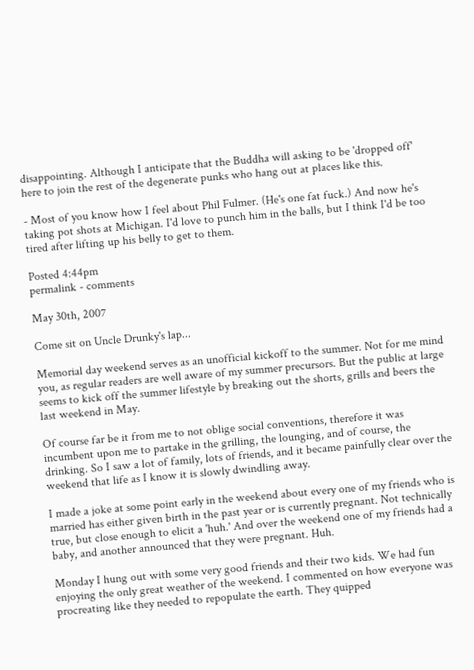disappointing. Although I anticipate that the Buddha will asking to be 'dropped off' here to join the rest of the degenerate punks who hang out at places like this.

- Most of you know how I feel about Phil Fulmer. (He's one fat fuck.) And now he's taking pot shots at Michigan. I'd love to punch him in the balls, but I think I'd be too tired after lifting up his belly to get to them.

Posted 4:44pm
permalink - comments

May 30th, 2007

Come sit on Uncle Drunky's lap...

Memorial day weekend serves as an unofficial kickoff to the summer. Not for me mind you, as regular readers are well aware of my summer precursors. But the public at large seems to kick off the summer lifestyle by breaking out the shorts, grills and beers the last weekend in May.

Of course far be it from me to not oblige social conventions, therefore it was incumbent upon me to partake in the grilling, the lounging, and of course, the drinking. So I saw a lot of family, lots of friends, and it became painfully clear over the weekend that life as I know it is slowly dwindling away.

I made a joke at some point early in the weekend about every one of my friends who is married has either given birth in the past year or is currently pregnant. Not technically true, but close enough to elicit a 'huh.' And over the weekend one of my friends had a baby, and another announced that they were pregnant. Huh.

Monday I hung out with some very good friends and their two kids. We had fun enjoying the only great weather of the weekend. I commented on how everyone was procreating like they needed to repopulate the earth. They quipped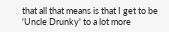that all that means is that I get to be 'Uncle Drunky' to a lot more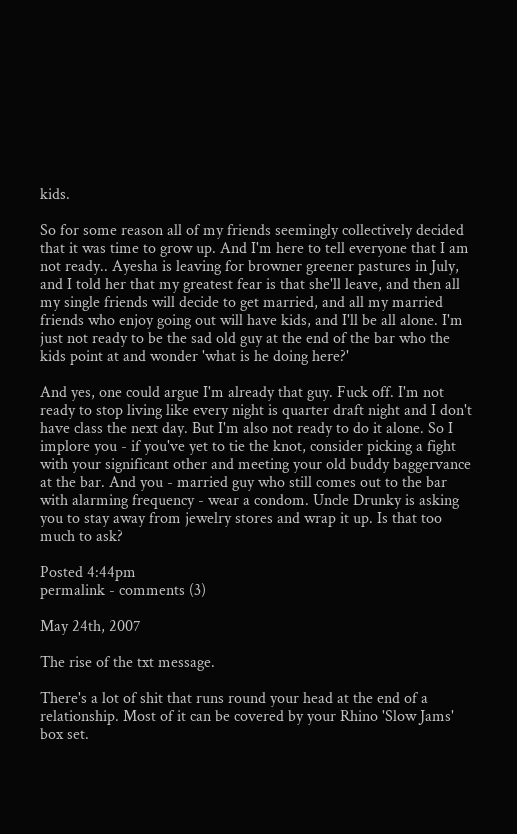kids.

So for some reason all of my friends seemingly collectively decided that it was time to grow up. And I'm here to tell everyone that I am not ready.. Ayesha is leaving for browner greener pastures in July, and I told her that my greatest fear is that she'll leave, and then all my single friends will decide to get married, and all my married friends who enjoy going out will have kids, and I'll be all alone. I'm just not ready to be the sad old guy at the end of the bar who the kids point at and wonder 'what is he doing here?'

And yes, one could argue I'm already that guy. Fuck off. I'm not ready to stop living like every night is quarter draft night and I don't have class the next day. But I'm also not ready to do it alone. So I implore you - if you've yet to tie the knot, consider picking a fight with your significant other and meeting your old buddy baggervance at the bar. And you - married guy who still comes out to the bar with alarming frequency - wear a condom. Uncle Drunky is asking you to stay away from jewelry stores and wrap it up. Is that too much to ask?

Posted 4:44pm
permalink - comments (3)

May 24th, 2007

The rise of the txt message.

There's a lot of shit that runs round your head at the end of a relationship. Most of it can be covered by your Rhino 'Slow Jams' box set.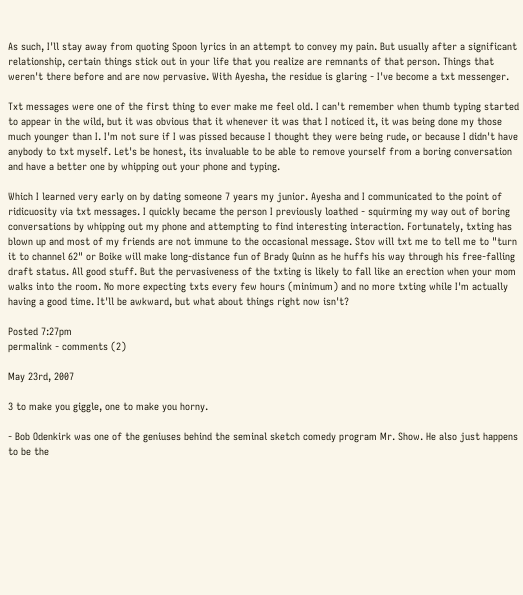As such, I'll stay away from quoting Spoon lyrics in an attempt to convey my pain. But usually after a significant relationship, certain things stick out in your life that you realize are remnants of that person. Things that weren't there before and are now pervasive. With Ayesha, the residue is glaring - I've become a txt messenger.

Txt messages were one of the first thing to ever make me feel old. I can't remember when thumb typing started to appear in the wild, but it was obvious that it whenever it was that I noticed it, it was being done my those much younger than I. I'm not sure if I was pissed because I thought they were being rude, or because I didn't have anybody to txt myself. Let's be honest, its invaluable to be able to remove yourself from a boring conversation and have a better one by whipping out your phone and typing.

Which I learned very early on by dating someone 7 years my junior. Ayesha and I communicated to the point of ridicuosity via txt messages. I quickly became the person I previously loathed - squirming my way out of boring conversations by whipping out my phone and attempting to find interesting interaction. Fortunately, txting has blown up and most of my friends are not immune to the occasional message. Stov will txt me to tell me to "turn it to channel 62" or Boike will make long-distance fun of Brady Quinn as he huffs his way through his free-falling draft status. All good stuff. But the pervasiveness of the txting is likely to fall like an erection when your mom walks into the room. No more expecting txts every few hours (minimum) and no more txting while I'm actually having a good time. It'll be awkward, but what about things right now isn't?

Posted 7:27pm
permalink - comments (2)

May 23rd, 2007

3 to make you giggle, one to make you horny.

- Bob Odenkirk was one of the geniuses behind the seminal sketch comedy program Mr. Show. He also just happens to be the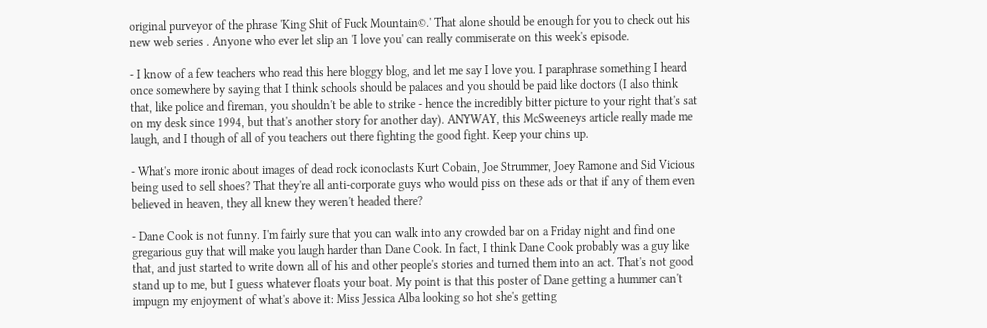original purveyor of the phrase 'King Shit of Fuck Mountain©.' That alone should be enough for you to check out his new web series . Anyone who ever let slip an 'I love you' can really commiserate on this week's episode.

- I know of a few teachers who read this here bloggy blog, and let me say I love you. I paraphrase something I heard once somewhere by saying that I think schools should be palaces and you should be paid like doctors (I also think that, like police and fireman, you shouldn't be able to strike - hence the incredibly bitter picture to your right that's sat on my desk since 1994, but that's another story for another day). ANYWAY, this McSweeneys article really made me laugh, and I though of all of you teachers out there fighting the good fight. Keep your chins up.

- What's more ironic about images of dead rock iconoclasts Kurt Cobain, Joe Strummer, Joey Ramone and Sid Vicious being used to sell shoes? That they're all anti-corporate guys who would piss on these ads or that if any of them even believed in heaven, they all knew they weren't headed there?

- Dane Cook is not funny. I'm fairly sure that you can walk into any crowded bar on a Friday night and find one gregarious guy that will make you laugh harder than Dane Cook. In fact, I think Dane Cook probably was a guy like that, and just started to write down all of his and other people's stories and turned them into an act. That's not good stand up to me, but I guess whatever floats your boat. My point is that this poster of Dane getting a hummer can't impugn my enjoyment of what's above it: Miss Jessica Alba looking so hot she's getting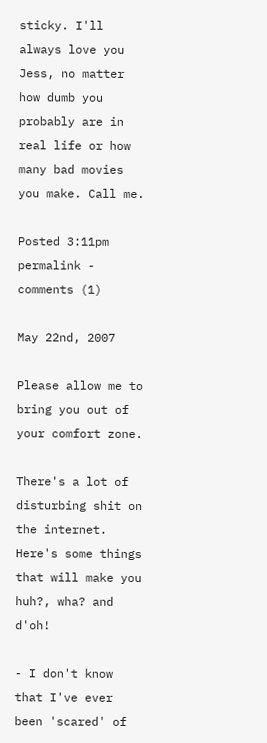sticky. I'll always love you Jess, no matter how dumb you probably are in real life or how many bad movies you make. Call me.

Posted 3:11pm
permalink - comments (1)

May 22nd, 2007

Please allow me to bring you out of your comfort zone.

There's a lot of disturbing shit on the internet. Here's some things that will make you huh?, wha? and d'oh!

- I don't know that I've ever been 'scared' of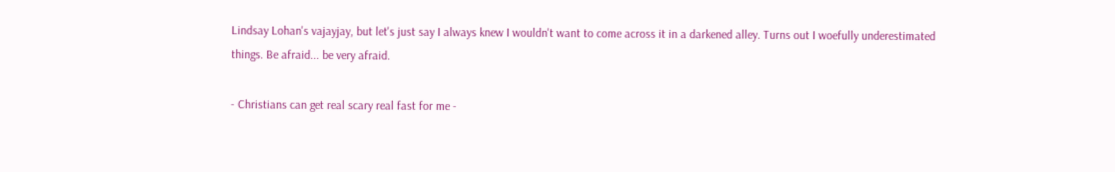Lindsay Lohan's vajayjay, but let's just say I always knew I wouldn't want to come across it in a darkened alley. Turns out I woefully underestimated things. Be afraid... be very afraid.

- Christians can get real scary real fast for me -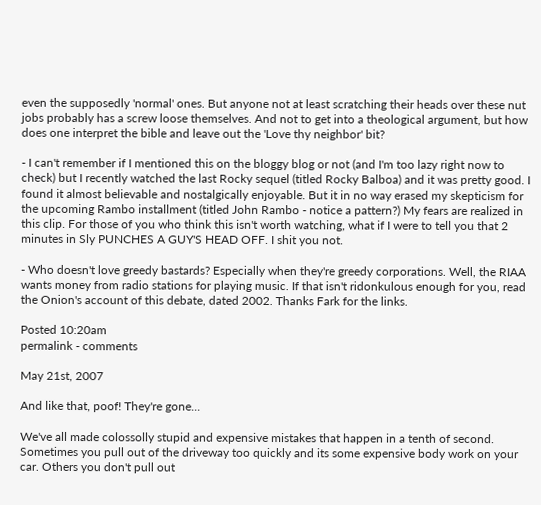even the supposedly 'normal' ones. But anyone not at least scratching their heads over these nut jobs probably has a screw loose themselves. And not to get into a theological argument, but how does one interpret the bible and leave out the 'Love thy neighbor' bit?

- I can't remember if I mentioned this on the bloggy blog or not (and I'm too lazy right now to check) but I recently watched the last Rocky sequel (titled Rocky Balboa) and it was pretty good. I found it almost believable and nostalgically enjoyable. But it in no way erased my skepticism for the upcoming Rambo installment (titled John Rambo - notice a pattern?) My fears are realized in this clip. For those of you who think this isn't worth watching, what if I were to tell you that 2 minutes in Sly PUNCHES A GUY'S HEAD OFF. I shit you not.

- Who doesn't love greedy bastards? Especially when they're greedy corporations. Well, the RIAA wants money from radio stations for playing music. If that isn't ridonkulous enough for you, read the Onion's account of this debate, dated 2002. Thanks Fark for the links.

Posted 10:20am
permalink - comments

May 21st, 2007

And like that, poof! They're gone...

We've all made colossolly stupid and expensive mistakes that happen in a tenth of second. Sometimes you pull out of the driveway too quickly and its some expensive body work on your car. Others you don't pull out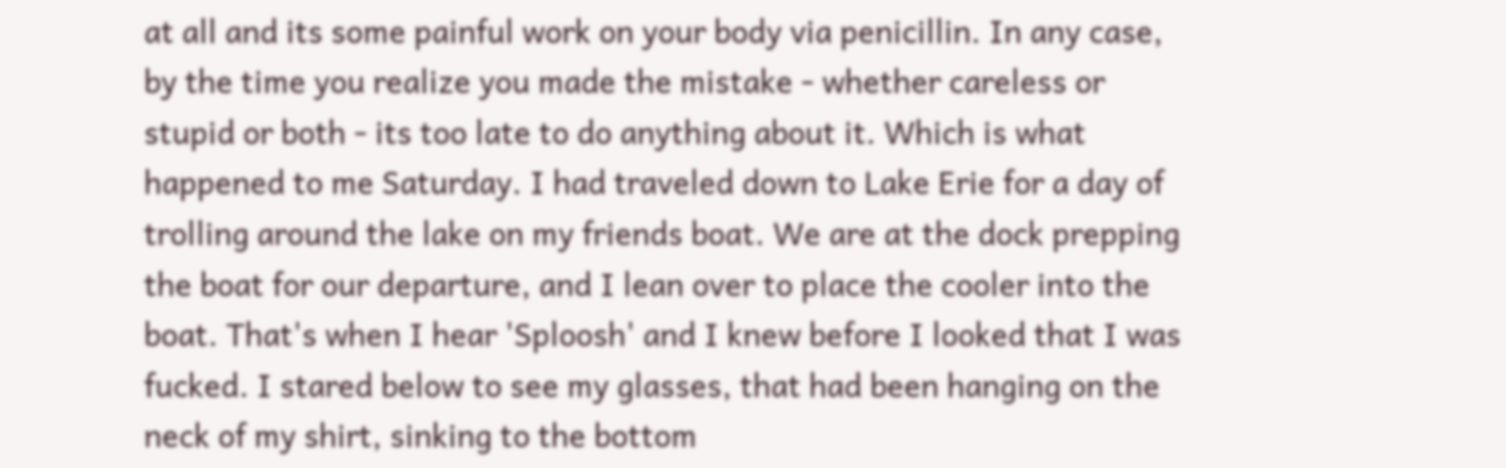at all and its some painful work on your body via penicillin. In any case, by the time you realize you made the mistake - whether careless or stupid or both - its too late to do anything about it. Which is what happened to me Saturday. I had traveled down to Lake Erie for a day of trolling around the lake on my friends boat. We are at the dock prepping the boat for our departure, and I lean over to place the cooler into the boat. That's when I hear 'Sploosh' and I knew before I looked that I was fucked. I stared below to see my glasses, that had been hanging on the neck of my shirt, sinking to the bottom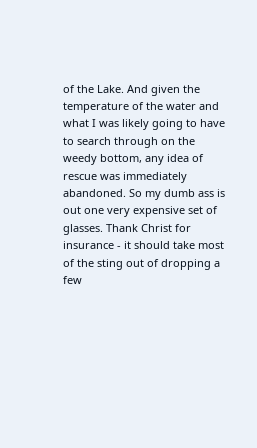of the Lake. And given the temperature of the water and what I was likely going to have to search through on the weedy bottom, any idea of rescue was immediately abandoned. So my dumb ass is out one very expensive set of glasses. Thank Christ for insurance - it should take most of the sting out of dropping a few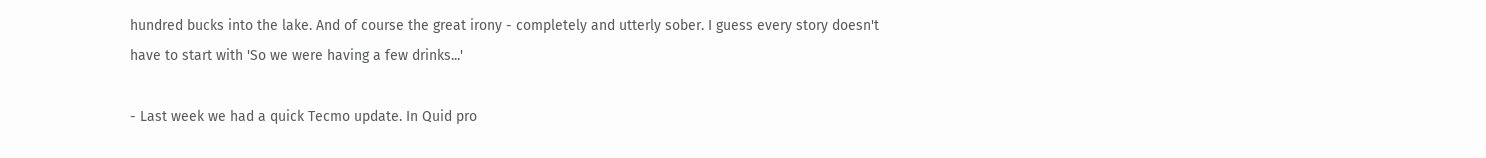hundred bucks into the lake. And of course the great irony - completely and utterly sober. I guess every story doesn't have to start with 'So we were having a few drinks...'

- Last week we had a quick Tecmo update. In Quid pro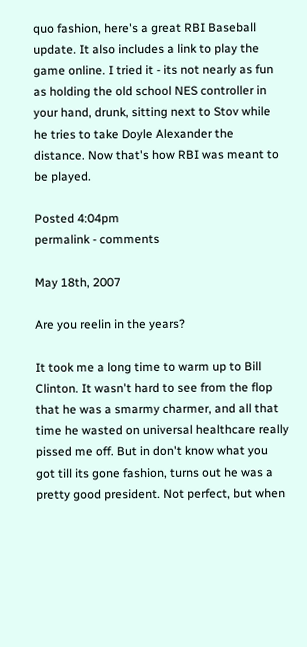quo fashion, here's a great RBI Baseball update. It also includes a link to play the game online. I tried it - its not nearly as fun as holding the old school NES controller in your hand, drunk, sitting next to Stov while he tries to take Doyle Alexander the distance. Now that's how RBI was meant to be played.

Posted 4:04pm
permalink - comments

May 18th, 2007

Are you reelin in the years?

It took me a long time to warm up to Bill Clinton. It wasn't hard to see from the flop that he was a smarmy charmer, and all that time he wasted on universal healthcare really pissed me off. But in don't know what you got till its gone fashion, turns out he was a pretty good president. Not perfect, but when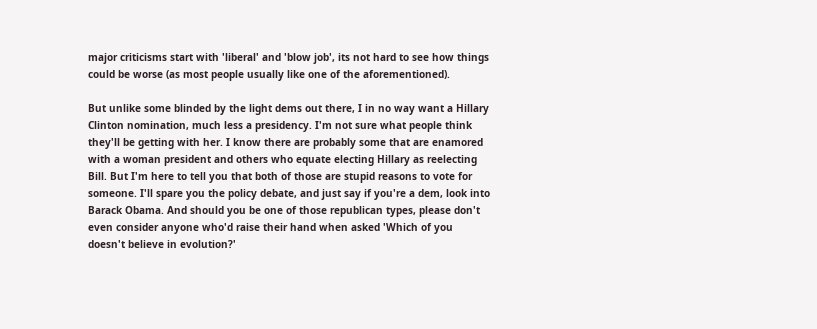major criticisms start with 'liberal' and 'blow job', its not hard to see how things could be worse (as most people usually like one of the aforementioned).

But unlike some blinded by the light dems out there, I in no way want a Hillary Clinton nomination, much less a presidency. I'm not sure what people think they'll be getting with her. I know there are probably some that are enamored with a woman president and others who equate electing Hillary as reelecting Bill. But I'm here to tell you that both of those are stupid reasons to vote for someone. I'll spare you the policy debate, and just say if you're a dem, look into Barack Obama. And should you be one of those republican types, please don't even consider anyone who'd raise their hand when asked 'Which of you doesn't believe in evolution?'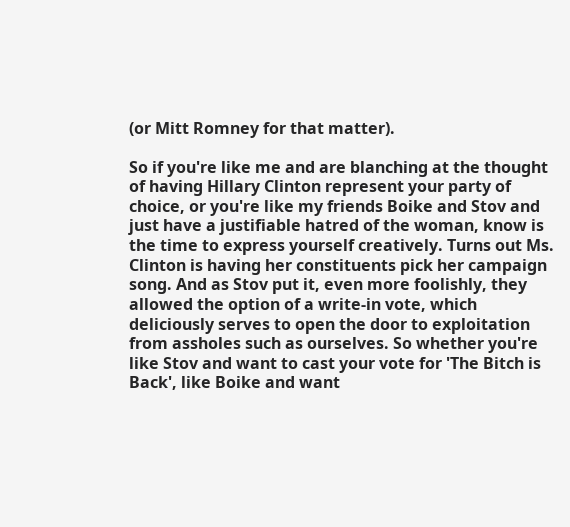(or Mitt Romney for that matter).

So if you're like me and are blanching at the thought of having Hillary Clinton represent your party of choice, or you're like my friends Boike and Stov and just have a justifiable hatred of the woman, know is the time to express yourself creatively. Turns out Ms. Clinton is having her constituents pick her campaign song. And as Stov put it, even more foolishly, they allowed the option of a write-in vote, which deliciously serves to open the door to exploitation from assholes such as ourselves. So whether you're like Stov and want to cast your vote for 'The Bitch is Back', like Boike and want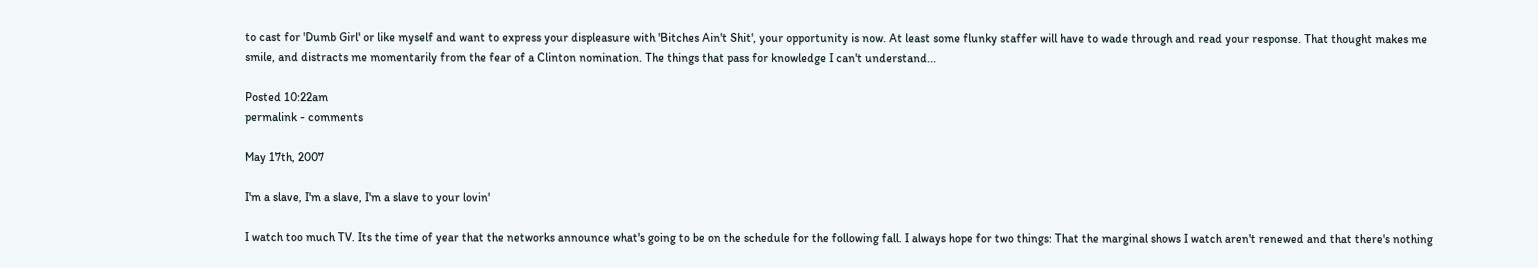to cast for 'Dumb Girl' or like myself and want to express your displeasure with 'Bitches Ain't Shit', your opportunity is now. At least some flunky staffer will have to wade through and read your response. That thought makes me smile, and distracts me momentarily from the fear of a Clinton nomination. The things that pass for knowledge I can't understand...

Posted 10:22am
permalink - comments

May 17th, 2007

I'm a slave, I'm a slave, I'm a slave to your lovin'

I watch too much TV. Its the time of year that the networks announce what's going to be on the schedule for the following fall. I always hope for two things: That the marginal shows I watch aren't renewed and that there's nothing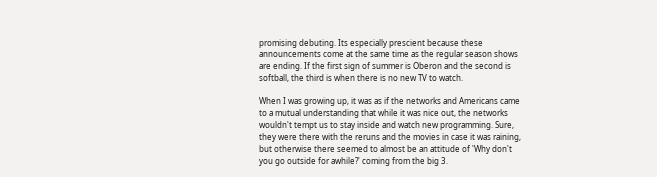promising debuting. Its especially prescient because these announcements come at the same time as the regular season shows are ending. If the first sign of summer is Oberon and the second is softball, the third is when there is no new TV to watch.

When I was growing up, it was as if the networks and Americans came to a mutual understanding that while it was nice out, the networks wouldn't tempt us to stay inside and watch new programming. Sure, they were there with the reruns and the movies in case it was raining, but otherwise there seemed to almost be an attitude of 'Why don't you go outside for awhile?' coming from the big 3.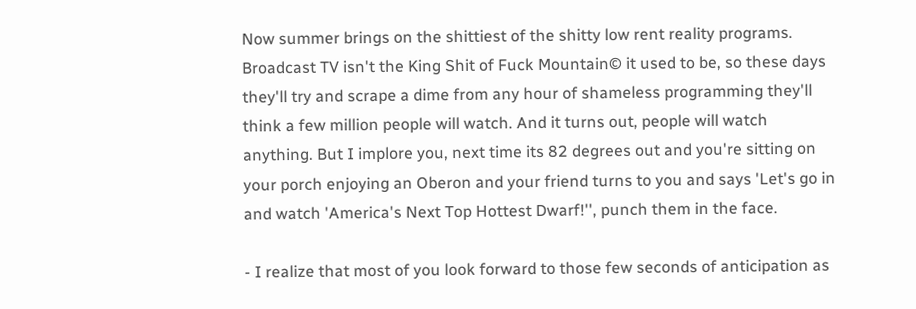Now summer brings on the shittiest of the shitty low rent reality programs. Broadcast TV isn't the King Shit of Fuck Mountain© it used to be, so these days they'll try and scrape a dime from any hour of shameless programming they'll think a few million people will watch. And it turns out, people will watch anything. But I implore you, next time its 82 degrees out and you're sitting on your porch enjoying an Oberon and your friend turns to you and says 'Let's go in and watch 'America's Next Top Hottest Dwarf!'', punch them in the face.

- I realize that most of you look forward to those few seconds of anticipation as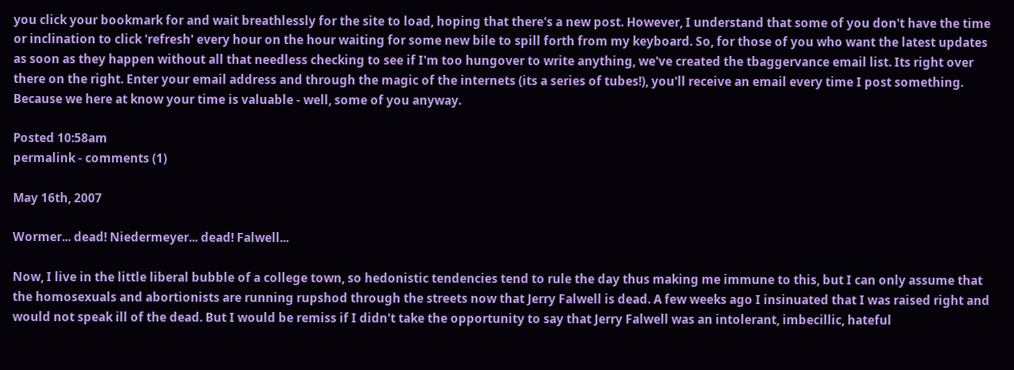you click your bookmark for and wait breathlessly for the site to load, hoping that there's a new post. However, I understand that some of you don't have the time or inclination to click 'refresh' every hour on the hour waiting for some new bile to spill forth from my keyboard. So, for those of you who want the latest updates as soon as they happen without all that needless checking to see if I'm too hungover to write anything, we've created the tbaggervance email list. Its right over there on the right. Enter your email address and through the magic of the internets (its a series of tubes!), you'll receive an email every time I post something. Because we here at know your time is valuable - well, some of you anyway.

Posted 10:58am
permalink - comments (1)

May 16th, 2007

Wormer... dead! Niedermeyer... dead! Falwell...

Now, I live in the little liberal bubble of a college town, so hedonistic tendencies tend to rule the day thus making me immune to this, but I can only assume that the homosexuals and abortionists are running rupshod through the streets now that Jerry Falwell is dead. A few weeks ago I insinuated that I was raised right and would not speak ill of the dead. But I would be remiss if I didn't take the opportunity to say that Jerry Falwell was an intolerant, imbecillic, hateful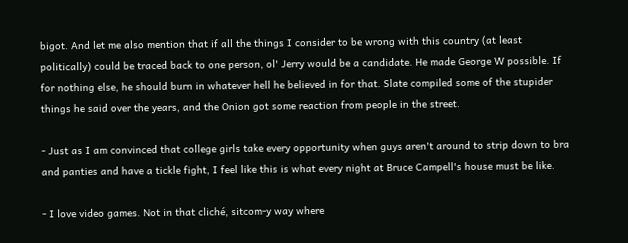bigot. And let me also mention that if all the things I consider to be wrong with this country (at least politically) could be traced back to one person, ol' Jerry would be a candidate. He made George W possible. If for nothing else, he should burn in whatever hell he believed in for that. Slate compiled some of the stupider things he said over the years, and the Onion got some reaction from people in the street.

- Just as I am convinced that college girls take every opportunity when guys aren't around to strip down to bra and panties and have a tickle fight, I feel like this is what every night at Bruce Campell's house must be like.

- I love video games. Not in that cliché, sitcom-y way where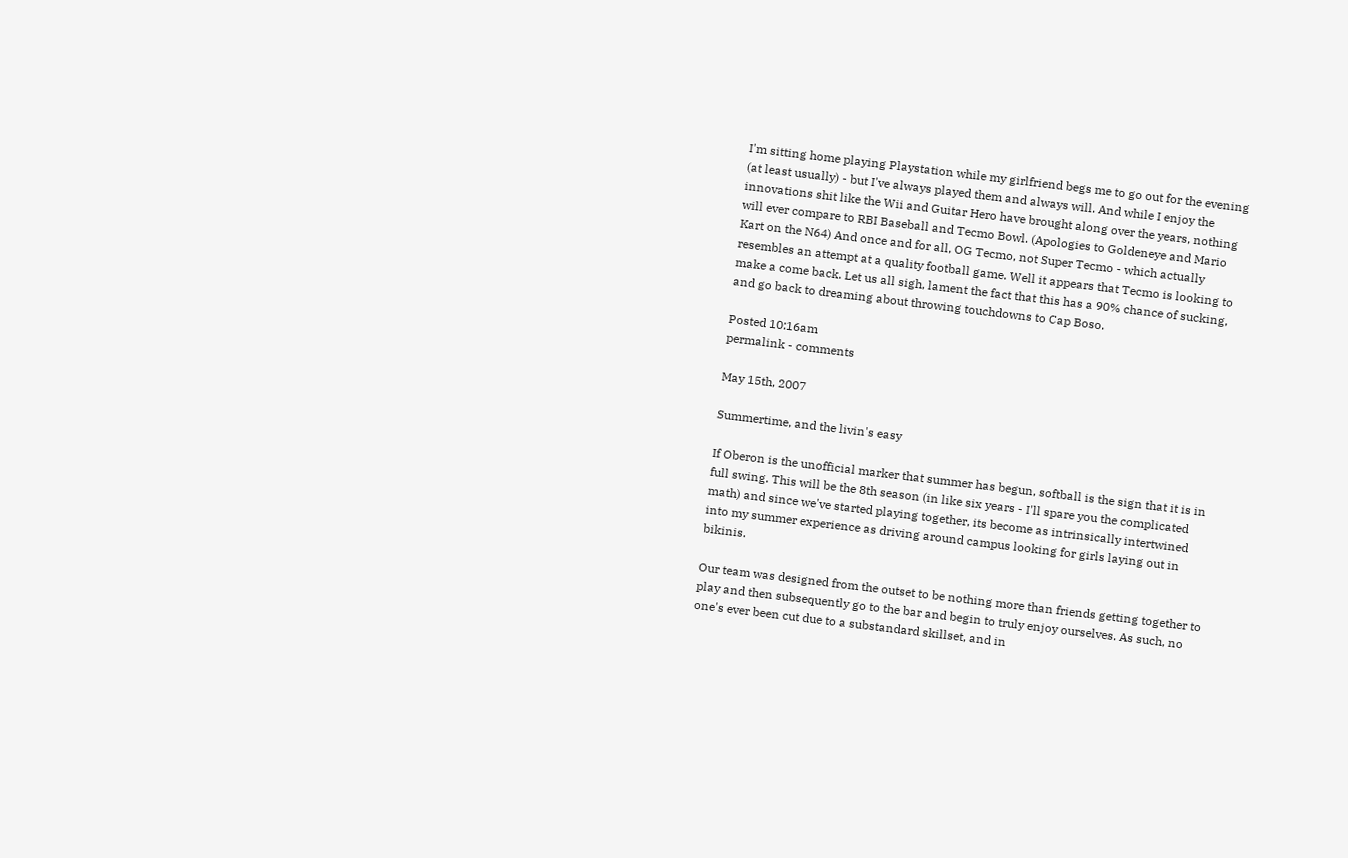I'm sitting home playing Playstation while my girlfriend begs me to go out for the evening (at least usually) - but I've always played them and always will. And while I enjoy the innovations shit like the Wii and Guitar Hero have brought along over the years, nothing will ever compare to RBI Baseball and Tecmo Bowl. (Apologies to Goldeneye and Mario Kart on the N64) And once and for all, OG Tecmo, not Super Tecmo - which actually resembles an attempt at a quality football game. Well it appears that Tecmo is looking to make a come back. Let us all sigh, lament the fact that this has a 90% chance of sucking, and go back to dreaming about throwing touchdowns to Cap Boso.

Posted 10:16am
permalink - comments

May 15th, 2007

Summertime, and the livin's easy

If Oberon is the unofficial marker that summer has begun, softball is the sign that it is in full swing. This will be the 8th season (in like six years - I'll spare you the complicated math) and since we've started playing together, its become as intrinsically intertwined into my summer experience as driving around campus looking for girls laying out in bikinis.

Our team was designed from the outset to be nothing more than friends getting together to play and then subsequently go to the bar and begin to truly enjoy ourselves. As such, no one's ever been cut due to a substandard skillset, and in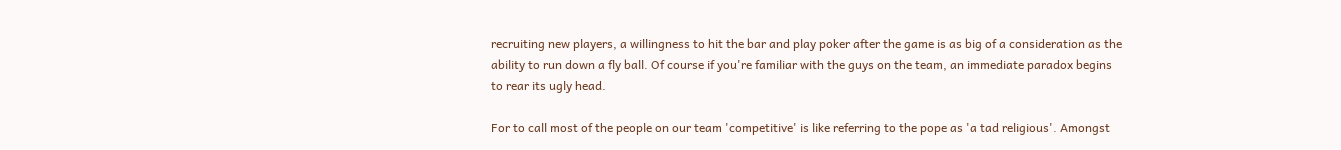recruiting new players, a willingness to hit the bar and play poker after the game is as big of a consideration as the ability to run down a fly ball. Of course if you're familiar with the guys on the team, an immediate paradox begins to rear its ugly head.

For to call most of the people on our team 'competitive' is like referring to the pope as 'a tad religious'. Amongst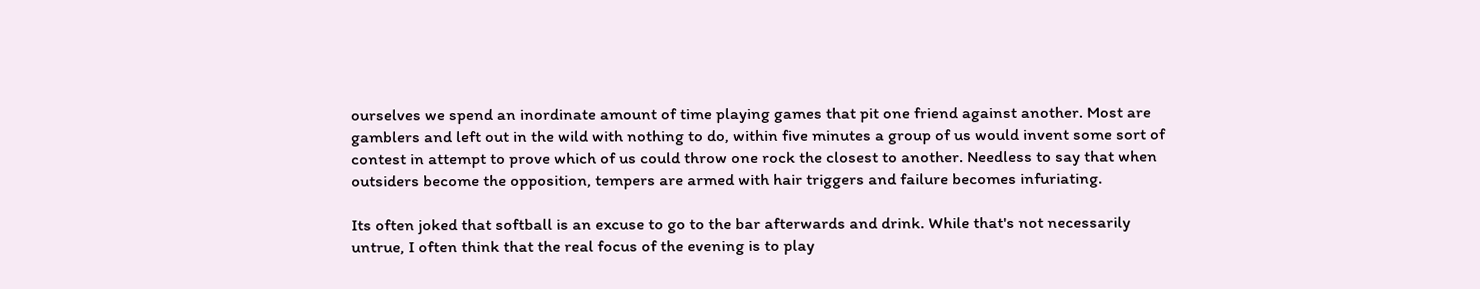ourselves we spend an inordinate amount of time playing games that pit one friend against another. Most are gamblers and left out in the wild with nothing to do, within five minutes a group of us would invent some sort of contest in attempt to prove which of us could throw one rock the closest to another. Needless to say that when outsiders become the opposition, tempers are armed with hair triggers and failure becomes infuriating.

Its often joked that softball is an excuse to go to the bar afterwards and drink. While that's not necessarily untrue, I often think that the real focus of the evening is to play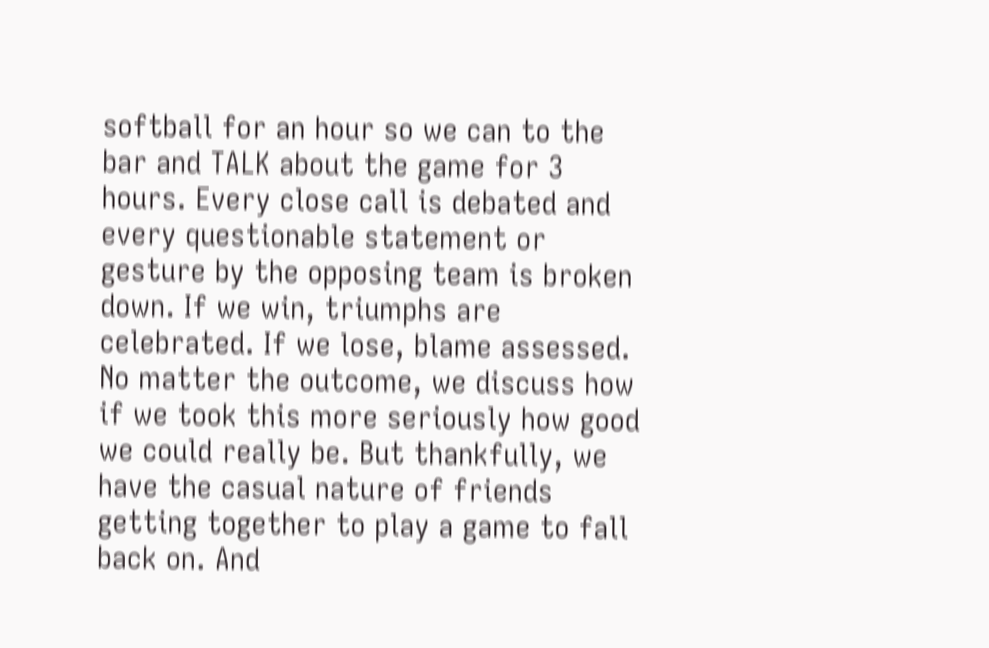softball for an hour so we can to the bar and TALK about the game for 3 hours. Every close call is debated and every questionable statement or gesture by the opposing team is broken down. If we win, triumphs are celebrated. If we lose, blame assessed. No matter the outcome, we discuss how if we took this more seriously how good we could really be. But thankfully, we have the casual nature of friends getting together to play a game to fall back on. And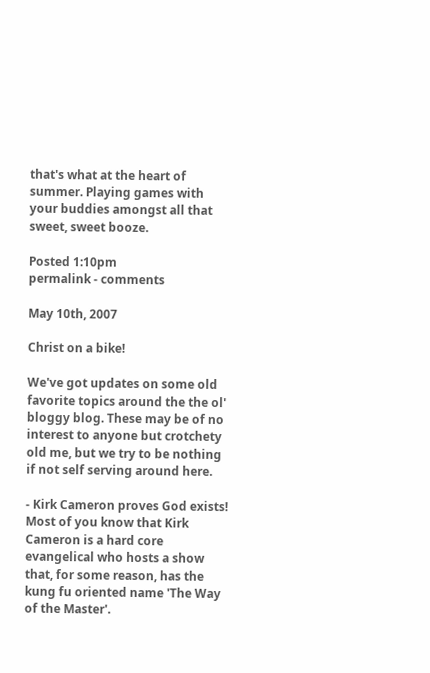that's what at the heart of summer. Playing games with your buddies amongst all that sweet, sweet booze.

Posted 1:10pm
permalink - comments

May 10th, 2007

Christ on a bike!

We've got updates on some old favorite topics around the the ol' bloggy blog. These may be of no interest to anyone but crotchety old me, but we try to be nothing if not self serving around here.

- Kirk Cameron proves God exists! Most of you know that Kirk Cameron is a hard core evangelical who hosts a show that, for some reason, has the kung fu oriented name 'The Way of the Master'.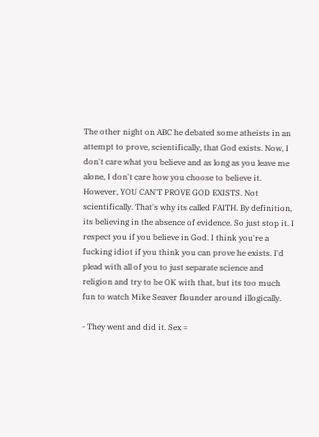The other night on ABC he debated some atheists in an attempt to prove, scientifically, that God exists. Now, I don't care what you believe and as long as you leave me alone, I don't care how you choose to believe it. However, YOU CAN'T PROVE GOD EXISTS. Not scientifically. That's why its called FAITH. By definition, its believing in the absence of evidence. So just stop it. I respect you if you believe in God. I think you're a fucking idiot if you think you can prove he exists. I'd plead with all of you to just separate science and religion and try to be OK with that, but its too much fun to watch Mike Seaver flounder around illogically.

- They went and did it. Sex =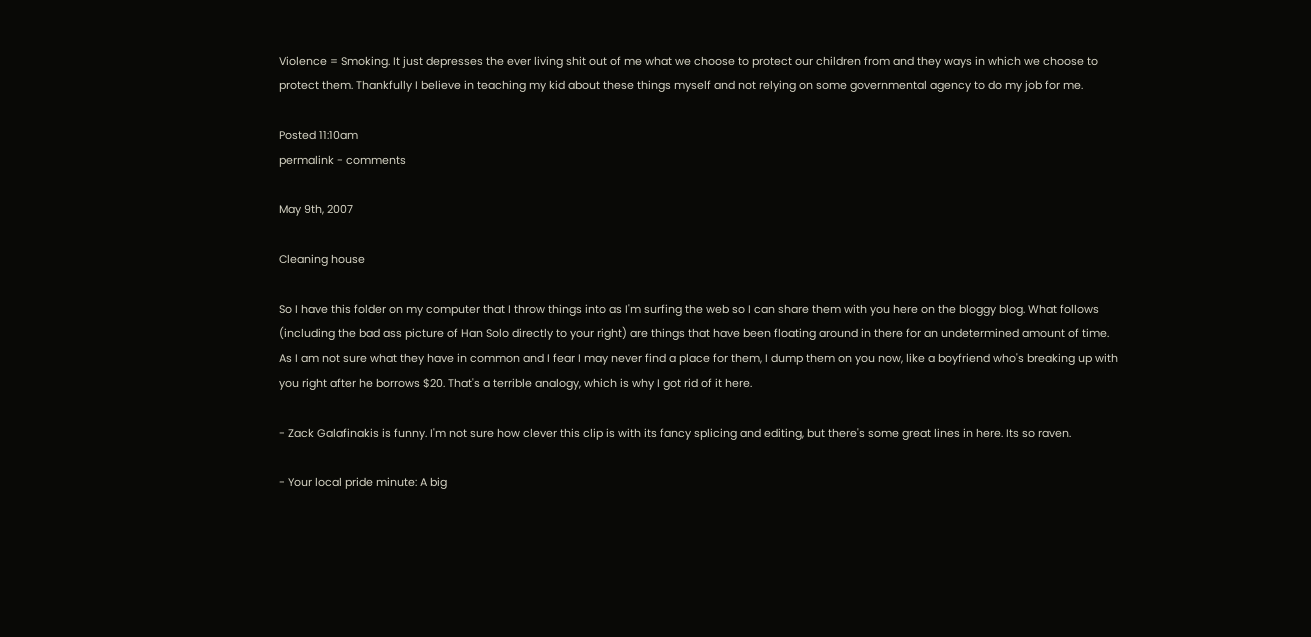Violence = Smoking. It just depresses the ever living shit out of me what we choose to protect our children from and they ways in which we choose to protect them. Thankfully I believe in teaching my kid about these things myself and not relying on some governmental agency to do my job for me.

Posted 11:10am
permalink - comments

May 9th, 2007

Cleaning house

So I have this folder on my computer that I throw things into as I'm surfing the web so I can share them with you here on the bloggy blog. What follows (including the bad ass picture of Han Solo directly to your right) are things that have been floating around in there for an undetermined amount of time. As I am not sure what they have in common and I fear I may never find a place for them, I dump them on you now, like a boyfriend who's breaking up with you right after he borrows $20. That's a terrible analogy, which is why I got rid of it here.

- Zack Galafinakis is funny. I'm not sure how clever this clip is with its fancy splicing and editing, but there's some great lines in here. Its so raven.

- Your local pride minute: A big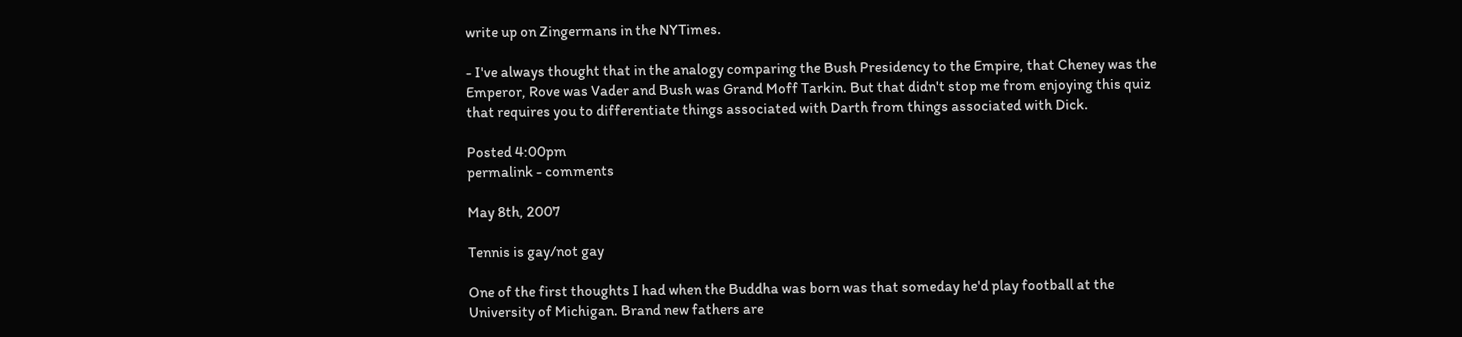write up on Zingermans in the NYTimes.

- I've always thought that in the analogy comparing the Bush Presidency to the Empire, that Cheney was the Emperor, Rove was Vader and Bush was Grand Moff Tarkin. But that didn't stop me from enjoying this quiz that requires you to differentiate things associated with Darth from things associated with Dick.

Posted 4:00pm
permalink - comments

May 8th, 2007

Tennis is gay/not gay

One of the first thoughts I had when the Buddha was born was that someday he'd play football at the University of Michigan. Brand new fathers are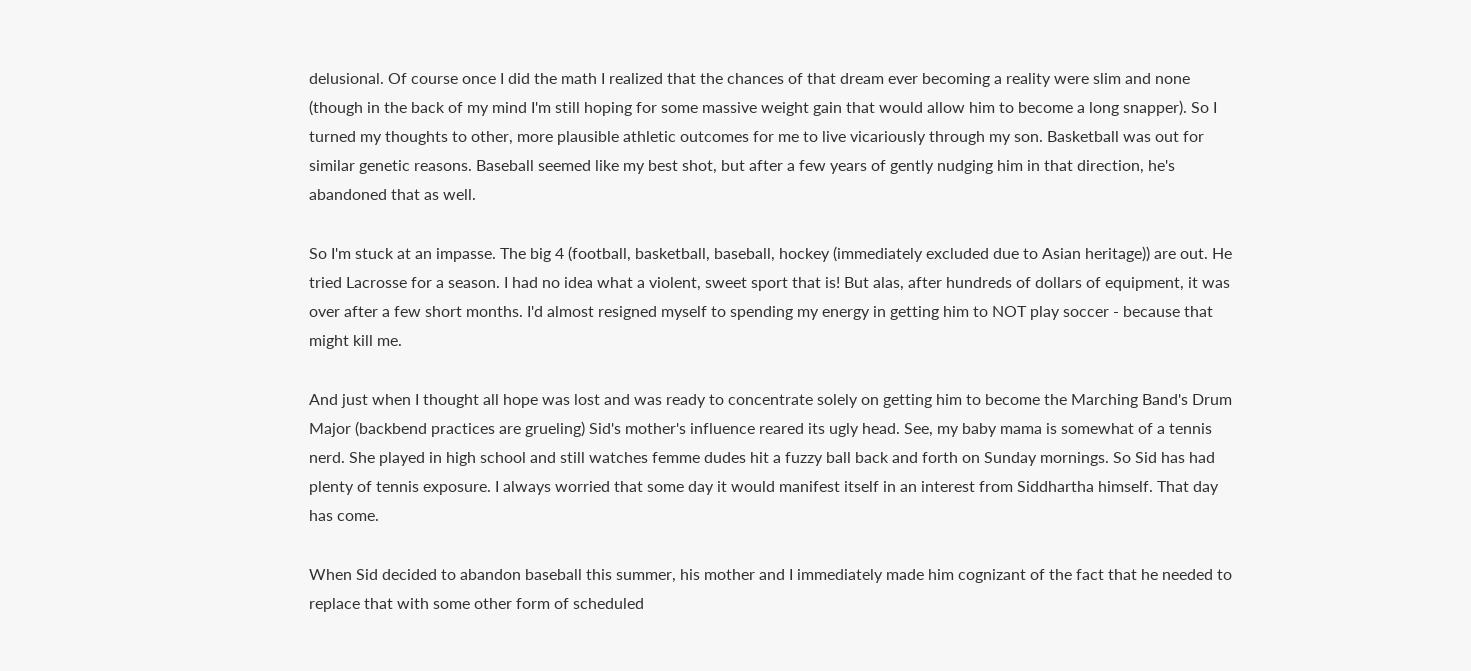delusional. Of course once I did the math I realized that the chances of that dream ever becoming a reality were slim and none (though in the back of my mind I'm still hoping for some massive weight gain that would allow him to become a long snapper). So I turned my thoughts to other, more plausible athletic outcomes for me to live vicariously through my son. Basketball was out for similar genetic reasons. Baseball seemed like my best shot, but after a few years of gently nudging him in that direction, he's abandoned that as well.

So I'm stuck at an impasse. The big 4 (football, basketball, baseball, hockey (immediately excluded due to Asian heritage)) are out. He tried Lacrosse for a season. I had no idea what a violent, sweet sport that is! But alas, after hundreds of dollars of equipment, it was over after a few short months. I'd almost resigned myself to spending my energy in getting him to NOT play soccer - because that might kill me.

And just when I thought all hope was lost and was ready to concentrate solely on getting him to become the Marching Band's Drum Major (backbend practices are grueling) Sid's mother's influence reared its ugly head. See, my baby mama is somewhat of a tennis nerd. She played in high school and still watches femme dudes hit a fuzzy ball back and forth on Sunday mornings. So Sid has had plenty of tennis exposure. I always worried that some day it would manifest itself in an interest from Siddhartha himself. That day has come.

When Sid decided to abandon baseball this summer, his mother and I immediately made him cognizant of the fact that he needed to replace that with some other form of scheduled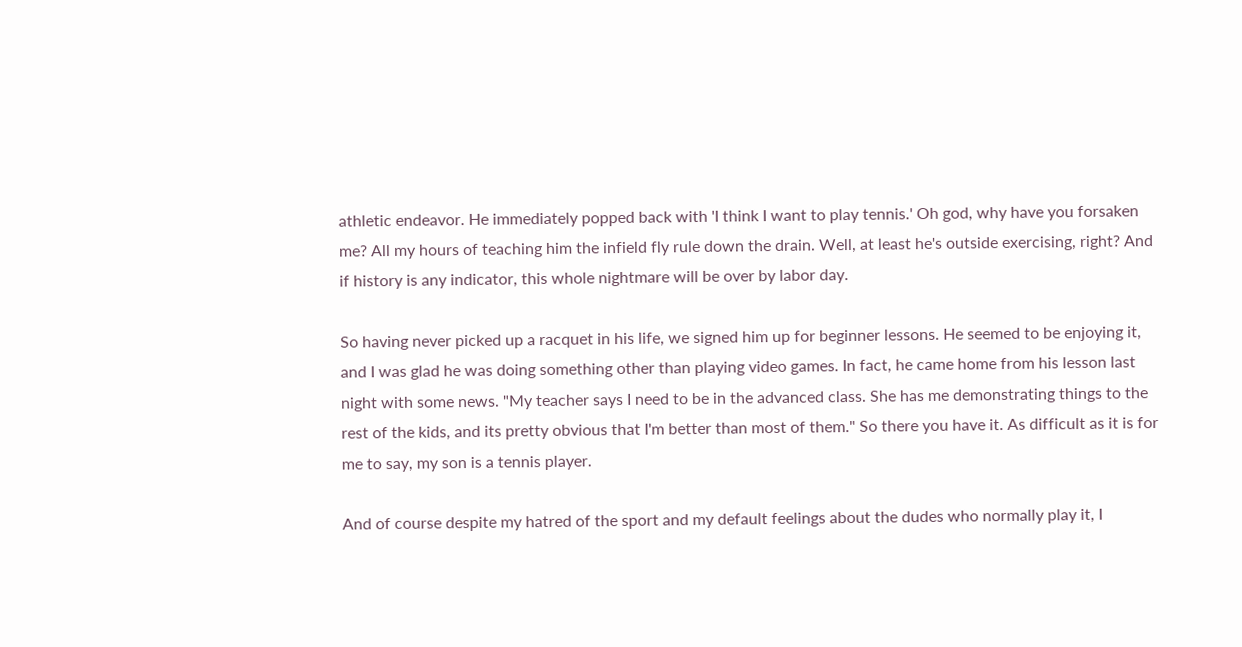athletic endeavor. He immediately popped back with 'I think I want to play tennis.' Oh god, why have you forsaken me? All my hours of teaching him the infield fly rule down the drain. Well, at least he's outside exercising, right? And if history is any indicator, this whole nightmare will be over by labor day.

So having never picked up a racquet in his life, we signed him up for beginner lessons. He seemed to be enjoying it, and I was glad he was doing something other than playing video games. In fact, he came home from his lesson last night with some news. "My teacher says I need to be in the advanced class. She has me demonstrating things to the rest of the kids, and its pretty obvious that I'm better than most of them." So there you have it. As difficult as it is for me to say, my son is a tennis player.

And of course despite my hatred of the sport and my default feelings about the dudes who normally play it, I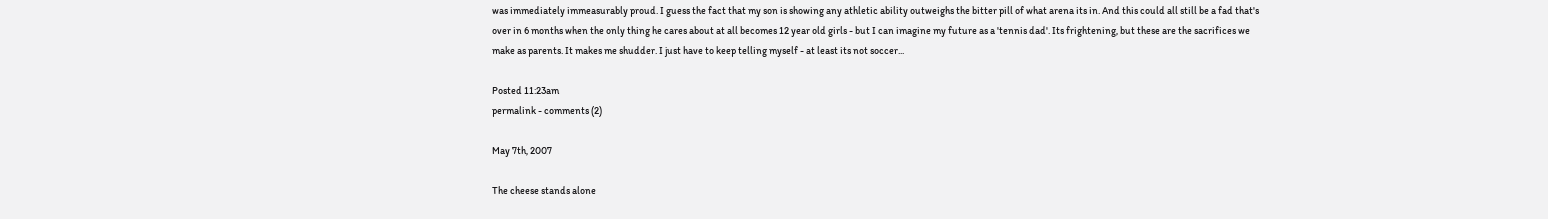was immediately immeasurably proud. I guess the fact that my son is showing any athletic ability outweighs the bitter pill of what arena its in. And this could all still be a fad that's over in 6 months when the only thing he cares about at all becomes 12 year old girls - but I can imagine my future as a 'tennis dad'. Its frightening, but these are the sacrifices we make as parents. It makes me shudder. I just have to keep telling myself - at least its not soccer...

Posted 11:23am
permalink - comments (2)

May 7th, 2007

The cheese stands alone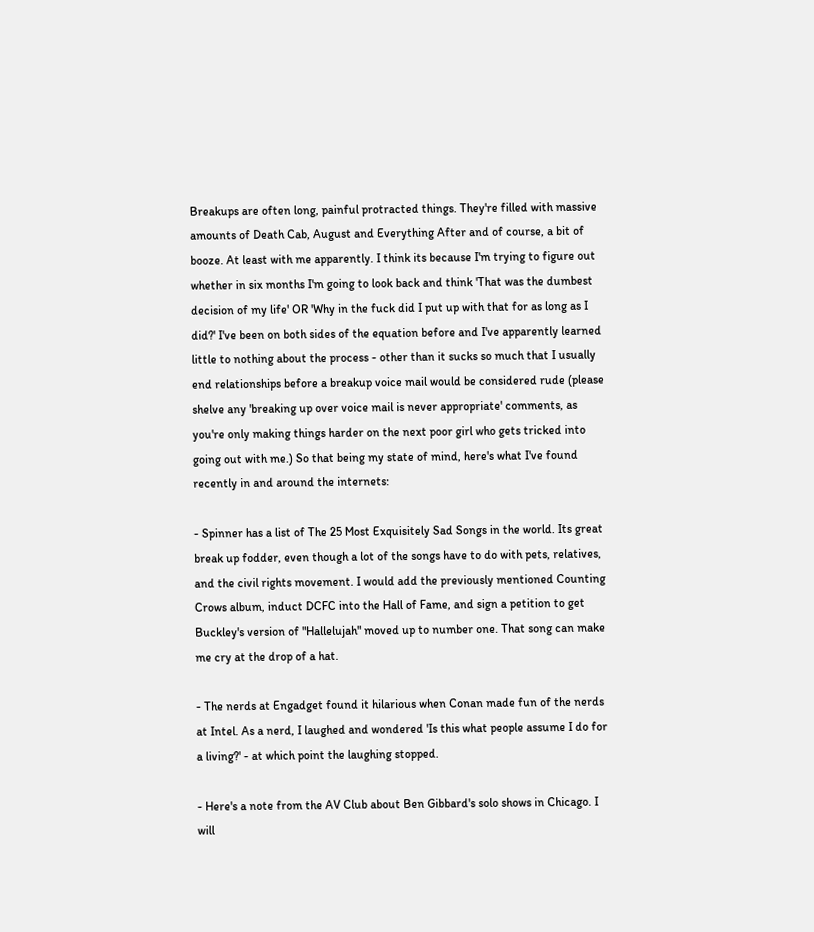Breakups are often long, painful protracted things. They're filled with massive amounts of Death Cab, August and Everything After and of course, a bit of booze. At least with me apparently. I think its because I'm trying to figure out whether in six months I'm going to look back and think 'That was the dumbest decision of my life' OR 'Why in the fuck did I put up with that for as long as I did?' I've been on both sides of the equation before and I've apparently learned little to nothing about the process - other than it sucks so much that I usually end relationships before a breakup voice mail would be considered rude (please shelve any 'breaking up over voice mail is never appropriate' comments, as you're only making things harder on the next poor girl who gets tricked into going out with me.) So that being my state of mind, here's what I've found recently in and around the internets:

- Spinner has a list of The 25 Most Exquisitely Sad Songs in the world. Its great break up fodder, even though a lot of the songs have to do with pets, relatives, and the civil rights movement. I would add the previously mentioned Counting Crows album, induct DCFC into the Hall of Fame, and sign a petition to get Buckley's version of "Hallelujah" moved up to number one. That song can make me cry at the drop of a hat.

- The nerds at Engadget found it hilarious when Conan made fun of the nerds at Intel. As a nerd, I laughed and wondered 'Is this what people assume I do for a living?' - at which point the laughing stopped.

- Here's a note from the AV Club about Ben Gibbard's solo shows in Chicago. I will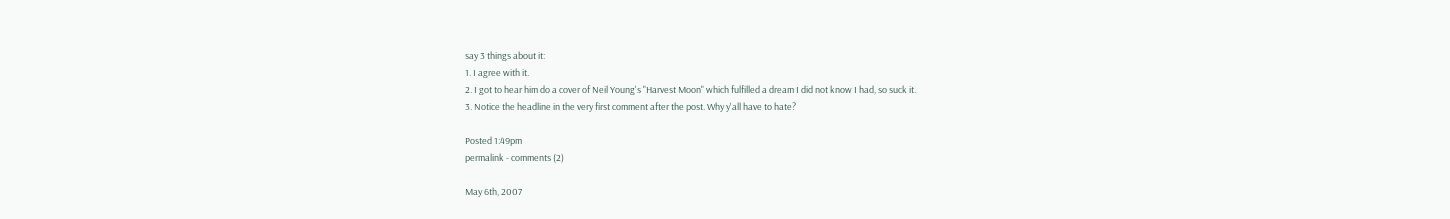say 3 things about it:
1. I agree with it.
2. I got to hear him do a cover of Neil Young's "Harvest Moon" which fulfilled a dream I did not know I had, so suck it.
3. Notice the headline in the very first comment after the post. Why y'all have to hate?

Posted 1:49pm
permalink - comments (2)

May 6th, 2007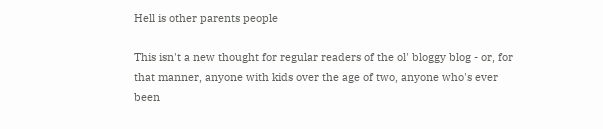Hell is other parents people

This isn't a new thought for regular readers of the ol' bloggy blog - or, for that manner, anyone with kids over the age of two, anyone who's ever been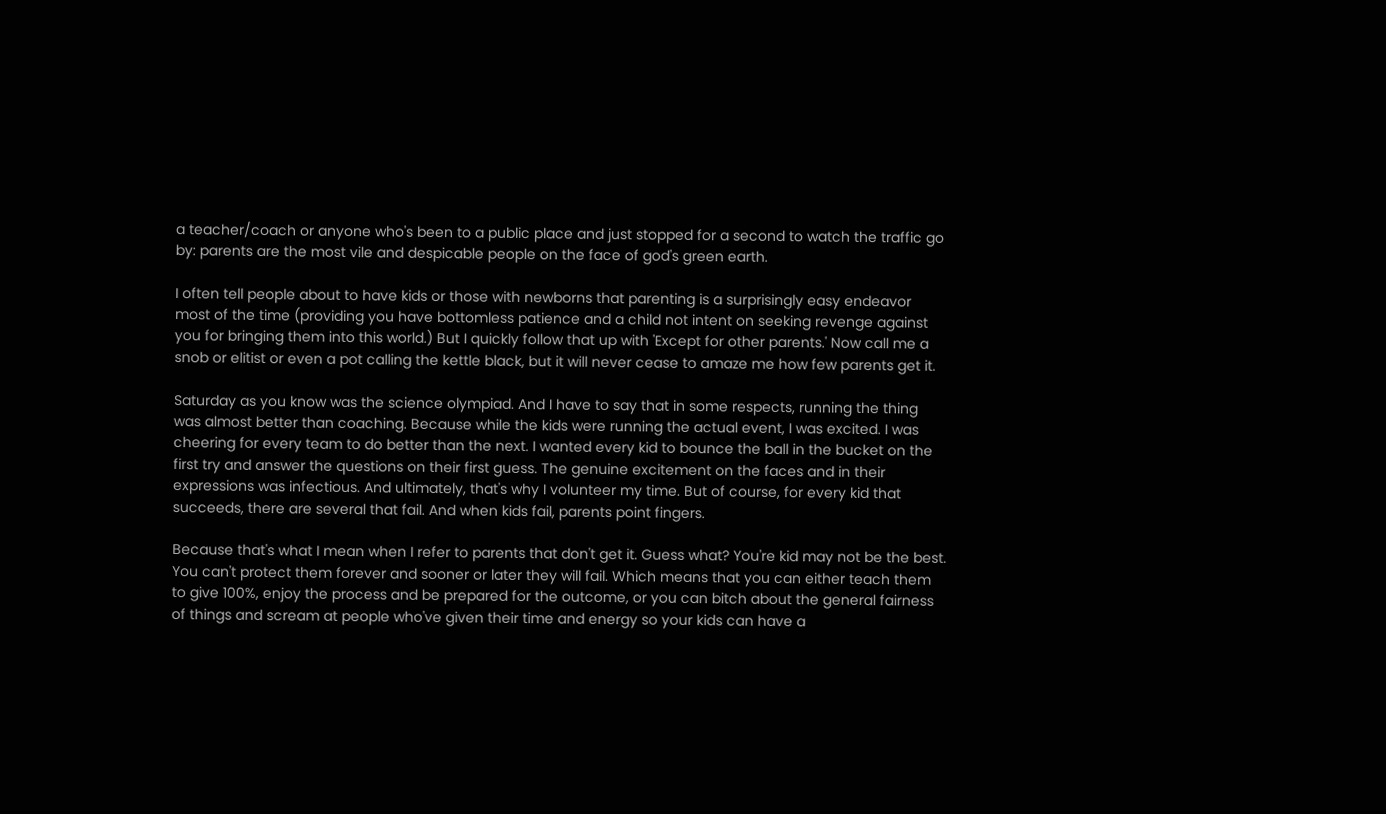a teacher/coach or anyone who's been to a public place and just stopped for a second to watch the traffic go by: parents are the most vile and despicable people on the face of god's green earth.

I often tell people about to have kids or those with newborns that parenting is a surprisingly easy endeavor most of the time (providing you have bottomless patience and a child not intent on seeking revenge against you for bringing them into this world.) But I quickly follow that up with 'Except for other parents.' Now call me a snob or elitist or even a pot calling the kettle black, but it will never cease to amaze me how few parents get it.

Saturday as you know was the science olympiad. And I have to say that in some respects, running the thing was almost better than coaching. Because while the kids were running the actual event, I was excited. I was cheering for every team to do better than the next. I wanted every kid to bounce the ball in the bucket on the first try and answer the questions on their first guess. The genuine excitement on the faces and in their expressions was infectious. And ultimately, that's why I volunteer my time. But of course, for every kid that succeeds, there are several that fail. And when kids fail, parents point fingers.

Because that's what I mean when I refer to parents that don't get it. Guess what? You're kid may not be the best. You can't protect them forever and sooner or later they will fail. Which means that you can either teach them to give 100%, enjoy the process and be prepared for the outcome, or you can bitch about the general fairness of things and scream at people who've given their time and energy so your kids can have a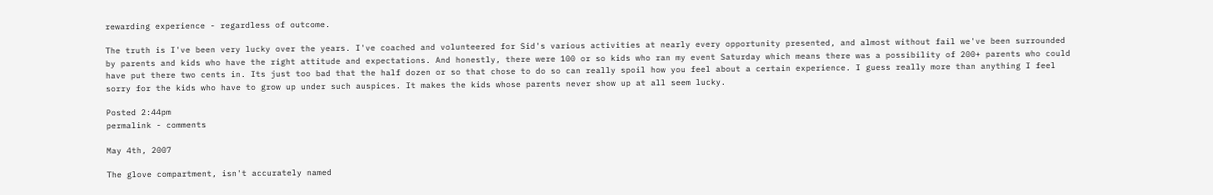rewarding experience - regardless of outcome.

The truth is I've been very lucky over the years. I've coached and volunteered for Sid's various activities at nearly every opportunity presented, and almost without fail we've been surrounded by parents and kids who have the right attitude and expectations. And honestly, there were 100 or so kids who ran my event Saturday which means there was a possibility of 200+ parents who could have put there two cents in. Its just too bad that the half dozen or so that chose to do so can really spoil how you feel about a certain experience. I guess really more than anything I feel sorry for the kids who have to grow up under such auspices. It makes the kids whose parents never show up at all seem lucky.

Posted 2:44pm
permalink - comments

May 4th, 2007

The glove compartment, isn't accurately named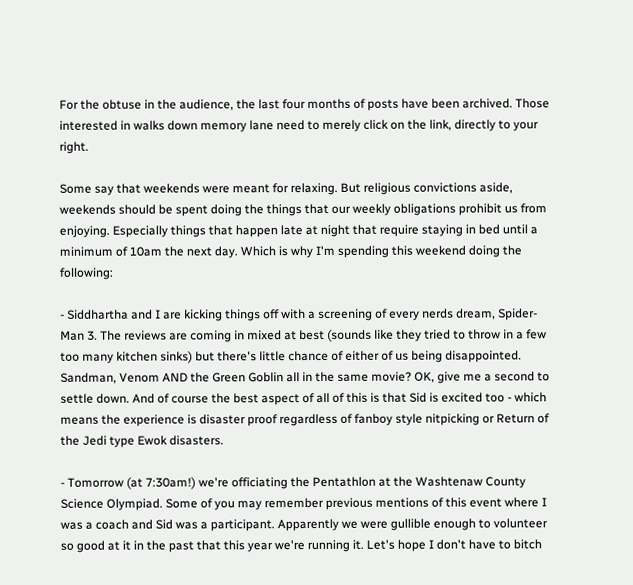For the obtuse in the audience, the last four months of posts have been archived. Those interested in walks down memory lane need to merely click on the link, directly to your right.

Some say that weekends were meant for relaxing. But religious convictions aside, weekends should be spent doing the things that our weekly obligations prohibit us from enjoying. Especially things that happen late at night that require staying in bed until a minimum of 10am the next day. Which is why I'm spending this weekend doing the following:

- Siddhartha and I are kicking things off with a screening of every nerds dream, Spider-Man 3. The reviews are coming in mixed at best (sounds like they tried to throw in a few too many kitchen sinks) but there's little chance of either of us being disappointed. Sandman, Venom AND the Green Goblin all in the same movie? OK, give me a second to settle down. And of course the best aspect of all of this is that Sid is excited too - which means the experience is disaster proof regardless of fanboy style nitpicking or Return of the Jedi type Ewok disasters.

- Tomorrow (at 7:30am!) we're officiating the Pentathlon at the Washtenaw County Science Olympiad. Some of you may remember previous mentions of this event where I was a coach and Sid was a participant. Apparently we were gullible enough to volunteer so good at it in the past that this year we're running it. Let's hope I don't have to bitch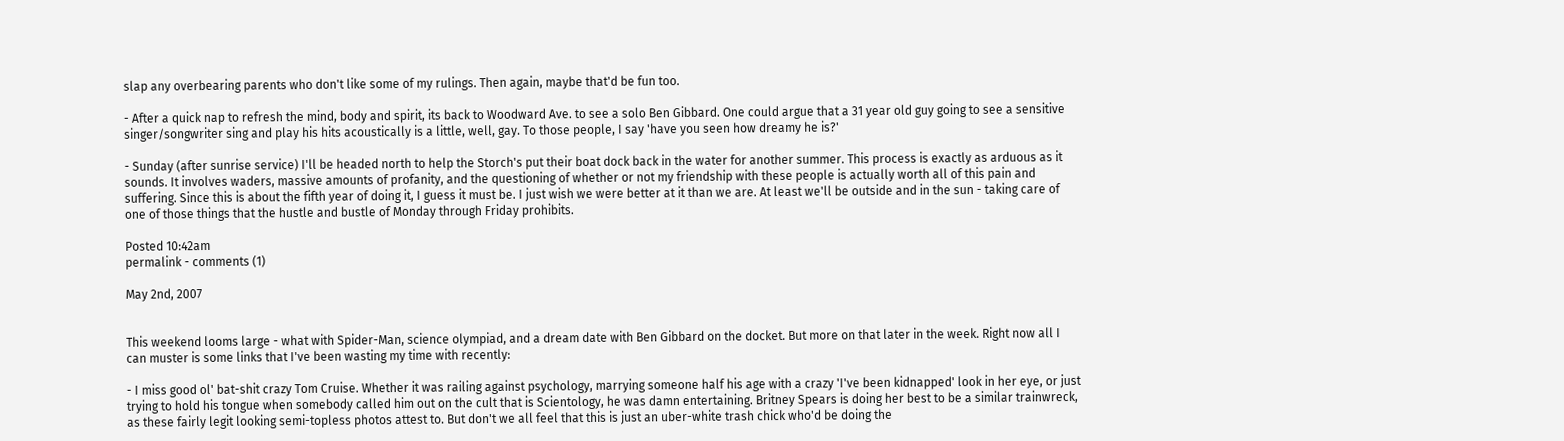slap any overbearing parents who don't like some of my rulings. Then again, maybe that'd be fun too.

- After a quick nap to refresh the mind, body and spirit, its back to Woodward Ave. to see a solo Ben Gibbard. One could argue that a 31 year old guy going to see a sensitive singer/songwriter sing and play his hits acoustically is a little, well, gay. To those people, I say 'have you seen how dreamy he is?'

- Sunday (after sunrise service) I'll be headed north to help the Storch's put their boat dock back in the water for another summer. This process is exactly as arduous as it sounds. It involves waders, massive amounts of profanity, and the questioning of whether or not my friendship with these people is actually worth all of this pain and suffering. Since this is about the fifth year of doing it, I guess it must be. I just wish we were better at it than we are. At least we'll be outside and in the sun - taking care of one of those things that the hustle and bustle of Monday through Friday prohibits.

Posted 10:42am
permalink - comments (1)

May 2nd, 2007


This weekend looms large - what with Spider-Man, science olympiad, and a dream date with Ben Gibbard on the docket. But more on that later in the week. Right now all I can muster is some links that I've been wasting my time with recently:

- I miss good ol' bat-shit crazy Tom Cruise. Whether it was railing against psychology, marrying someone half his age with a crazy 'I've been kidnapped' look in her eye, or just trying to hold his tongue when somebody called him out on the cult that is Scientology, he was damn entertaining. Britney Spears is doing her best to be a similar trainwreck, as these fairly legit looking semi-topless photos attest to. But don't we all feel that this is just an uber-white trash chick who'd be doing the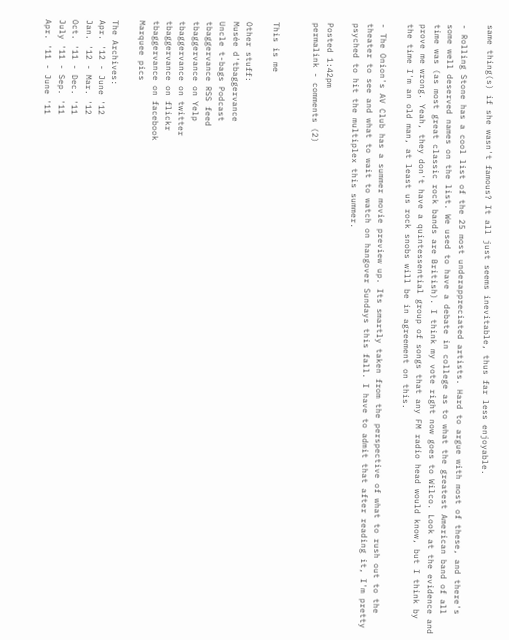same thing(s) if she wasn't famous? It all just seems inevitable, thus far less enjoyable.

- Rolling Stone has a cool list of the 25 most underappreciated artists. Hard to argue with most of these, and there's some well deserved names on the list. We used to have a debate in college as to what the greatest American band of all time was (as most great classic rock bands are British). I think my vote right now goes to Wilco. Look at the evidence and prove me wrong. Yeah, they don't have a quintessential group of songs that any FM radio head would know, but I think by the time I'm an old man, at least us rock snobs will be in agreement on this.

- The Onion's AV Club has a summer movie preview up. Its smartly taken from the perspective of what to rush out to the theater to see and what to wait to watch on hangover Sundays this fall. I have to admit that after reading it, I'm pretty psyched to hit the multiplex this summer.

Posted 1:42pm
permalink - comments (2)


This is me

Other stuff:
Musée d'tbaggervance
Uncle t-bags Podcast
tbaggervance RSS feed
tbaggervance on Yelp
tbaggervance on twitter
tbaggervance on flickr
tbaggervance on facebook
Marquee pics

The Archives:
Apr. '12 - June '12
Jan. '12 - Mar. '12
Oct. '11 - Dec. '11
July '11 - Sep. '11
Apr. '11 - June '11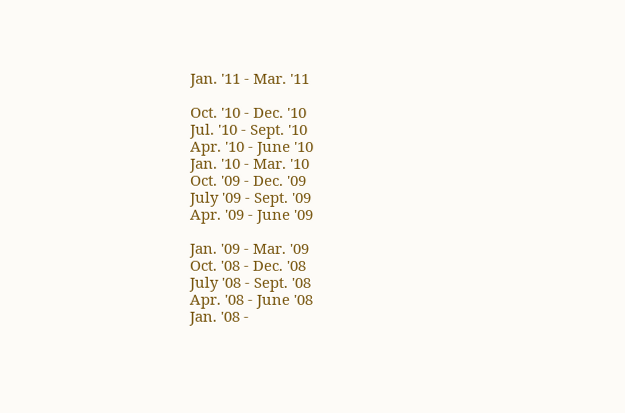Jan. '11 - Mar. '11

Oct. '10 - Dec. '10
Jul. '10 - Sept. '10
Apr. '10 - June '10
Jan. '10 - Mar. '10
Oct. '09 - Dec. '09
July '09 - Sept. '09
Apr. '09 - June '09

Jan. '09 - Mar. '09
Oct. '08 - Dec. '08
July '08 - Sept. '08
Apr. '08 - June '08
Jan. '08 -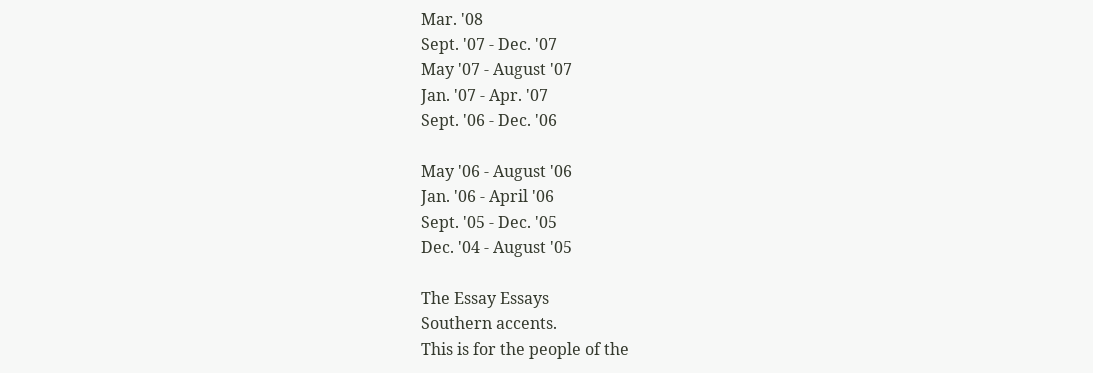Mar. '08
Sept. '07 - Dec. '07
May '07 - August '07
Jan. '07 - Apr. '07
Sept. '06 - Dec. '06

May '06 - August '06
Jan. '06 - April '06
Sept. '05 - Dec. '05
Dec. '04 - August '05

The Essay Essays
Southern accents.
This is for the people of the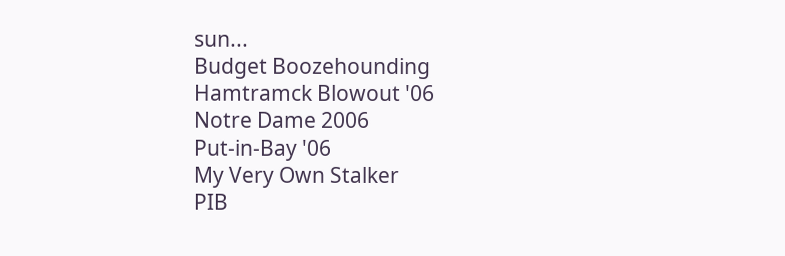sun...
Budget Boozehounding
Hamtramck Blowout '06
Notre Dame 2006
Put-in-Bay '06
My Very Own Stalker
PIB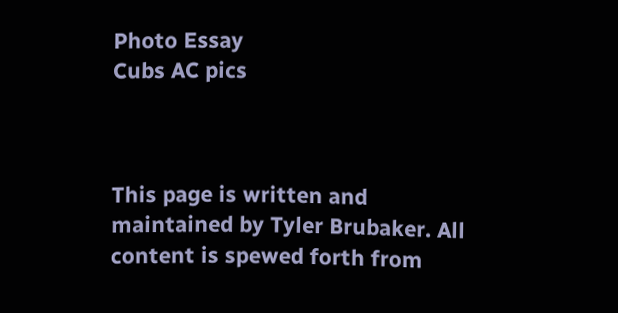Photo Essay
Cubs AC pics



This page is written and maintained by Tyler Brubaker. All content is spewed forth from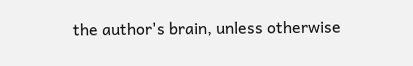the author's brain, unless otherwise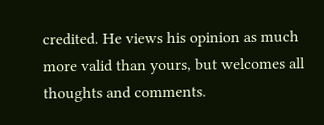credited. He views his opinion as much more valid than yours, but welcomes all thoughts and comments.